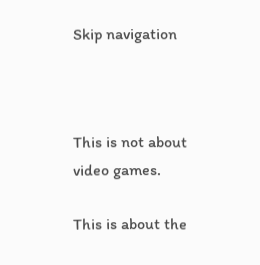Skip navigation



This is not about video games.

This is about the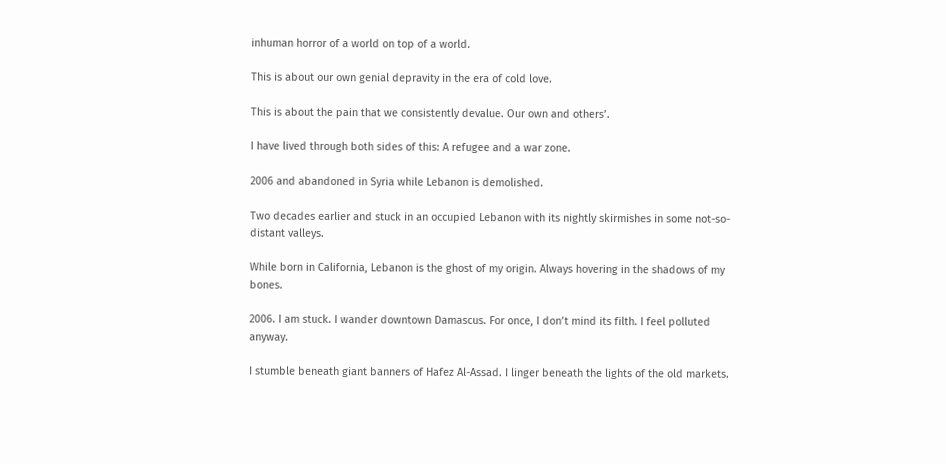inhuman horror of a world on top of a world.

This is about our own genial depravity in the era of cold love.

This is about the pain that we consistently devalue. Our own and others’.

I have lived through both sides of this: A refugee and a war zone.

2006 and abandoned in Syria while Lebanon is demolished.

Two decades earlier and stuck in an occupied Lebanon with its nightly skirmishes in some not-so-distant valleys.

While born in California, Lebanon is the ghost of my origin. Always hovering in the shadows of my bones.

2006. I am stuck. I wander downtown Damascus. For once, I don’t mind its filth. I feel polluted anyway.

I stumble beneath giant banners of Hafez Al-Assad. I linger beneath the lights of the old markets.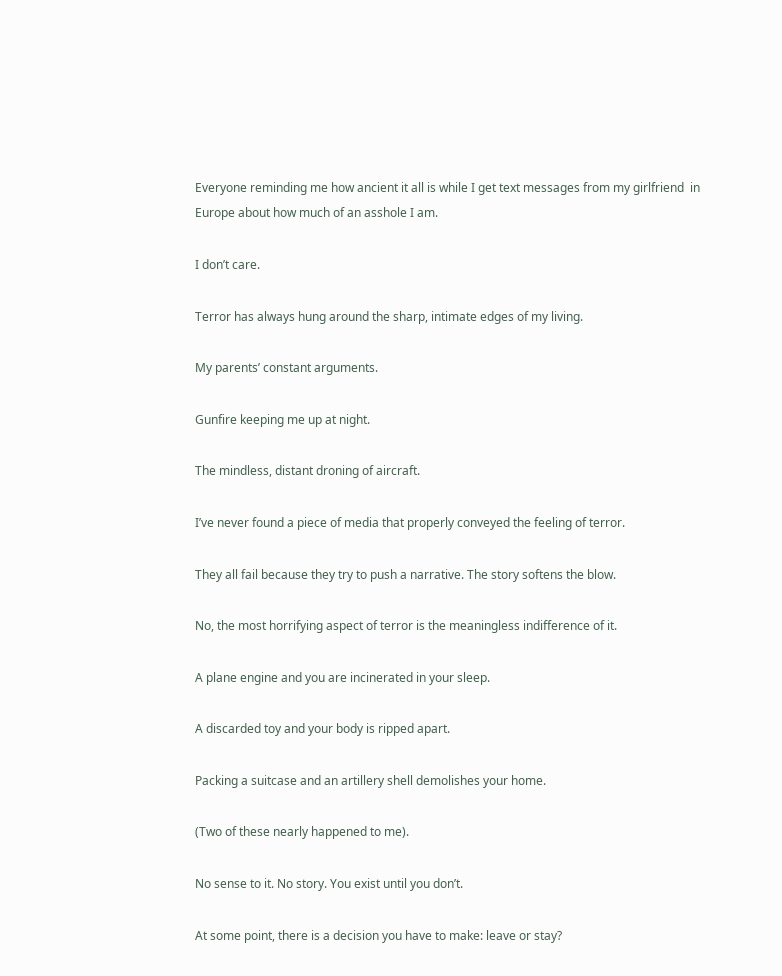Everyone reminding me how ancient it all is while I get text messages from my girlfriend  in Europe about how much of an asshole I am.

I don’t care.

Terror has always hung around the sharp, intimate edges of my living.

My parents’ constant arguments.

Gunfire keeping me up at night.

The mindless, distant droning of aircraft.

I’ve never found a piece of media that properly conveyed the feeling of terror.

They all fail because they try to push a narrative. The story softens the blow.

No, the most horrifying aspect of terror is the meaningless indifference of it.

A plane engine and you are incinerated in your sleep.

A discarded toy and your body is ripped apart.

Packing a suitcase and an artillery shell demolishes your home.

(Two of these nearly happened to me).

No sense to it. No story. You exist until you don’t.

At some point, there is a decision you have to make: leave or stay?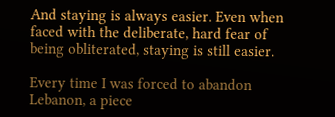And staying is always easier. Even when faced with the deliberate, hard fear of being obliterated, staying is still easier.

Every time I was forced to abandon Lebanon, a piece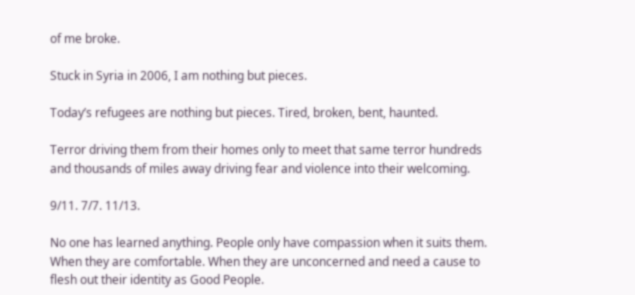of me broke.

Stuck in Syria in 2006, I am nothing but pieces.

Today’s refugees are nothing but pieces. Tired, broken, bent, haunted.

Terror driving them from their homes only to meet that same terror hundreds and thousands of miles away driving fear and violence into their welcoming.

9/11. 7/7. 11/13.

No one has learned anything. People only have compassion when it suits them. When they are comfortable. When they are unconcerned and need a cause to flesh out their identity as Good People.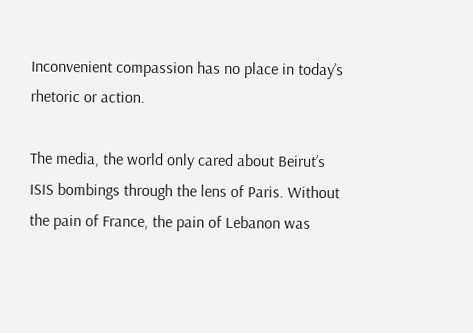Inconvenient compassion has no place in today’s rhetoric or action.

The media, the world only cared about Beirut’s ISIS bombings through the lens of Paris. Without the pain of France, the pain of Lebanon was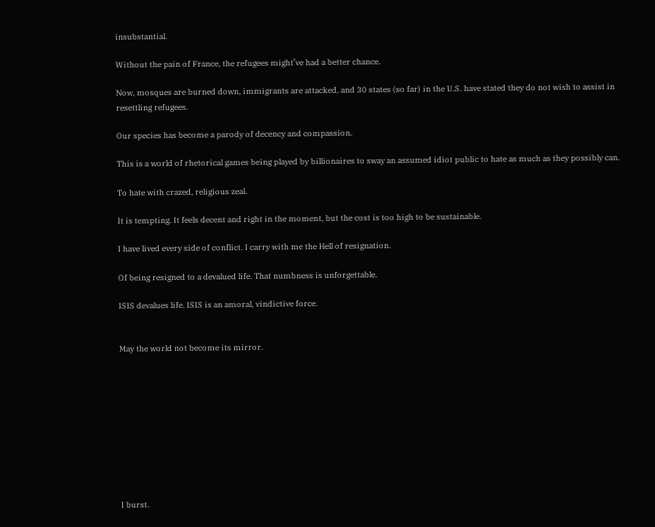insubstantial.

Without the pain of France, the refugees might’ve had a better chance.

Now, mosques are burned down, immigrants are attacked, and 30 states (so far) in the U.S. have stated they do not wish to assist in resettling refugees.

Our species has become a parody of decency and compassion.

This is a world of rhetorical games being played by billionaires to sway an assumed idiot public to hate as much as they possibly can.

To hate with crazed, religious zeal.

It is tempting. It feels decent and right in the moment, but the cost is too high to be sustainable.

I have lived every side of conflict. I carry with me the Hell of resignation.

Of being resigned to a devalued life. That numbness is unforgettable.

ISIS devalues life. ISIS is an amoral, vindictive force.


May the world not become its mirror.










I burst.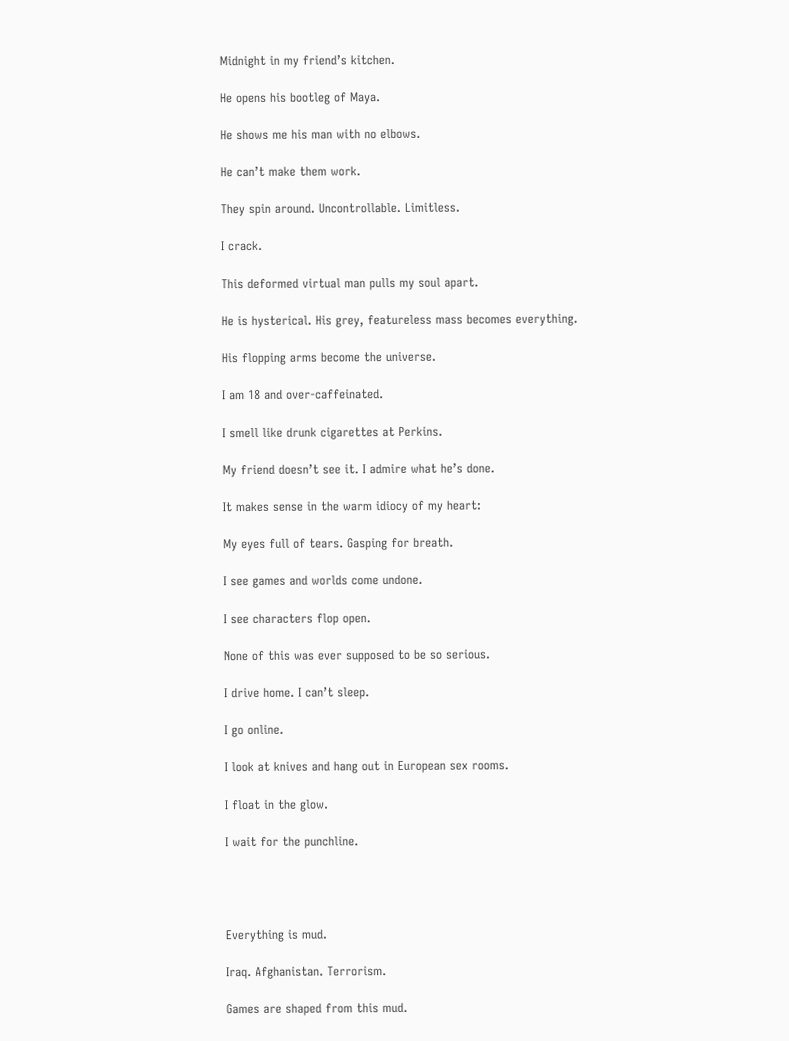Midnight in my friend’s kitchen.

He opens his bootleg of Maya.

He shows me his man with no elbows.

He can’t make them work.

They spin around. Uncontrollable. Limitless.

I crack.

This deformed virtual man pulls my soul apart.

He is hysterical. His grey, featureless mass becomes everything.

His flopping arms become the universe.

I am 18 and over-caffeinated.

I smell like drunk cigarettes at Perkins.

My friend doesn’t see it. I admire what he’s done.

It makes sense in the warm idiocy of my heart:

My eyes full of tears. Gasping for breath.

I see games and worlds come undone.

I see characters flop open.

None of this was ever supposed to be so serious.

I drive home. I can’t sleep.

I go online.

I look at knives and hang out in European sex rooms.

I float in the glow.

I wait for the punchline.




Everything is mud.

Iraq. Afghanistan. Terrorism.

Games are shaped from this mud.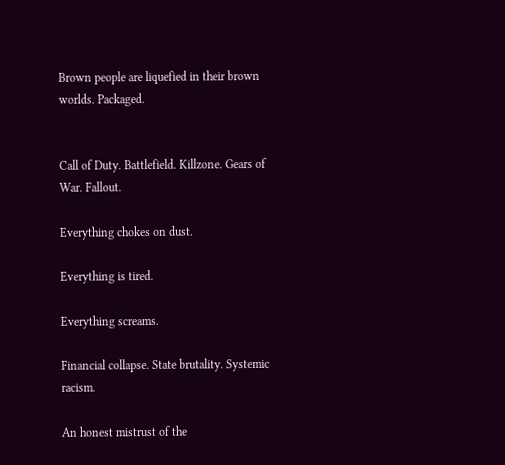Brown people are liquefied in their brown worlds. Packaged.


Call of Duty. Battlefield. Killzone. Gears of War. Fallout.

Everything chokes on dust.

Everything is tired.

Everything screams.

Financial collapse. State brutality. Systemic racism.

An honest mistrust of the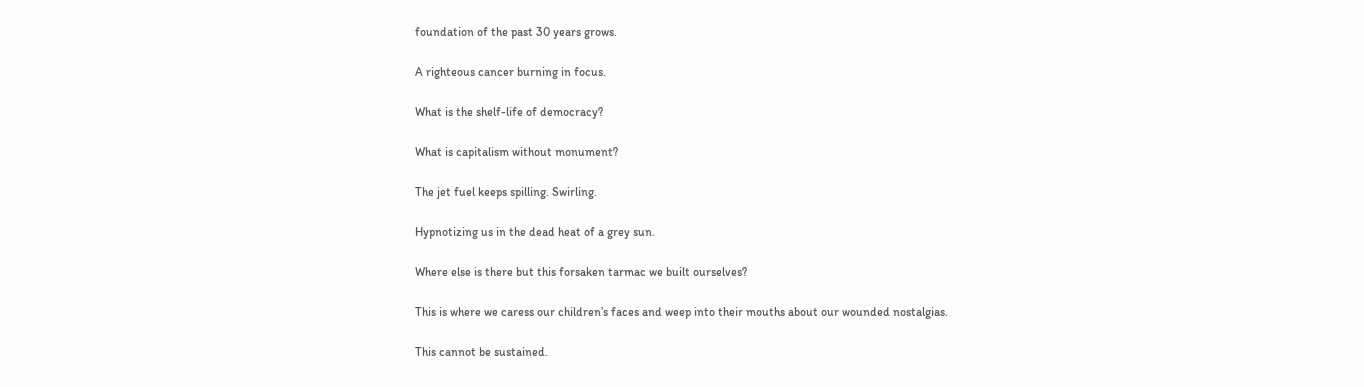foundation of the past 30 years grows.

A righteous cancer burning in focus.

What is the shelf-life of democracy?

What is capitalism without monument?

The jet fuel keeps spilling. Swirling.

Hypnotizing us in the dead heat of a grey sun.

Where else is there but this forsaken tarmac we built ourselves?

This is where we caress our children’s faces and weep into their mouths about our wounded nostalgias.

This cannot be sustained.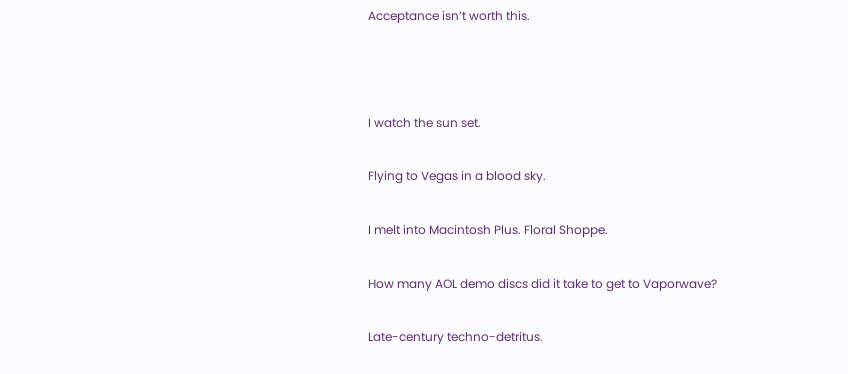Acceptance isn’t worth this.



I watch the sun set.

Flying to Vegas in a blood sky.

I melt into Macintosh Plus. Floral Shoppe.

How many AOL demo discs did it take to get to Vaporwave?

Late-century techno-detritus.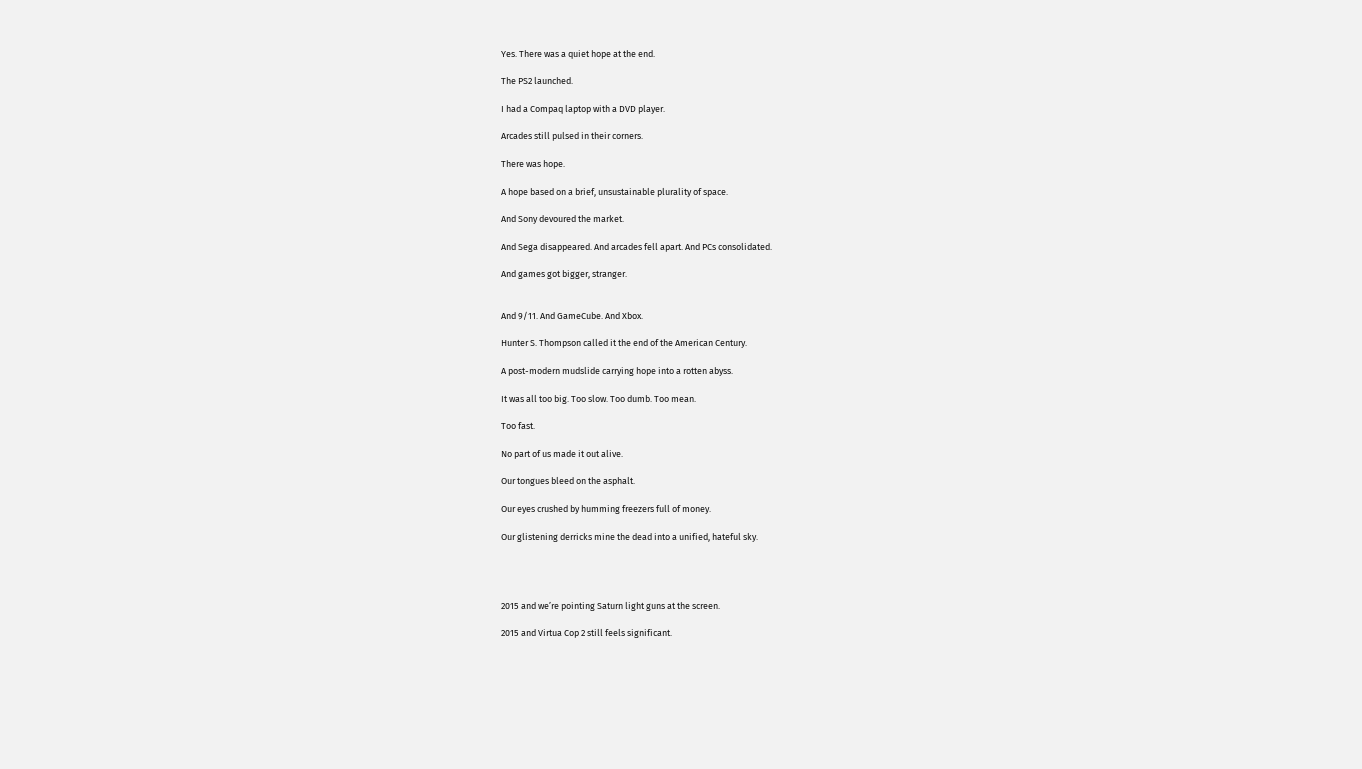Yes. There was a quiet hope at the end.

The PS2 launched.

I had a Compaq laptop with a DVD player.

Arcades still pulsed in their corners.

There was hope.

A hope based on a brief, unsustainable plurality of space.

And Sony devoured the market.

And Sega disappeared. And arcades fell apart. And PCs consolidated.

And games got bigger, stranger.


And 9/11. And GameCube. And Xbox.

Hunter S. Thompson called it the end of the American Century.

A post-modern mudslide carrying hope into a rotten abyss.

It was all too big. Too slow. Too dumb. Too mean.

Too fast.

No part of us made it out alive.

Our tongues bleed on the asphalt.

Our eyes crushed by humming freezers full of money.

Our glistening derricks mine the dead into a unified, hateful sky.




2015 and we’re pointing Saturn light guns at the screen.

2015 and Virtua Cop 2 still feels significant.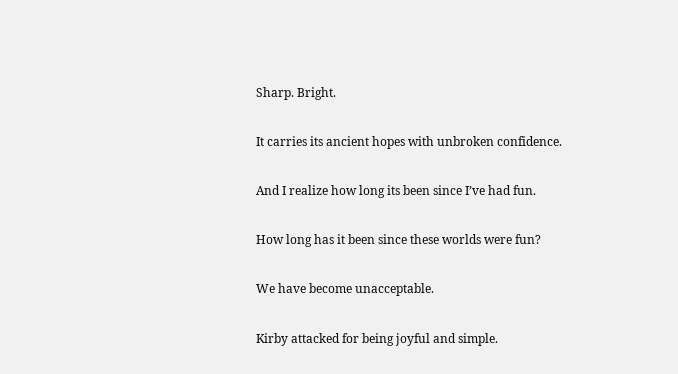Sharp. Bright.

It carries its ancient hopes with unbroken confidence.

And I realize how long its been since I’ve had fun.

How long has it been since these worlds were fun?

We have become unacceptable.

Kirby attacked for being joyful and simple.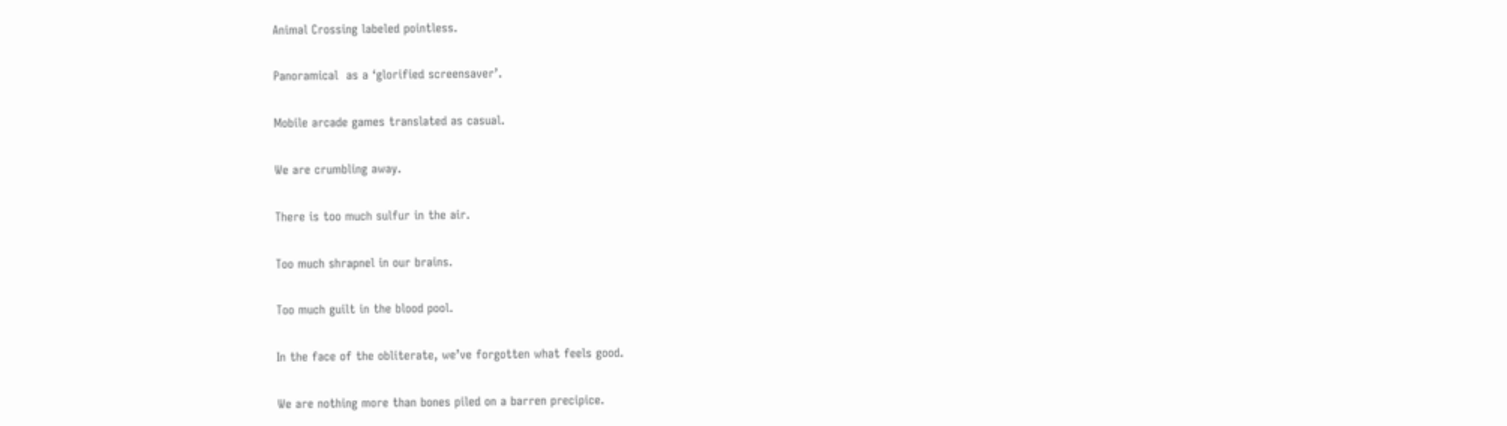Animal Crossing labeled pointless.

Panoramical  as a ‘glorified screensaver’.

Mobile arcade games translated as casual.

We are crumbling away.

There is too much sulfur in the air.

Too much shrapnel in our brains.

Too much guilt in the blood pool.

In the face of the obliterate, we’ve forgotten what feels good.

We are nothing more than bones piled on a barren precipice.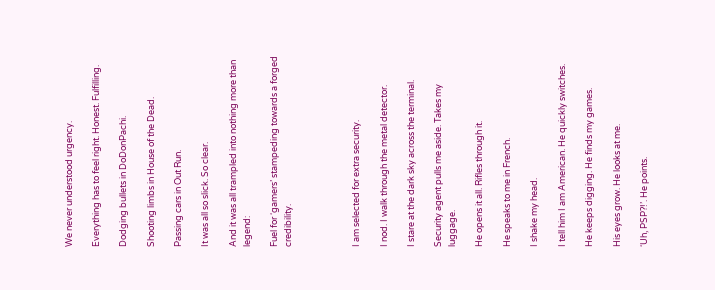We never understood urgency.

Everything has to feel right. Honest. Fulfilling.

Dodging bullets in DoDonPachi.

Shooting limbs in House of the Dead.

Passing cars in Out Run.

It was all so slick. So clear.

And it was all trampled into nothing more than legend:

Fuel for ‘gamers’ stampeding towards a forged credibility.




I am selected for extra security.

I nod. I walk through the metal detector.

I stare at the dark sky across the terminal.

Security agent pulls me aside. Takes my luggage.

He opens it all. Rifles through it.

He speaks to me in French.

I shake my head.

I tell him I am American. He quickly switches.

He keeps digging. He finds my games.

His eyes grow. He looks at me.

‘Uh, PSP?!’. He points.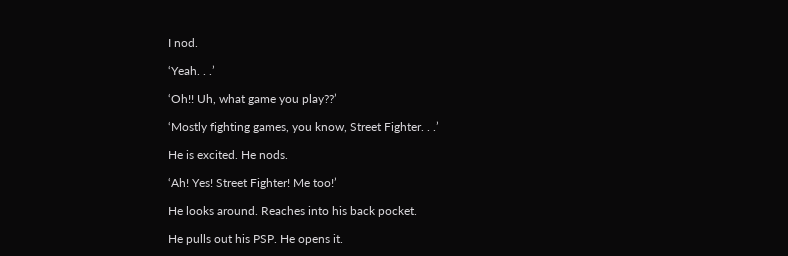I nod.

‘Yeah. . .’

‘Oh!! Uh, what game you play??’

‘Mostly fighting games, you know, Street Fighter. . .’

He is excited. He nods.

‘Ah! Yes! Street Fighter! Me too!’

He looks around. Reaches into his back pocket.

He pulls out his PSP. He opens it.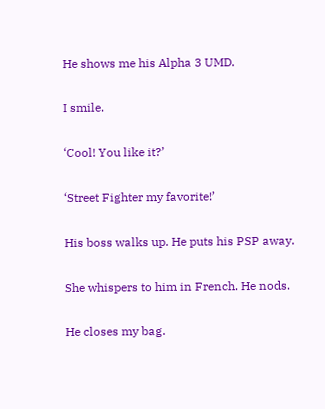He shows me his Alpha 3 UMD.

I smile.

‘Cool! You like it?’

‘Street Fighter my favorite!’

His boss walks up. He puts his PSP away.

She whispers to him in French. He nods.

He closes my bag.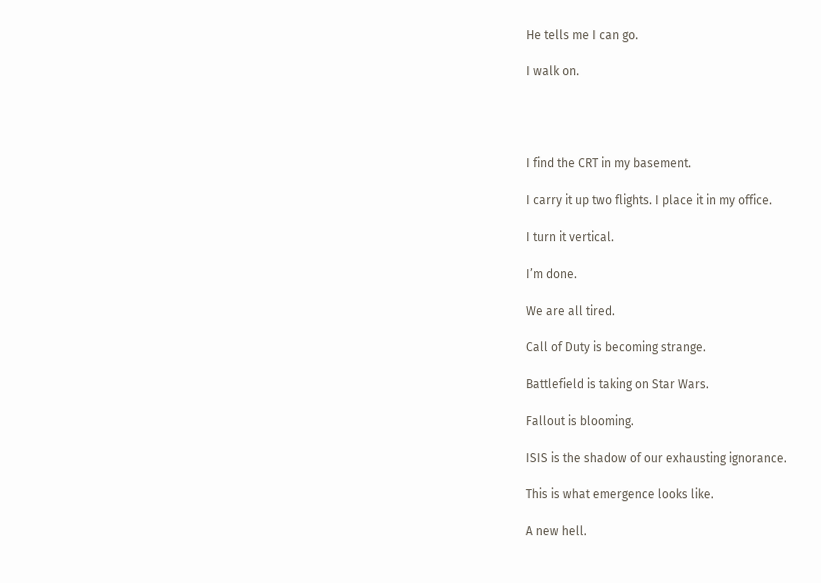He tells me I can go.

I walk on.




I find the CRT in my basement.

I carry it up two flights. I place it in my office.

I turn it vertical.

I’m done.

We are all tired.

Call of Duty is becoming strange.

Battlefield is taking on Star Wars.

Fallout is blooming.

ISIS is the shadow of our exhausting ignorance.

This is what emergence looks like.

A new hell.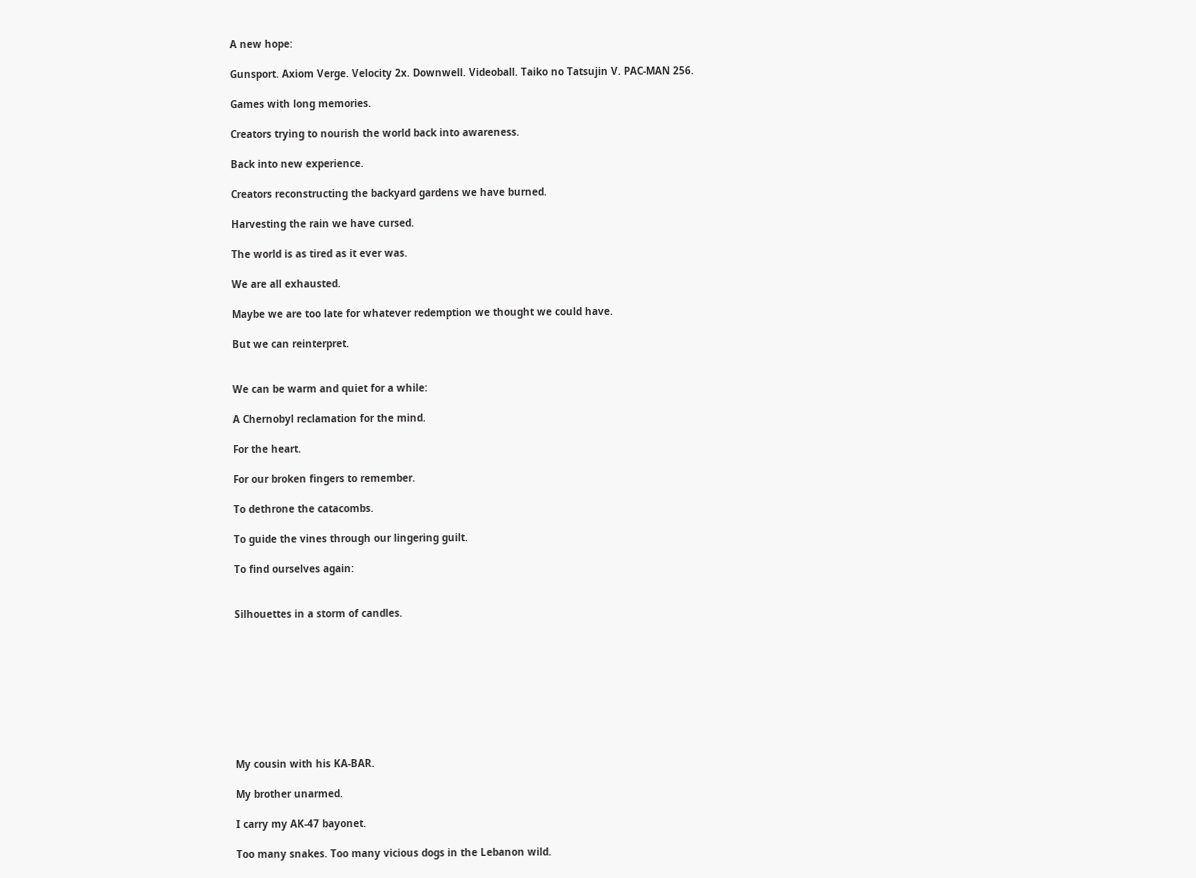A new hope:

Gunsport. Axiom Verge. Velocity 2x. Downwell. Videoball. Taiko no Tatsujin V. PAC-MAN 256.

Games with long memories.

Creators trying to nourish the world back into awareness.

Back into new experience.

Creators reconstructing the backyard gardens we have burned.

Harvesting the rain we have cursed.

The world is as tired as it ever was.

We are all exhausted.

Maybe we are too late for whatever redemption we thought we could have.

But we can reinterpret.


We can be warm and quiet for a while:

A Chernobyl reclamation for the mind.

For the heart.

For our broken fingers to remember.

To dethrone the catacombs.

To guide the vines through our lingering guilt.

To find ourselves again:


Silhouettes in a storm of candles.









My cousin with his KA-BAR.

My brother unarmed.

I carry my AK-47 bayonet.

Too many snakes. Too many vicious dogs in the Lebanon wild.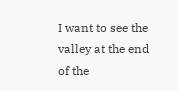I want to see the valley at the end of the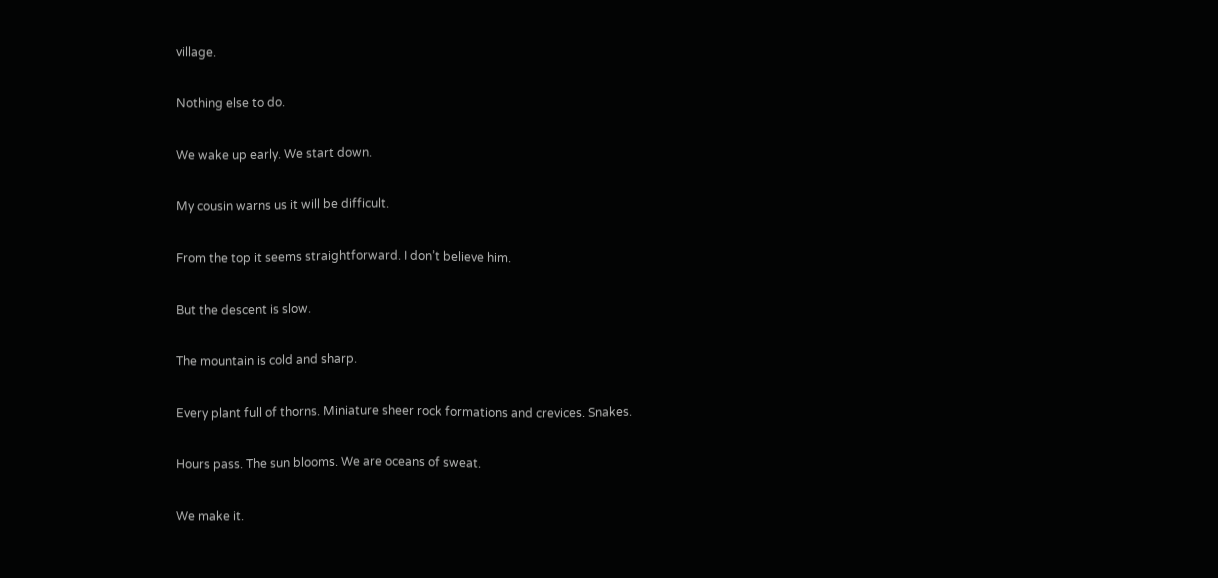village.

Nothing else to do.

We wake up early. We start down.

My cousin warns us it will be difficult.

From the top it seems straightforward. I don’t believe him.

But the descent is slow.

The mountain is cold and sharp.

Every plant full of thorns. Miniature sheer rock formations and crevices. Snakes.

Hours pass. The sun blooms. We are oceans of sweat.

We make it.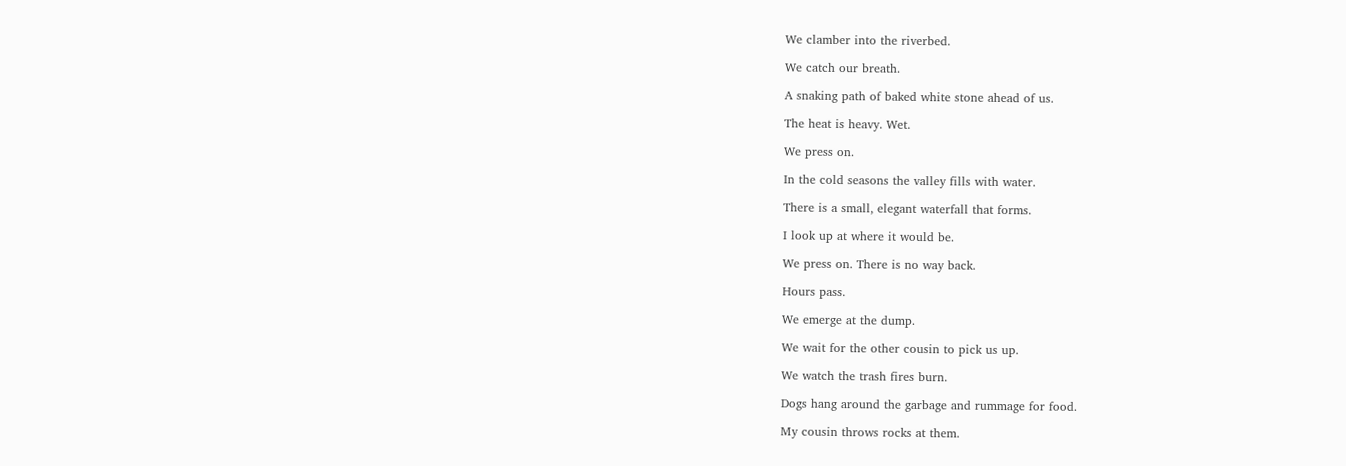We clamber into the riverbed.

We catch our breath.

A snaking path of baked white stone ahead of us.

The heat is heavy. Wet.

We press on.

In the cold seasons the valley fills with water.

There is a small, elegant waterfall that forms.

I look up at where it would be.

We press on. There is no way back.

Hours pass.

We emerge at the dump.

We wait for the other cousin to pick us up.

We watch the trash fires burn.

Dogs hang around the garbage and rummage for food.

My cousin throws rocks at them.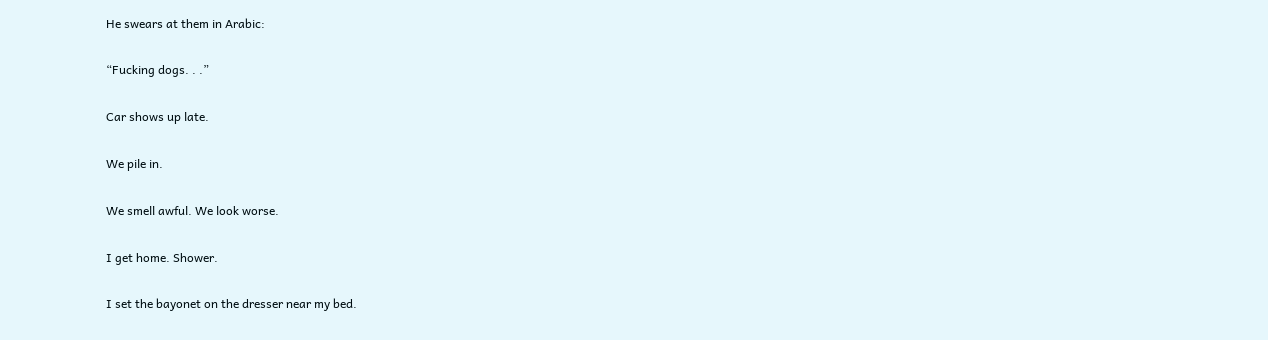He swears at them in Arabic:

“Fucking dogs. . .”

Car shows up late.

We pile in.

We smell awful. We look worse.

I get home. Shower.

I set the bayonet on the dresser near my bed.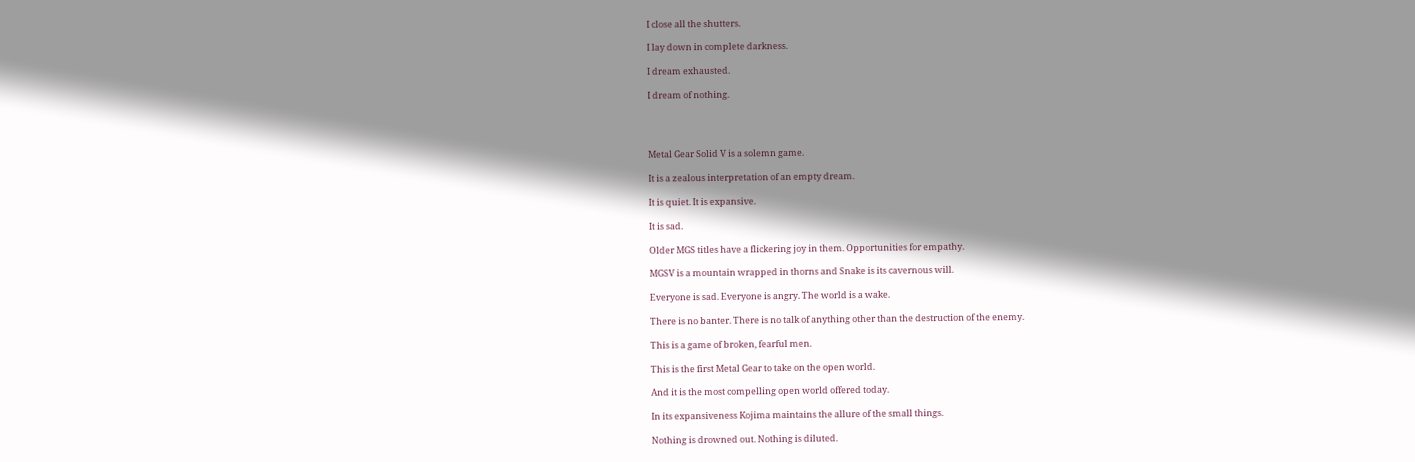I close all the shutters.

I lay down in complete darkness.

I dream exhausted.

I dream of nothing.




Metal Gear Solid V is a solemn game.

It is a zealous interpretation of an empty dream.

It is quiet. It is expansive.

It is sad.

Older MGS titles have a flickering joy in them. Opportunities for empathy.

MGSV is a mountain wrapped in thorns and Snake is its cavernous will.

Everyone is sad. Everyone is angry. The world is a wake.

There is no banter. There is no talk of anything other than the destruction of the enemy.

This is a game of broken, fearful men.

This is the first Metal Gear to take on the open world.

And it is the most compelling open world offered today.

In its expansiveness Kojima maintains the allure of the small things.

Nothing is drowned out. Nothing is diluted.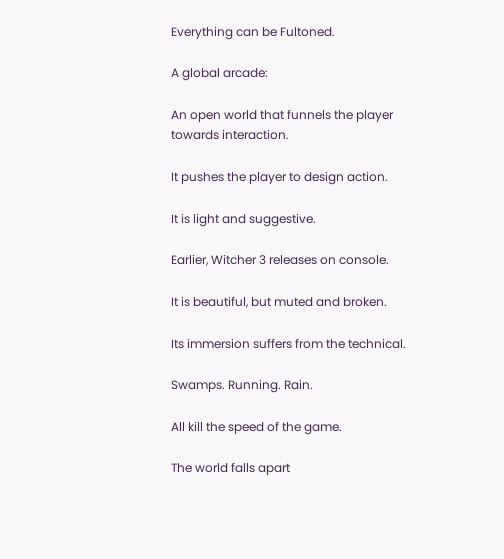Everything can be Fultoned.

A global arcade:

An open world that funnels the player towards interaction.

It pushes the player to design action.

It is light and suggestive.

Earlier, Witcher 3 releases on console.

It is beautiful, but muted and broken.

Its immersion suffers from the technical.

Swamps. Running. Rain.

All kill the speed of the game.

The world falls apart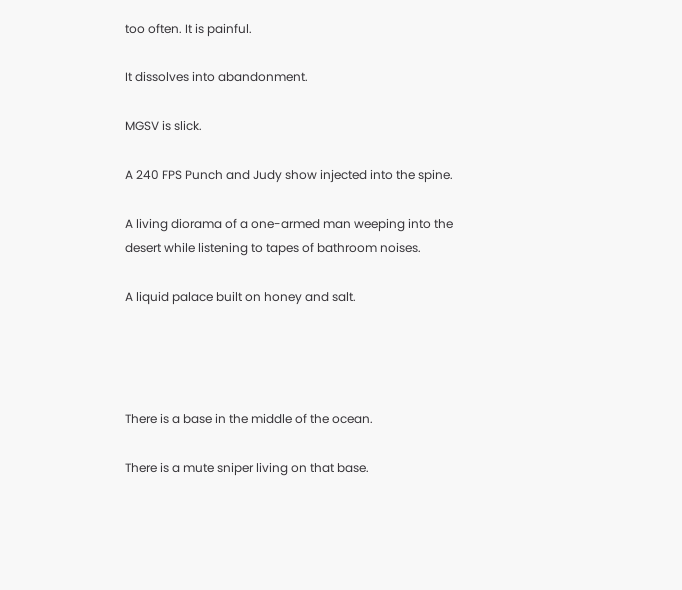too often. It is painful.

It dissolves into abandonment.

MGSV is slick.

A 240 FPS Punch and Judy show injected into the spine.

A living diorama of a one-armed man weeping into the desert while listening to tapes of bathroom noises.

A liquid palace built on honey and salt.




There is a base in the middle of the ocean.

There is a mute sniper living on that base.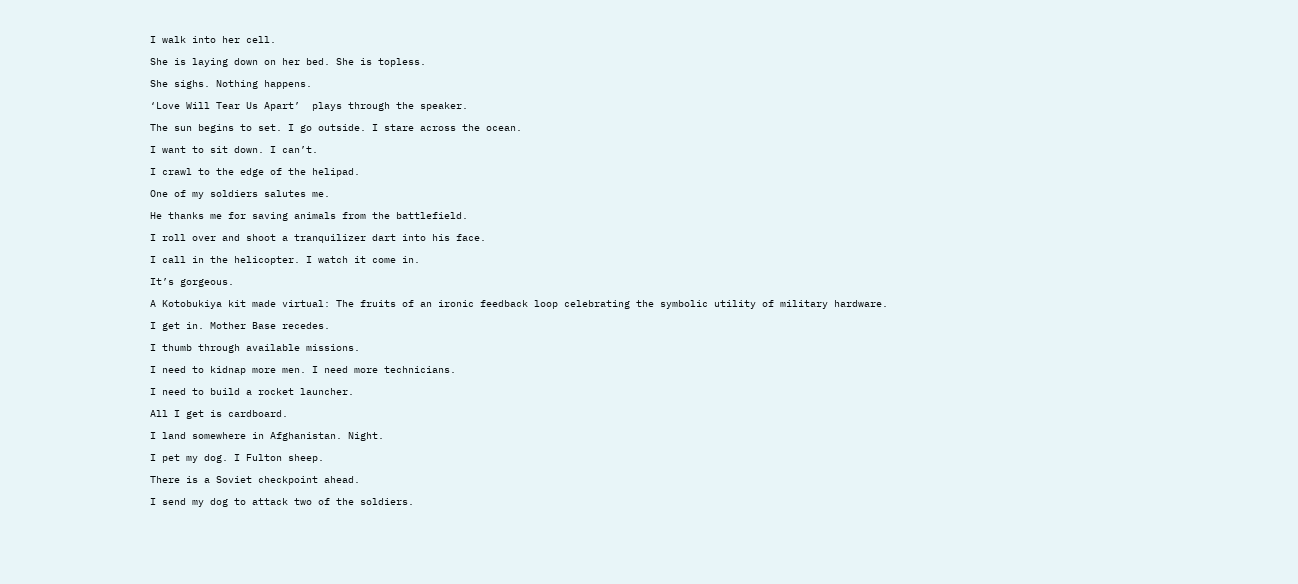I walk into her cell.

She is laying down on her bed. She is topless.

She sighs. Nothing happens.

‘Love Will Tear Us Apart’  plays through the speaker.

The sun begins to set. I go outside. I stare across the ocean.

I want to sit down. I can’t.

I crawl to the edge of the helipad.

One of my soldiers salutes me.

He thanks me for saving animals from the battlefield.

I roll over and shoot a tranquilizer dart into his face.

I call in the helicopter. I watch it come in.

It’s gorgeous.

A Kotobukiya kit made virtual: The fruits of an ironic feedback loop celebrating the symbolic utility of military hardware.

I get in. Mother Base recedes.

I thumb through available missions.

I need to kidnap more men. I need more technicians.

I need to build a rocket launcher.

All I get is cardboard.

I land somewhere in Afghanistan. Night.

I pet my dog. I Fulton sheep.

There is a Soviet checkpoint ahead.

I send my dog to attack two of the soldiers.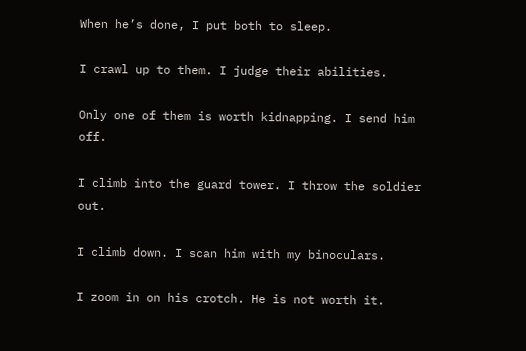When he’s done, I put both to sleep.

I crawl up to them. I judge their abilities.

Only one of them is worth kidnapping. I send him off.

I climb into the guard tower. I throw the soldier out.

I climb down. I scan him with my binoculars.

I zoom in on his crotch. He is not worth it.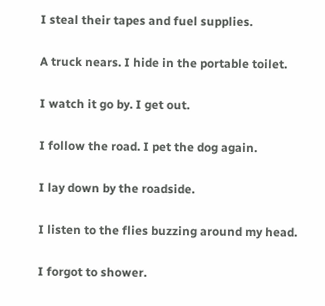I steal their tapes and fuel supplies.

A truck nears. I hide in the portable toilet.

I watch it go by. I get out.

I follow the road. I pet the dog again.

I lay down by the roadside.

I listen to the flies buzzing around my head.

I forgot to shower.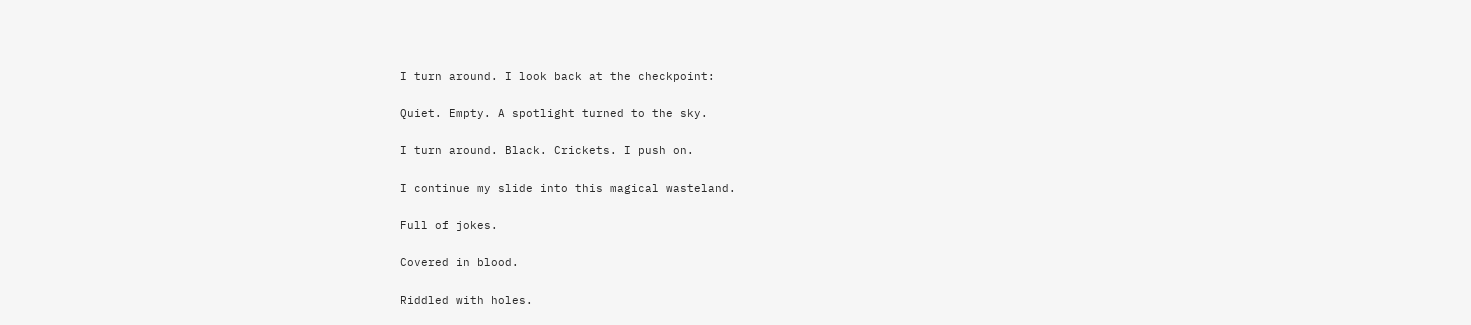I turn around. I look back at the checkpoint:

Quiet. Empty. A spotlight turned to the sky.

I turn around. Black. Crickets. I push on.

I continue my slide into this magical wasteland.

Full of jokes.

Covered in blood.

Riddled with holes.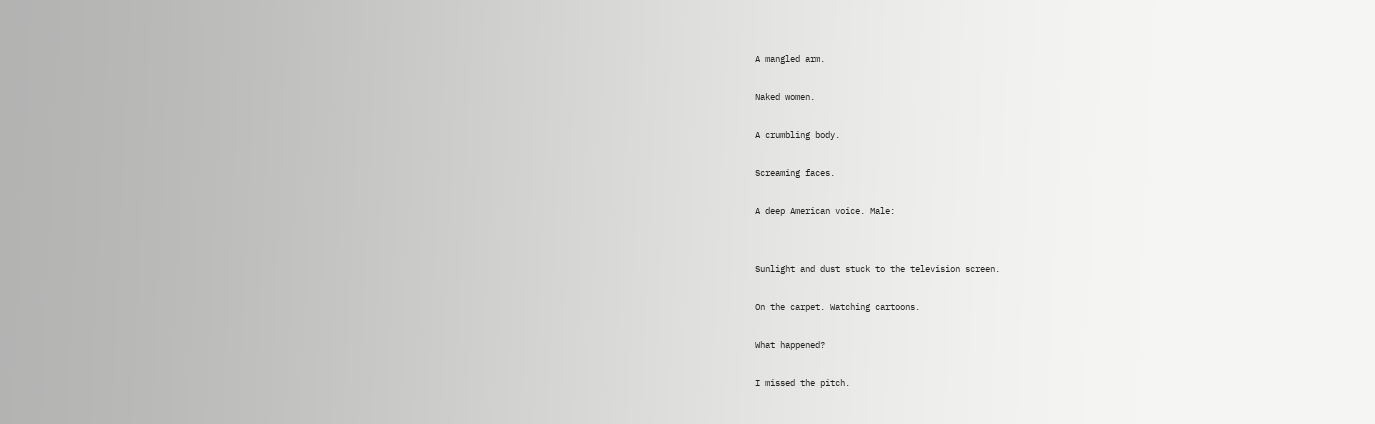A mangled arm.

Naked women.

A crumbling body.

Screaming faces.

A deep American voice. Male:


Sunlight and dust stuck to the television screen.

On the carpet. Watching cartoons.

What happened?

I missed the pitch.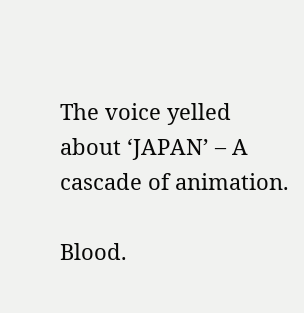The voice yelled about ‘JAPAN’ – A cascade of animation.

Blood.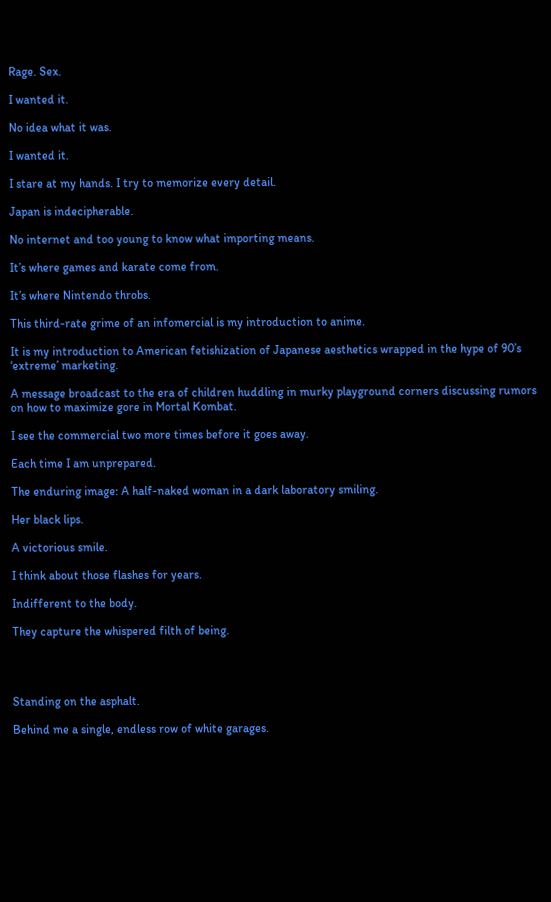Rage. Sex.

I wanted it.

No idea what it was.

I wanted it.

I stare at my hands. I try to memorize every detail.

Japan is indecipherable.

No internet and too young to know what importing means.

It’s where games and karate come from.

It’s where Nintendo throbs.

This third-rate grime of an infomercial is my introduction to anime.

It is my introduction to American fetishization of Japanese aesthetics wrapped in the hype of 90’s ‘extreme’ marketing.

A message broadcast to the era of children huddling in murky playground corners discussing rumors on how to maximize gore in Mortal Kombat.

I see the commercial two more times before it goes away.

Each time I am unprepared.

The enduring image: A half-naked woman in a dark laboratory smiling.

Her black lips.

A victorious smile.

I think about those flashes for years.

Indifferent to the body.

They capture the whispered filth of being.




Standing on the asphalt.

Behind me a single, endless row of white garages.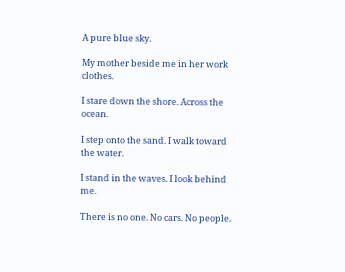A pure blue sky.

My mother beside me in her work clothes.

I stare down the shore. Across the ocean.

I step onto the sand. I walk toward the water.

I stand in the waves. I look behind me.

There is no one. No cars. No people.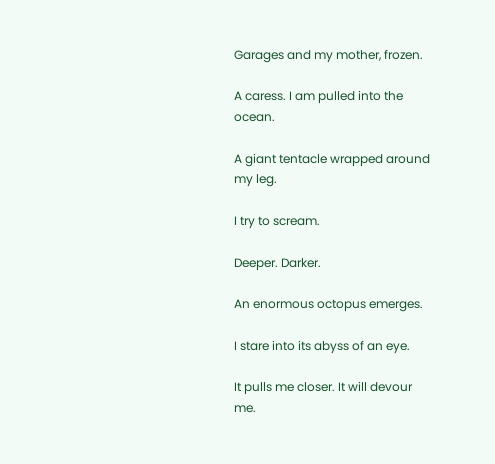Garages and my mother, frozen.

A caress. I am pulled into the ocean.

A giant tentacle wrapped around my leg.

I try to scream.

Deeper. Darker.

An enormous octopus emerges.

I stare into its abyss of an eye.

It pulls me closer. It will devour me.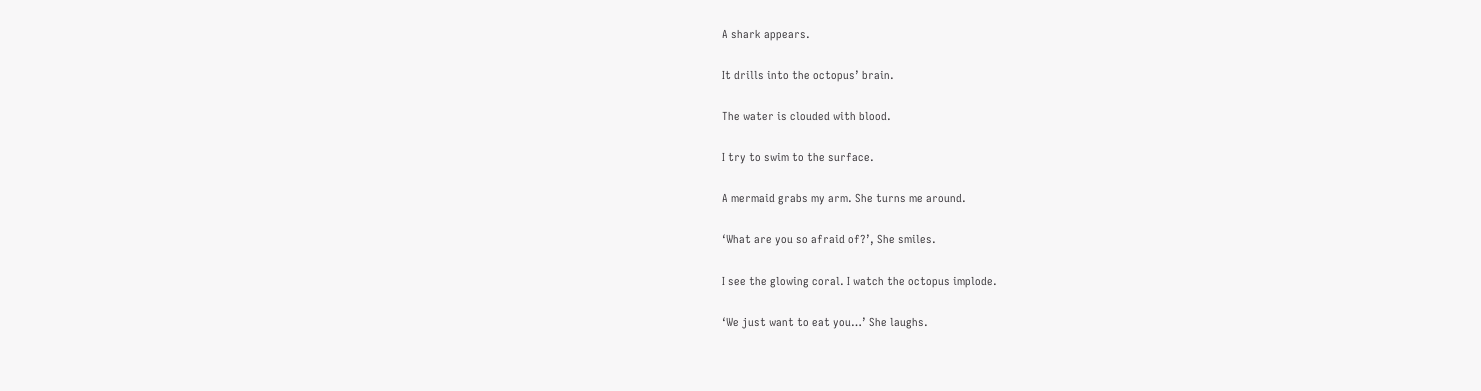A shark appears.

It drills into the octopus’ brain.

The water is clouded with blood.

I try to swim to the surface.

A mermaid grabs my arm. She turns me around.

‘What are you so afraid of?’, She smiles.

I see the glowing coral. I watch the octopus implode.

‘We just want to eat you…’ She laughs.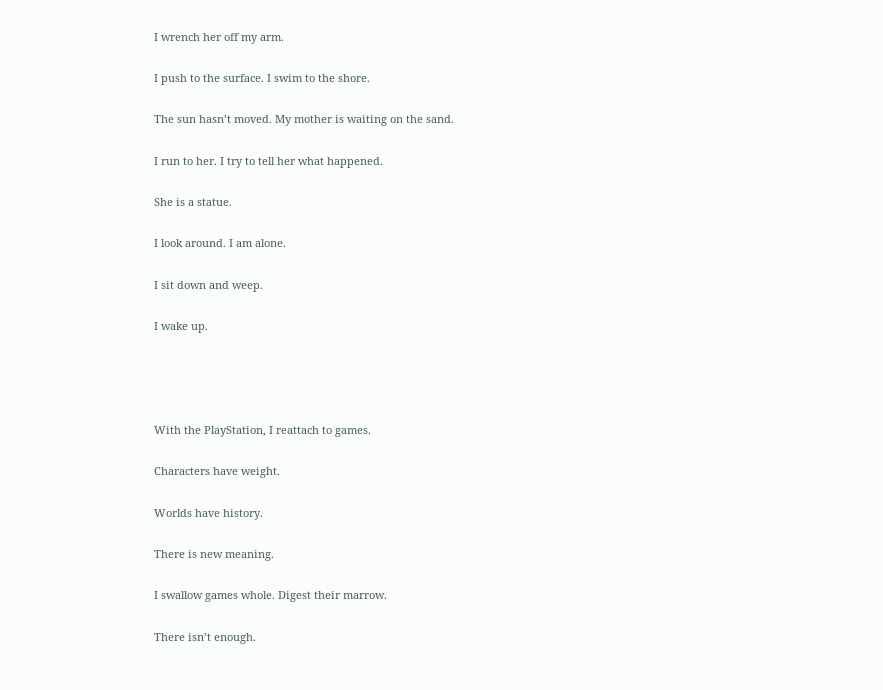I wrench her off my arm.

I push to the surface. I swim to the shore.

The sun hasn’t moved. My mother is waiting on the sand.

I run to her. I try to tell her what happened.

She is a statue.

I look around. I am alone.

I sit down and weep.

I wake up.




With the PlayStation, I reattach to games.

Characters have weight.

Worlds have history.

There is new meaning.

I swallow games whole. Digest their marrow.

There isn’t enough.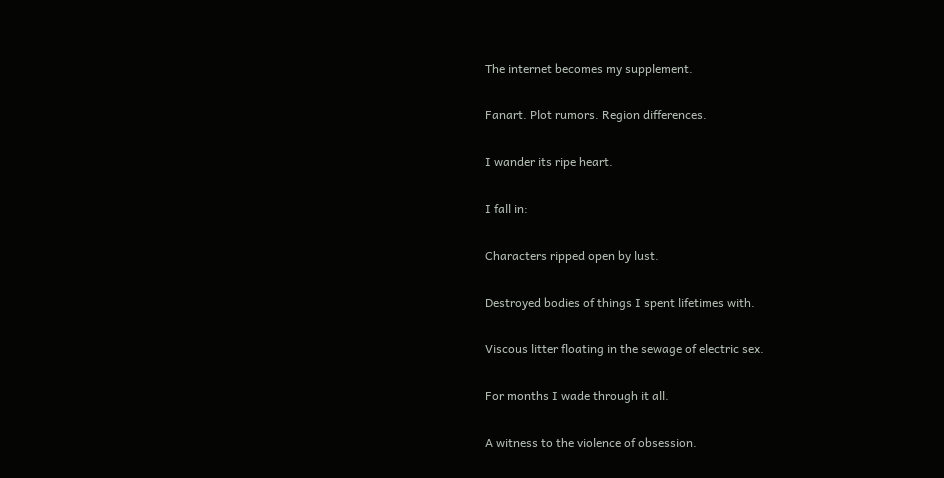The internet becomes my supplement.

Fanart. Plot rumors. Region differences.

I wander its ripe heart.

I fall in:

Characters ripped open by lust.

Destroyed bodies of things I spent lifetimes with.

Viscous litter floating in the sewage of electric sex.

For months I wade through it all.

A witness to the violence of obsession.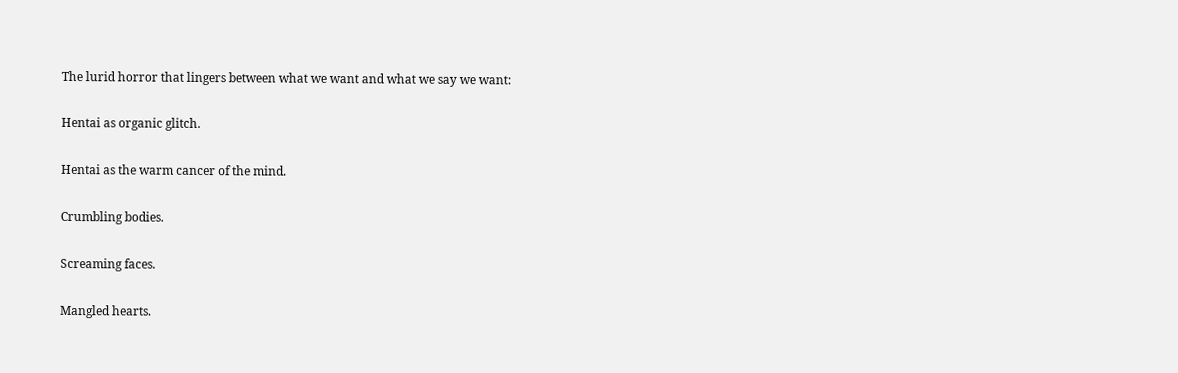The lurid horror that lingers between what we want and what we say we want:

Hentai as organic glitch.

Hentai as the warm cancer of the mind.

Crumbling bodies.

Screaming faces.

Mangled hearts.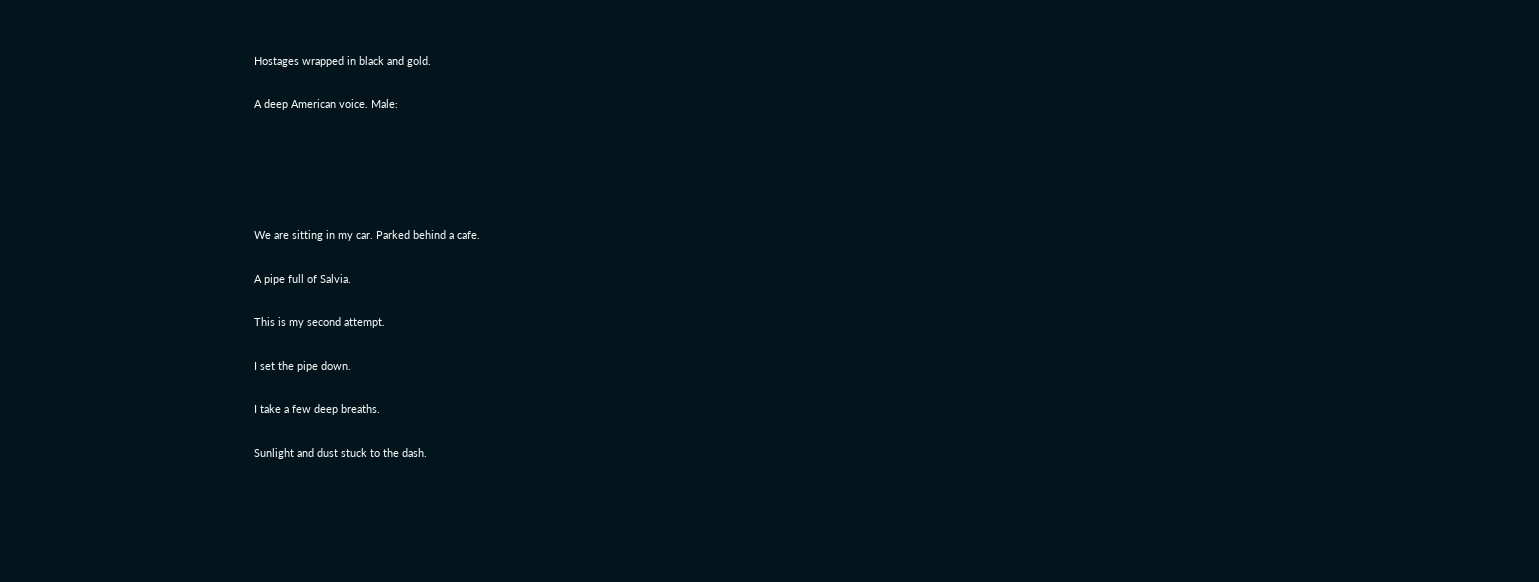Hostages wrapped in black and gold.

A deep American voice. Male:





We are sitting in my car. Parked behind a cafe.

A pipe full of Salvia.

This is my second attempt.

I set the pipe down.

I take a few deep breaths.

Sunlight and dust stuck to the dash.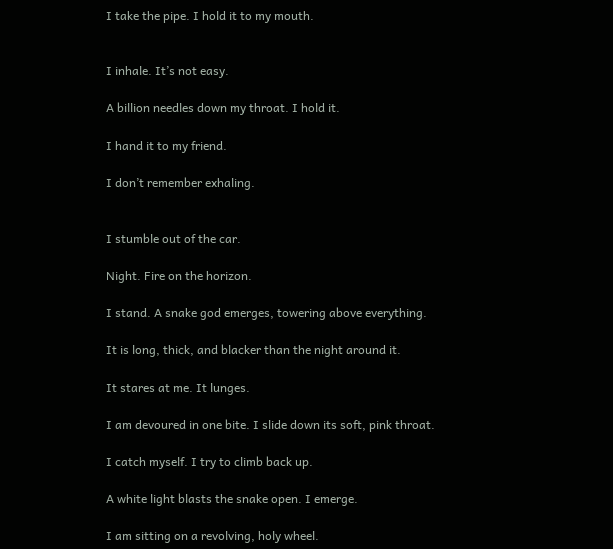I take the pipe. I hold it to my mouth.


I inhale. It’s not easy.

A billion needles down my throat. I hold it.

I hand it to my friend.

I don’t remember exhaling.


I stumble out of the car.

Night. Fire on the horizon.

I stand. A snake god emerges, towering above everything.

It is long, thick, and blacker than the night around it.

It stares at me. It lunges.

I am devoured in one bite. I slide down its soft, pink throat.

I catch myself. I try to climb back up.

A white light blasts the snake open. I emerge.

I am sitting on a revolving, holy wheel.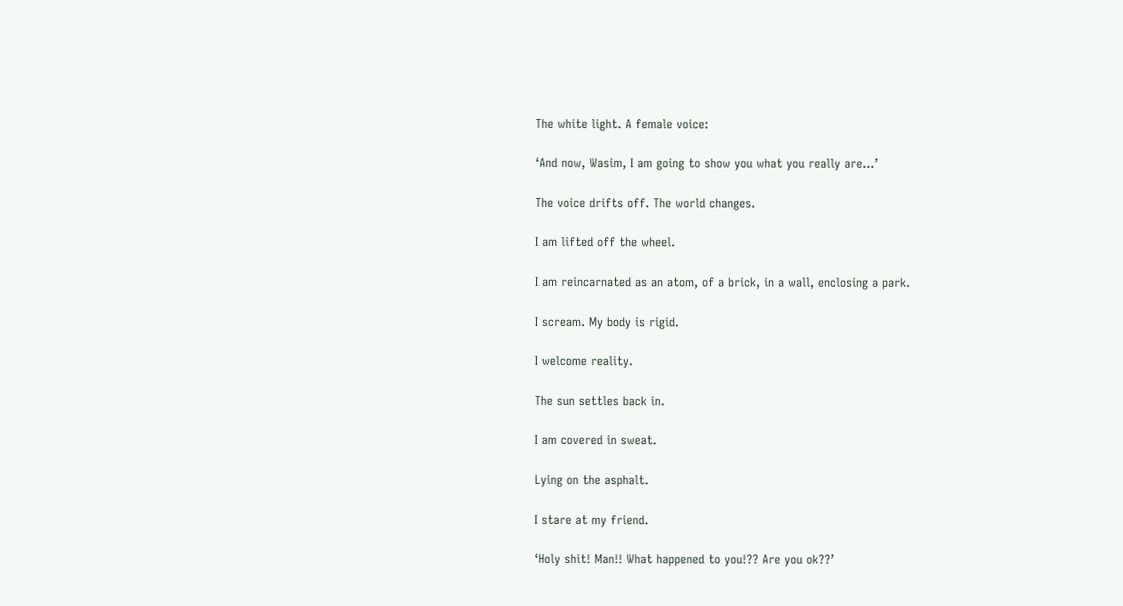The white light. A female voice:

‘And now, Wasim, I am going to show you what you really are…’

The voice drifts off. The world changes.

I am lifted off the wheel.

I am reincarnated as an atom, of a brick, in a wall, enclosing a park.

I scream. My body is rigid.

I welcome reality.

The sun settles back in.

I am covered in sweat.

Lying on the asphalt.

I stare at my friend.

‘Holy shit! Man!! What happened to you!?? Are you ok??’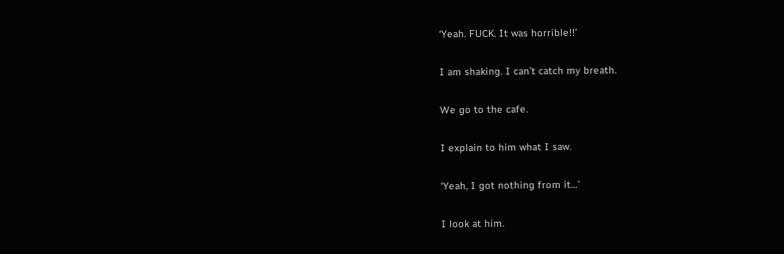‘Yeah. FUCK. It was horrible!!’

I am shaking. I can’t catch my breath.

We go to the cafe.

I explain to him what I saw.

‘Yeah, I got nothing from it…’

I look at him.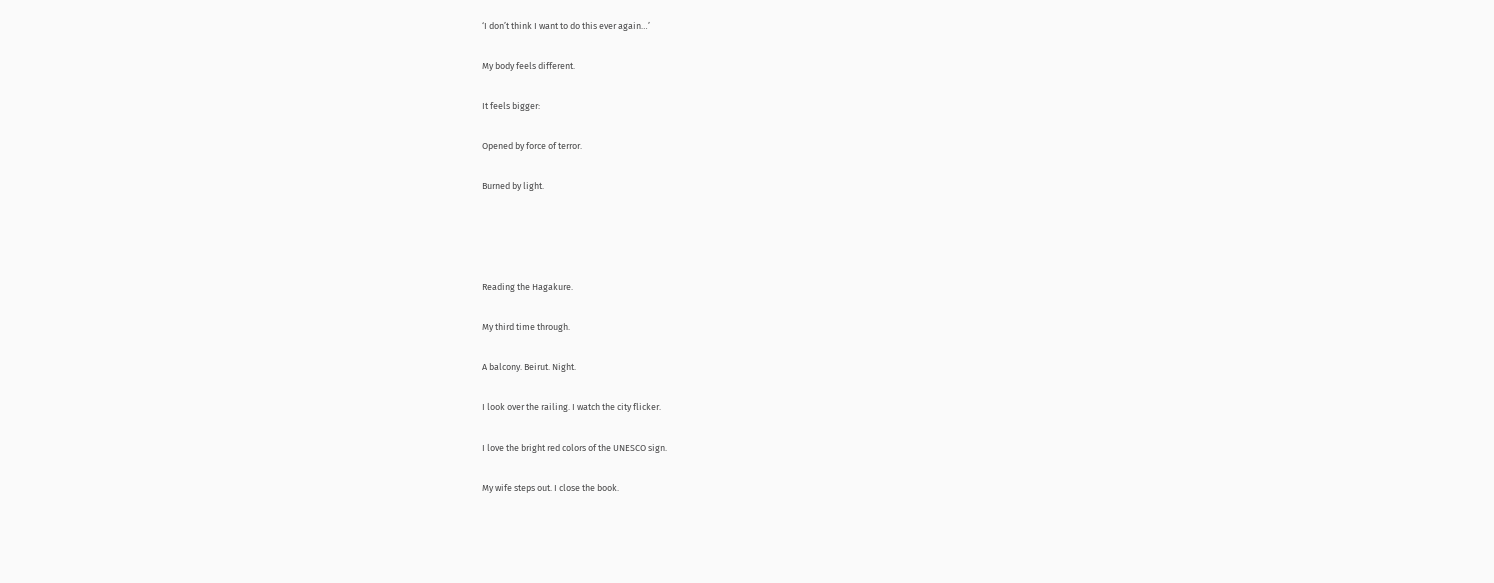‘I don’t think I want to do this ever again…’

My body feels different.

It feels bigger:

Opened by force of terror.

Burned by light.




Reading the Hagakure.

My third time through.

A balcony. Beirut. Night.

I look over the railing. I watch the city flicker.

I love the bright red colors of the UNESCO sign.

My wife steps out. I close the book.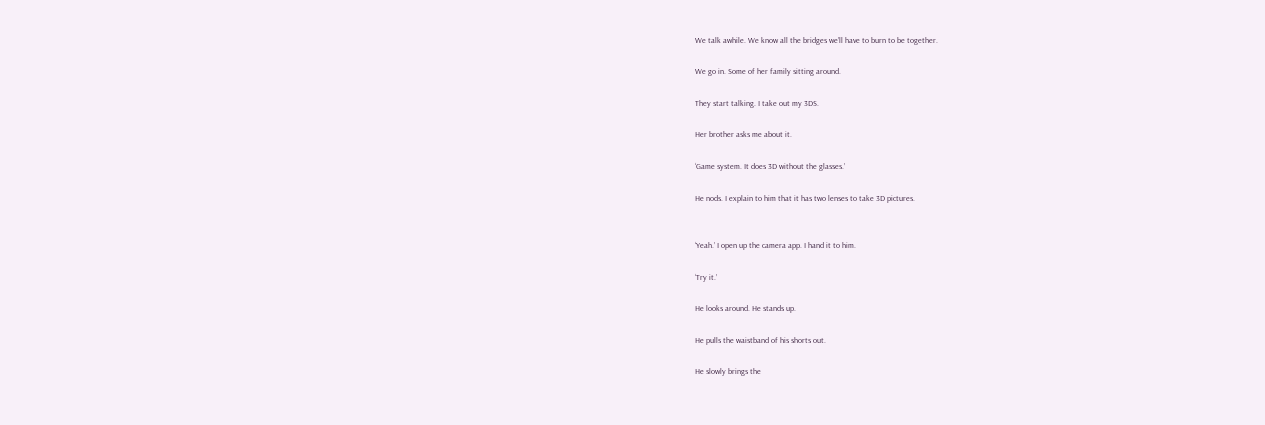We talk awhile. We know all the bridges we’ll have to burn to be together.

We go in. Some of her family sitting around.

They start talking. I take out my 3DS.

Her brother asks me about it.

‘Game system. It does 3D without the glasses.’

He nods. I explain to him that it has two lenses to take 3D pictures.


‘Yeah.’ I open up the camera app. I hand it to him.

‘Try it.’

He looks around. He stands up.

He pulls the waistband of his shorts out.

He slowly brings the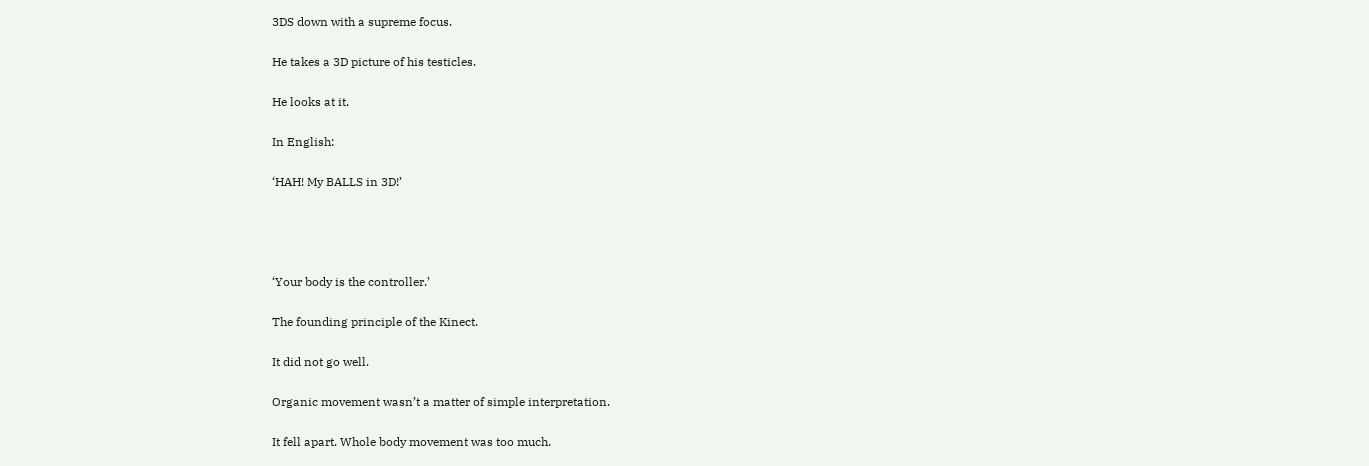3DS down with a supreme focus.

He takes a 3D picture of his testicles.

He looks at it.

In English:

‘HAH! My BALLS in 3D!’




‘Your body is the controller.’

The founding principle of the Kinect.

It did not go well.

Organic movement wasn’t a matter of simple interpretation.

It fell apart. Whole body movement was too much.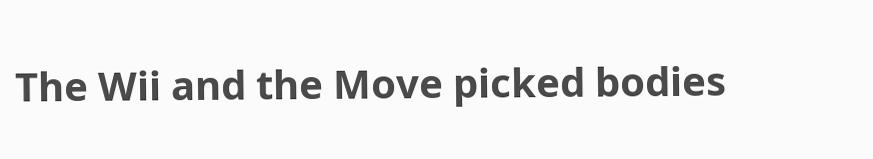The Wii and the Move picked bodies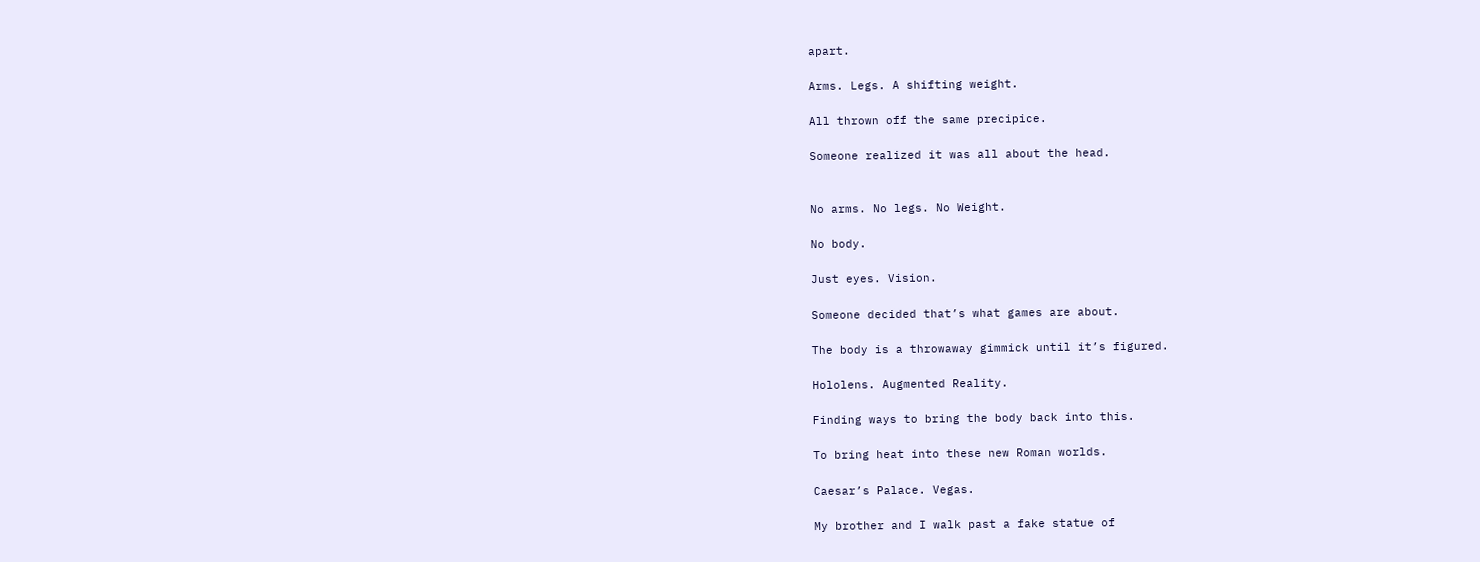apart.

Arms. Legs. A shifting weight.

All thrown off the same precipice.

Someone realized it was all about the head.


No arms. No legs. No Weight.

No body.

Just eyes. Vision.

Someone decided that’s what games are about.

The body is a throwaway gimmick until it’s figured.

Hololens. Augmented Reality.

Finding ways to bring the body back into this.

To bring heat into these new Roman worlds.

Caesar’s Palace. Vegas.

My brother and I walk past a fake statue of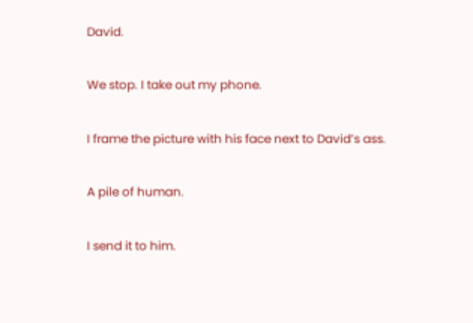David.

We stop. I take out my phone.

I frame the picture with his face next to David’s ass.

A pile of human.

I send it to him.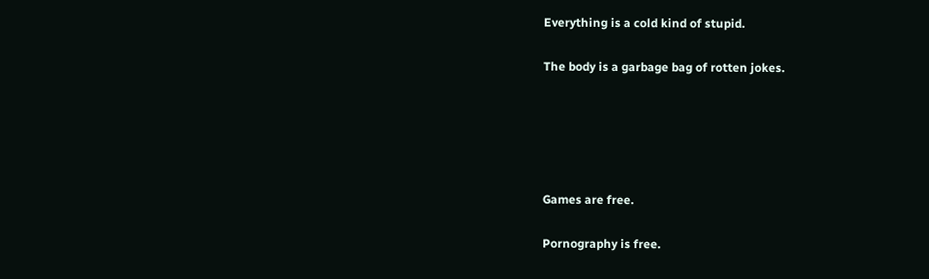Everything is a cold kind of stupid.

The body is a garbage bag of rotten jokes.





Games are free.

Pornography is free.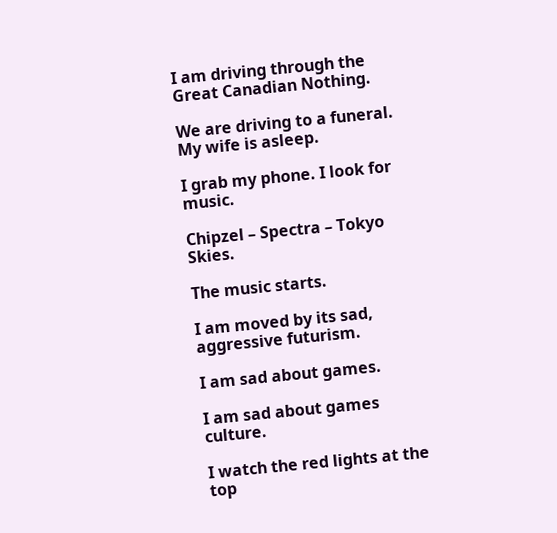I am driving through the Great Canadian Nothing.

We are driving to a funeral. My wife is asleep.

I grab my phone. I look for music.

Chipzel – Spectra – Tokyo Skies.

The music starts.

I am moved by its sad, aggressive futurism.

I am sad about games.

I am sad about games culture.

I watch the red lights at the top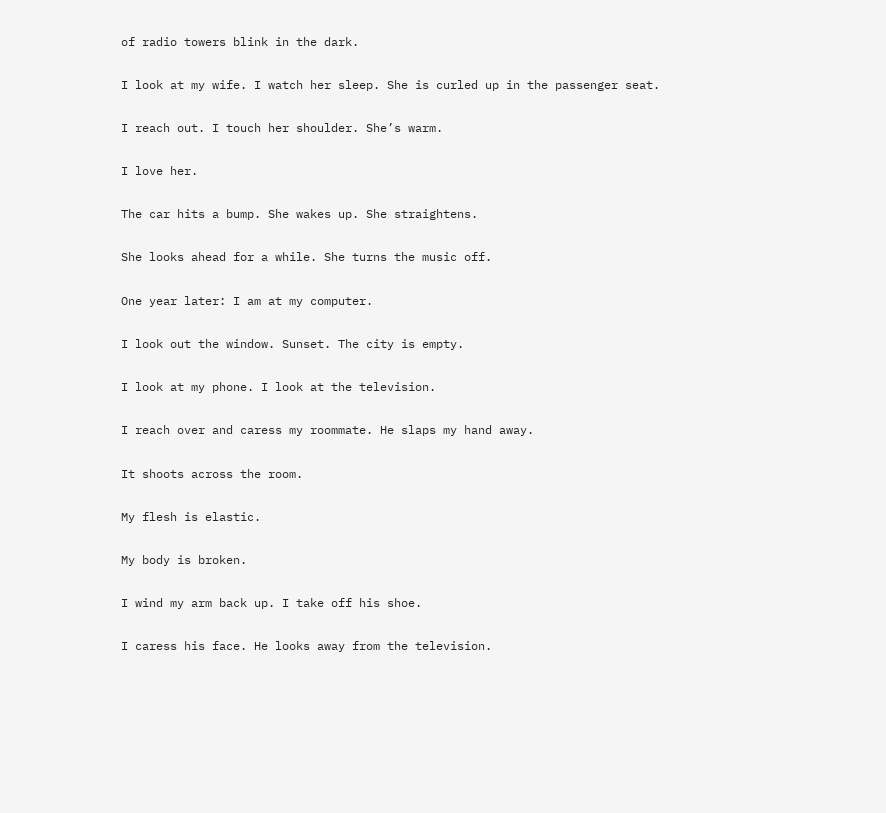of radio towers blink in the dark.

I look at my wife. I watch her sleep. She is curled up in the passenger seat.

I reach out. I touch her shoulder. She’s warm.

I love her.

The car hits a bump. She wakes up. She straightens.

She looks ahead for a while. She turns the music off.

One year later: I am at my computer.

I look out the window. Sunset. The city is empty.

I look at my phone. I look at the television.

I reach over and caress my roommate. He slaps my hand away.

It shoots across the room.

My flesh is elastic.

My body is broken.

I wind my arm back up. I take off his shoe.

I caress his face. He looks away from the television.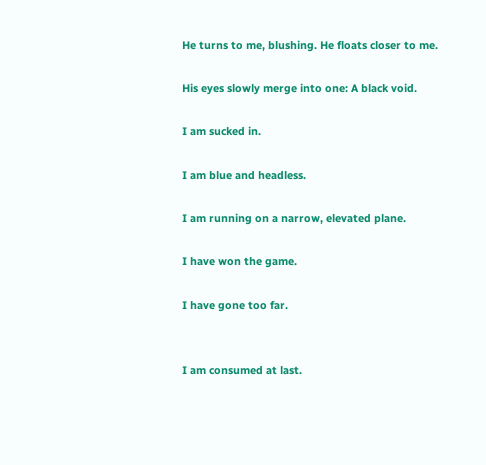He turns to me, blushing. He floats closer to me.

His eyes slowly merge into one: A black void.

I am sucked in.

I am blue and headless.

I am running on a narrow, elevated plane.

I have won the game.

I have gone too far.


I am consumed at last.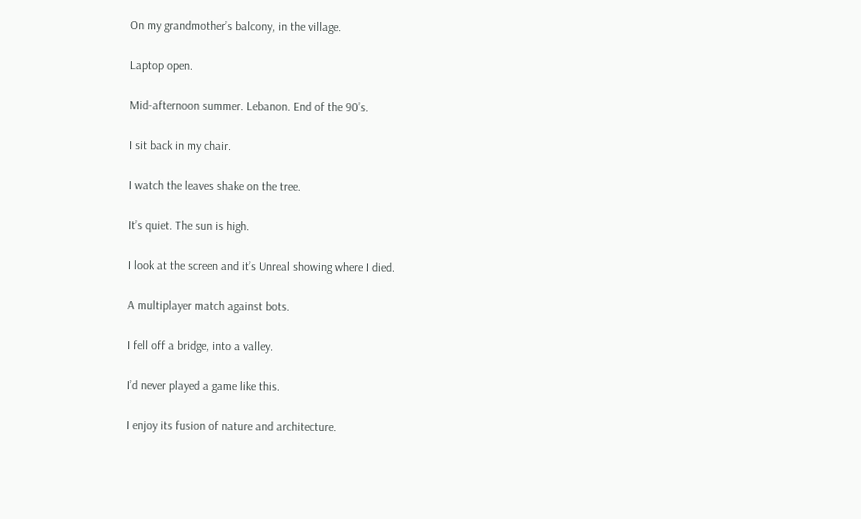On my grandmother’s balcony, in the village.

Laptop open.

Mid-afternoon summer. Lebanon. End of the 90’s.

I sit back in my chair.

I watch the leaves shake on the tree.

It’s quiet. The sun is high.

I look at the screen and it’s Unreal showing where I died.

A multiplayer match against bots.

I fell off a bridge, into a valley.

I’d never played a game like this.

I enjoy its fusion of nature and architecture.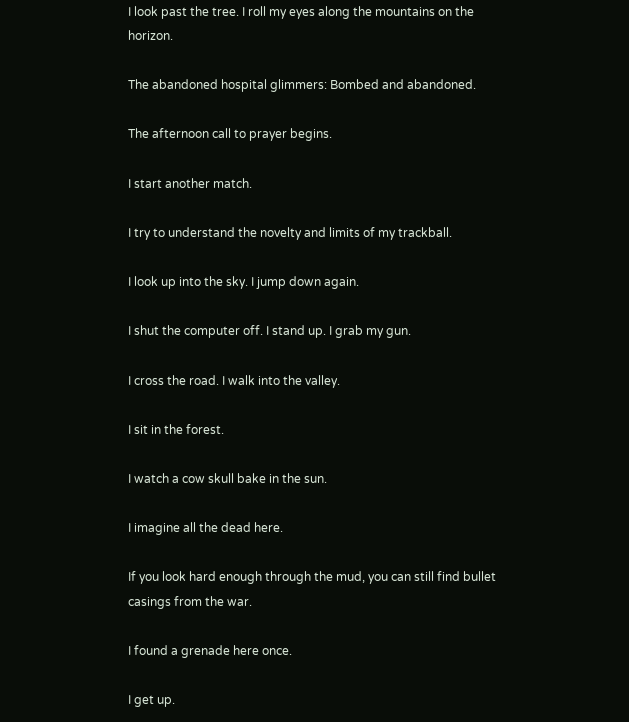I look past the tree. I roll my eyes along the mountains on the horizon.

The abandoned hospital glimmers: Bombed and abandoned.

The afternoon call to prayer begins.

I start another match.

I try to understand the novelty and limits of my trackball.

I look up into the sky. I jump down again.

I shut the computer off. I stand up. I grab my gun.

I cross the road. I walk into the valley.

I sit in the forest.

I watch a cow skull bake in the sun.

I imagine all the dead here.

If you look hard enough through the mud, you can still find bullet casings from the war.

I found a grenade here once.

I get up.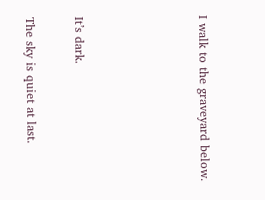I walk to the graveyard below.




It’s dark.

The sky is quiet at last.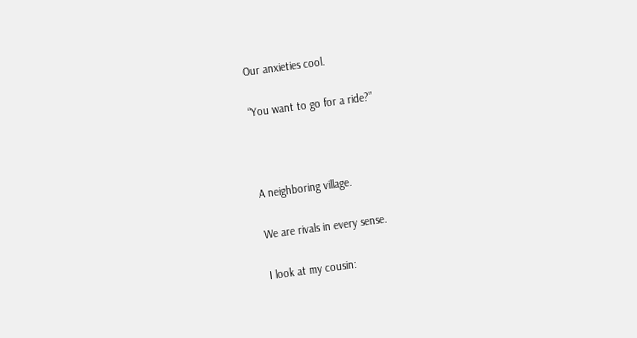Our anxieties cool.

“You want to go for a ride?”



A neighboring village.

We are rivals in every sense.

I look at my cousin: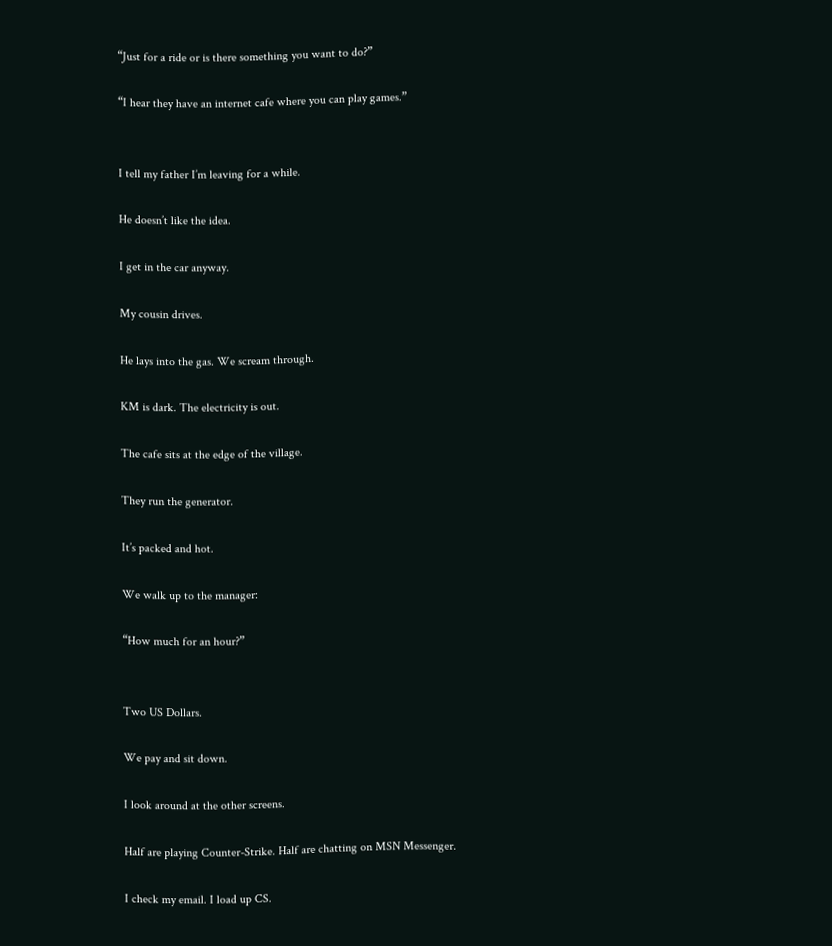“Just for a ride or is there something you want to do?”

“I hear they have an internet cafe where you can play games.”


I tell my father I’m leaving for a while.

He doesn’t like the idea.

I get in the car anyway.

My cousin drives.

He lays into the gas. We scream through.

KM is dark. The electricity is out.

The cafe sits at the edge of the village.

They run the generator.

It’s packed and hot.

We walk up to the manager:

“How much for an hour?”


Two US Dollars.

We pay and sit down.

I look around at the other screens.

Half are playing Counter-Strike. Half are chatting on MSN Messenger.

I check my email. I load up CS.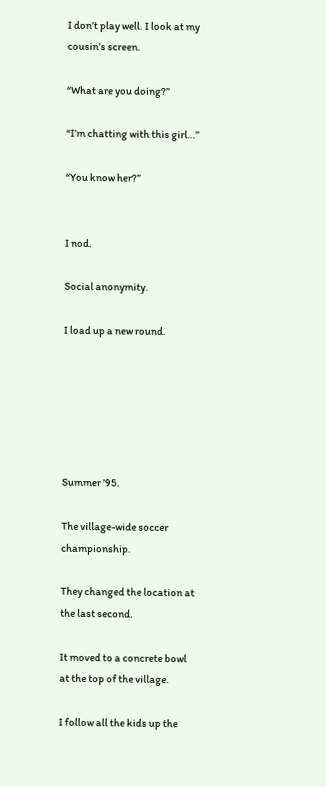I don’t play well. I look at my cousin’s screen.

“What are you doing?”

“I’m chatting with this girl…”

“You know her?”


I nod.

Social anonymity.

I load up a new round.






Summer ’95.

The village-wide soccer championship.

They changed the location at the last second.

It moved to a concrete bowl at the top of the village.

I follow all the kids up the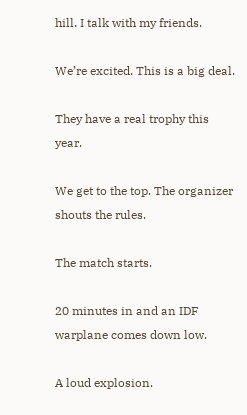hill. I talk with my friends.

We’re excited. This is a big deal.

They have a real trophy this year.

We get to the top. The organizer shouts the rules.

The match starts.

20 minutes in and an IDF warplane comes down low.

A loud explosion.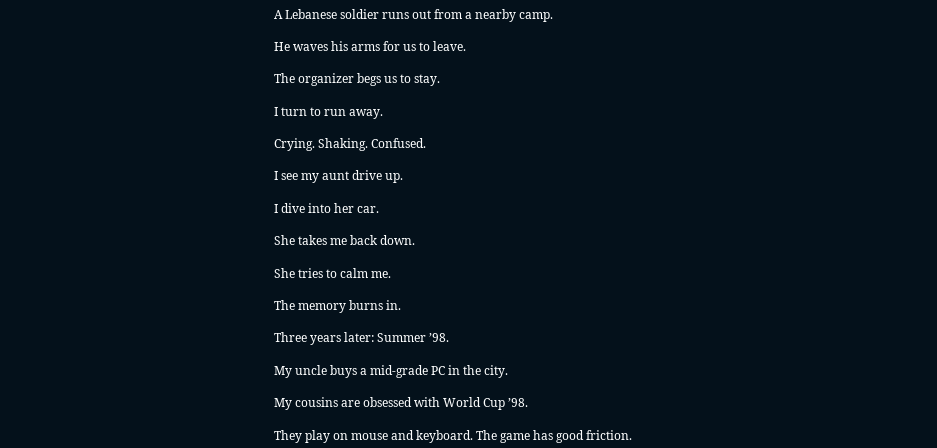A Lebanese soldier runs out from a nearby camp.

He waves his arms for us to leave.

The organizer begs us to stay.

I turn to run away.

Crying. Shaking. Confused.

I see my aunt drive up.

I dive into her car.

She takes me back down.

She tries to calm me.

The memory burns in.

Three years later: Summer ’98.

My uncle buys a mid-grade PC in the city.

My cousins are obsessed with World Cup ’98.

They play on mouse and keyboard. The game has good friction.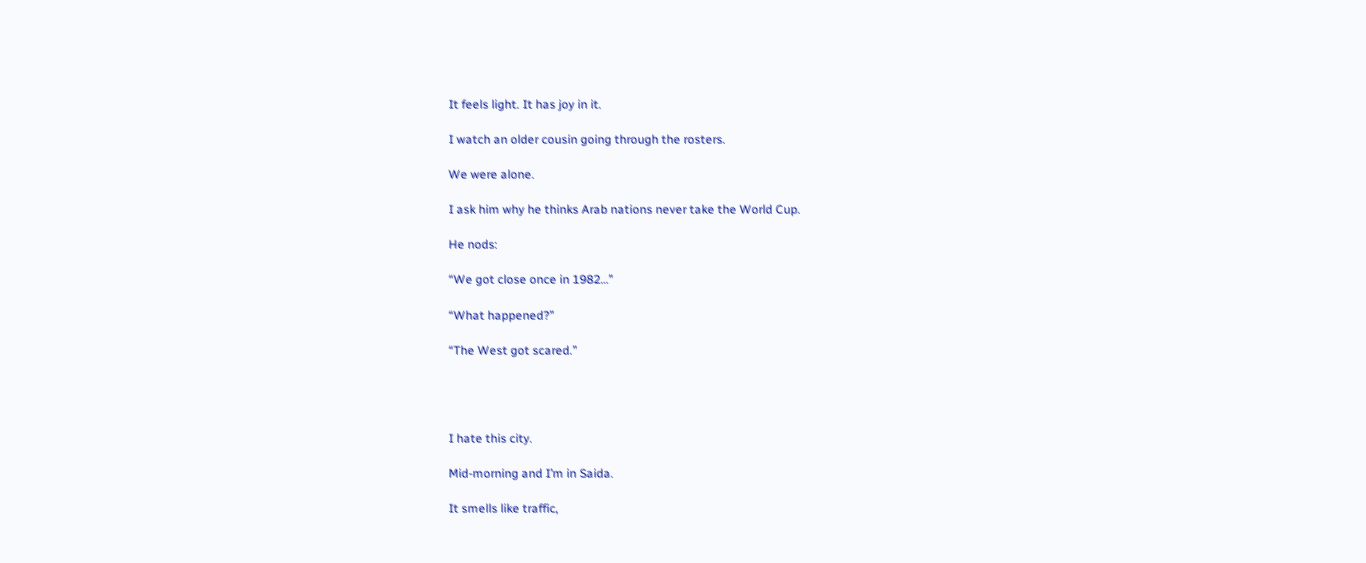It feels light. It has joy in it.

I watch an older cousin going through the rosters.

We were alone.

I ask him why he thinks Arab nations never take the World Cup.

He nods:

“We got close once in 1982…”

“What happened?”

“The West got scared.”




I hate this city.

Mid-morning and I’m in Saida.

It smells like traffic,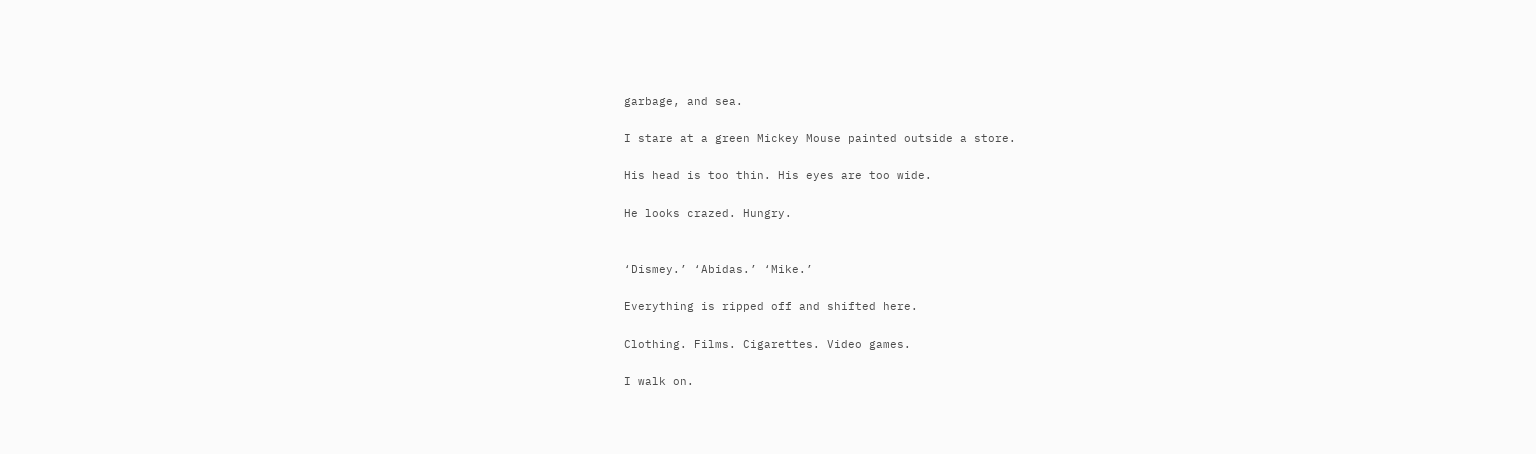garbage, and sea.

I stare at a green Mickey Mouse painted outside a store.

His head is too thin. His eyes are too wide.

He looks crazed. Hungry.


‘Dismey.’ ‘Abidas.’ ‘Mike.’

Everything is ripped off and shifted here.

Clothing. Films. Cigarettes. Video games.

I walk on.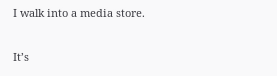I walk into a media store.

It’s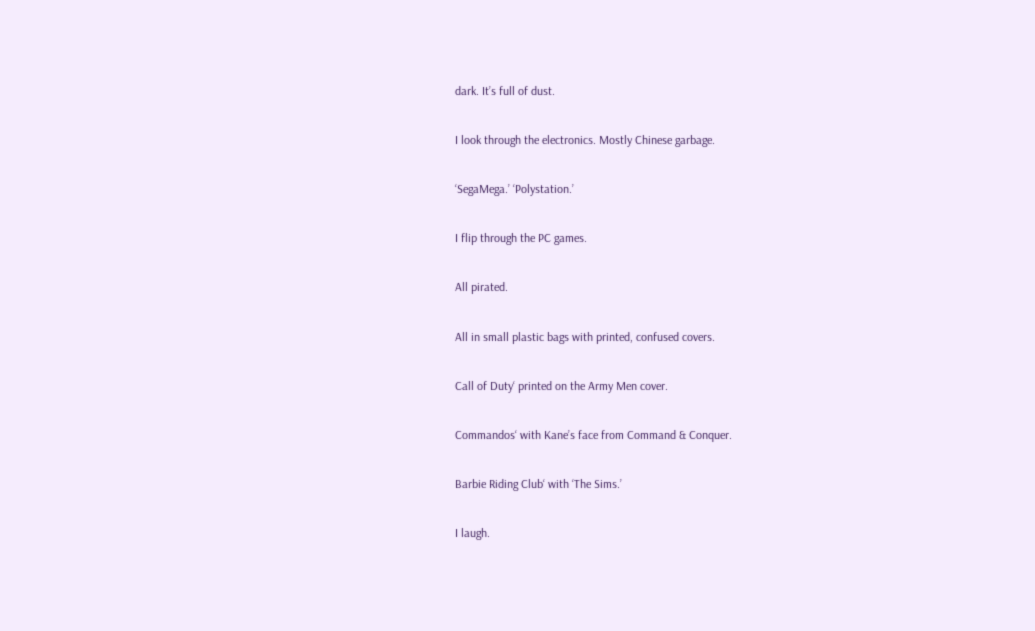dark. It’s full of dust.

I look through the electronics. Mostly Chinese garbage.

‘SegaMega.’ ‘Polystation.’

I flip through the PC games.

All pirated.

All in small plastic bags with printed, confused covers.

Call of Duty‘ printed on the Army Men cover.

Commandos‘ with Kane’s face from Command & Conquer.

Barbie Riding Club‘ with ‘The Sims.’

I laugh.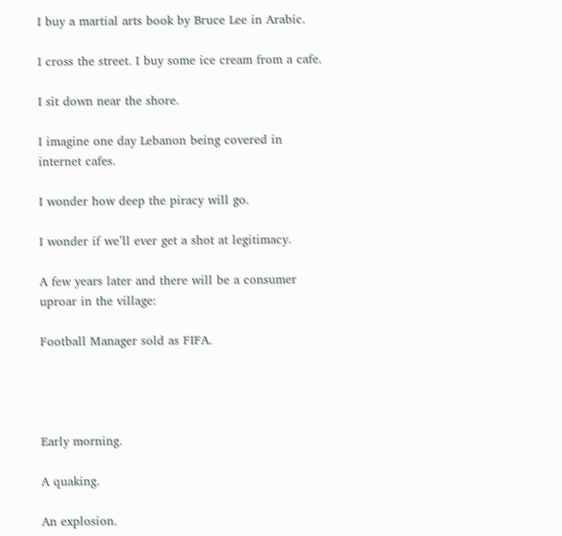I buy a martial arts book by Bruce Lee in Arabic.

I cross the street. I buy some ice cream from a cafe.

I sit down near the shore.

I imagine one day Lebanon being covered in internet cafes.

I wonder how deep the piracy will go.

I wonder if we’ll ever get a shot at legitimacy.

A few years later and there will be a consumer uproar in the village:

Football Manager sold as FIFA.




Early morning.

A quaking.

An explosion.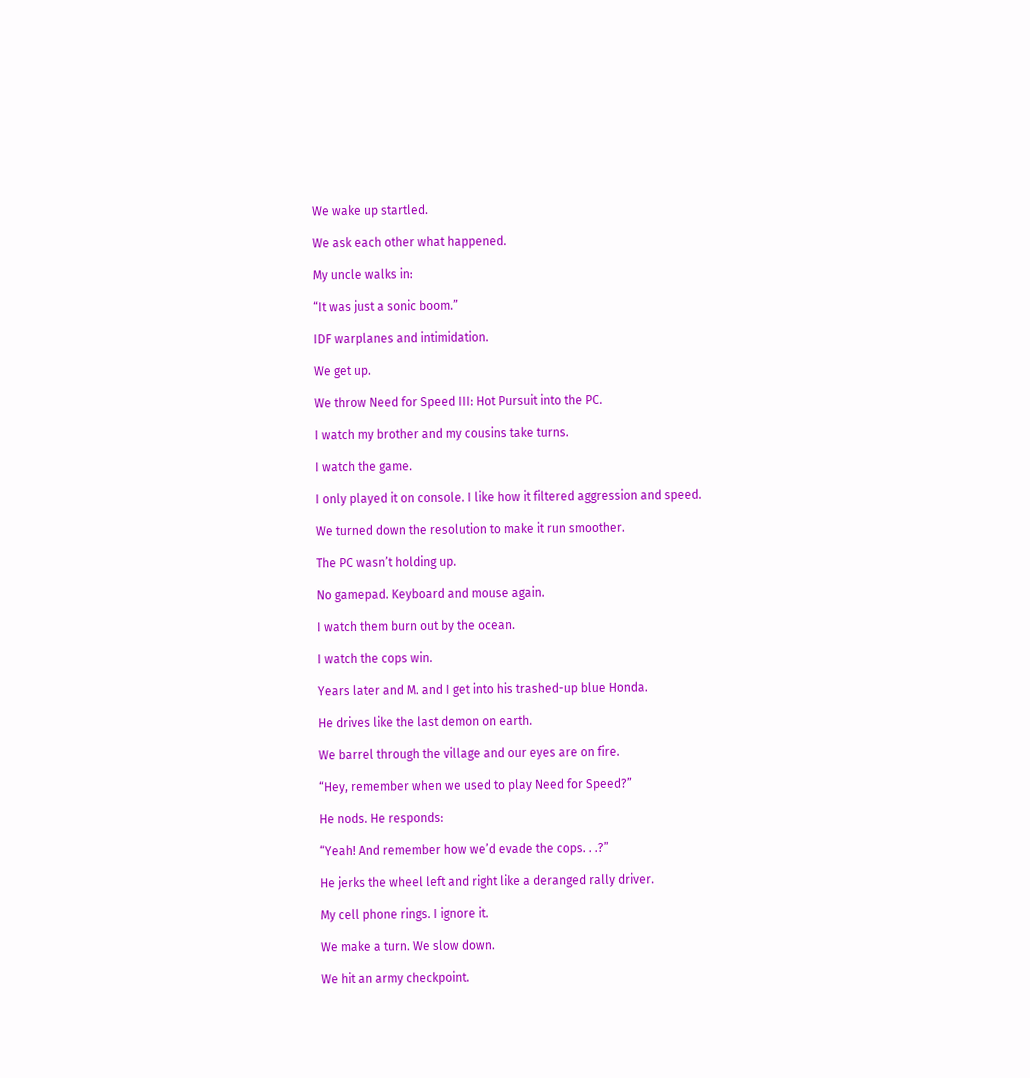We wake up startled.

We ask each other what happened.

My uncle walks in:

“It was just a sonic boom.”

IDF warplanes and intimidation.

We get up.

We throw Need for Speed III: Hot Pursuit into the PC.

I watch my brother and my cousins take turns.

I watch the game.

I only played it on console. I like how it filtered aggression and speed.

We turned down the resolution to make it run smoother.

The PC wasn’t holding up.

No gamepad. Keyboard and mouse again.

I watch them burn out by the ocean.

I watch the cops win.

Years later and M. and I get into his trashed-up blue Honda.

He drives like the last demon on earth.

We barrel through the village and our eyes are on fire.

“Hey, remember when we used to play Need for Speed?”

He nods. He responds:

“Yeah! And remember how we’d evade the cops. . .?”

He jerks the wheel left and right like a deranged rally driver.

My cell phone rings. I ignore it.

We make a turn. We slow down.

We hit an army checkpoint.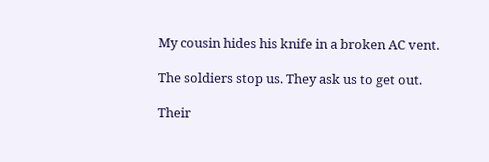My cousin hides his knife in a broken AC vent.

The soldiers stop us. They ask us to get out.

Their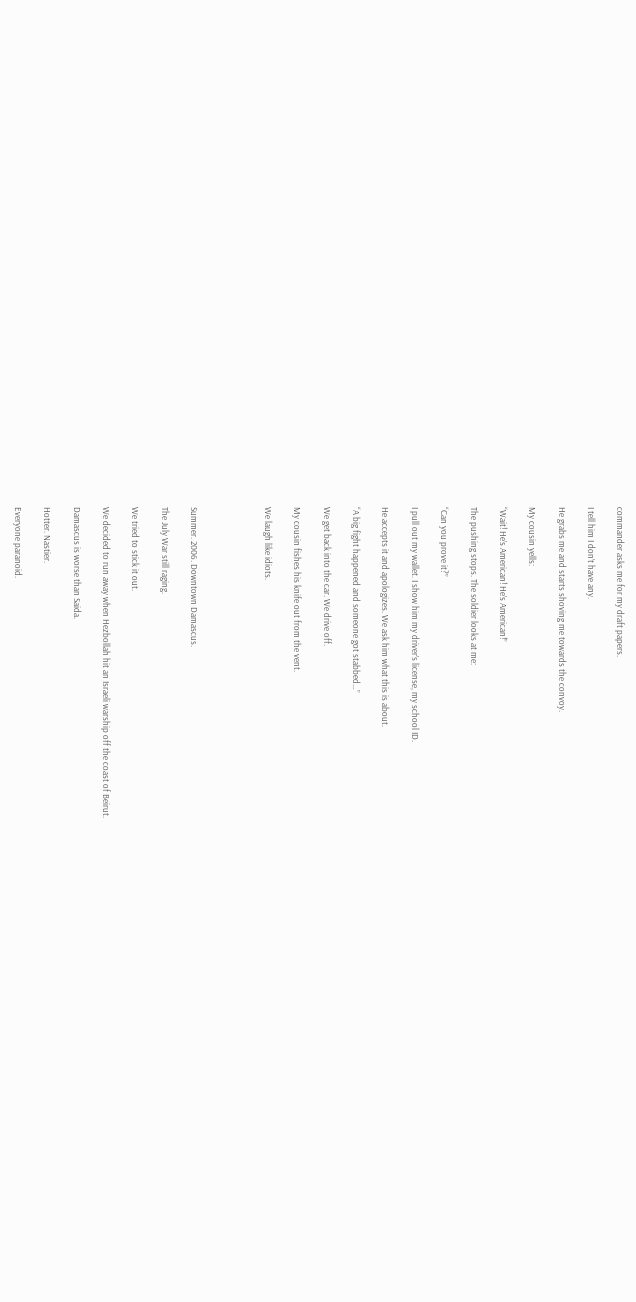commander asks me for my draft papers.

I tell him I don’t have any.

He grabs me and starts shoving me towards the convoy.

My cousin yells:

“Wait! He’s American! He’s American!”

The pushing stops. The soldier looks at me:

“Can you prove it?”

I pull out my wallet. I show him my driver’s license, my school ID.

He accepts it and apologizes. We ask him what this is about.

“A big fight happened and someone got stabbed…”

We get back into the car. We drive off.

My cousin fishes his knife out from the vent.

We laugh like idiots.




Summer. 2006. Downtown Damascus.

The July War still raging.

We tried to stick it out.

We decided to run away when Hezbollah hit an Israeli warship off the coast of Beirut.

Damascus is worse than Saida.

Hotter. Nastier.

Everyone paranoid.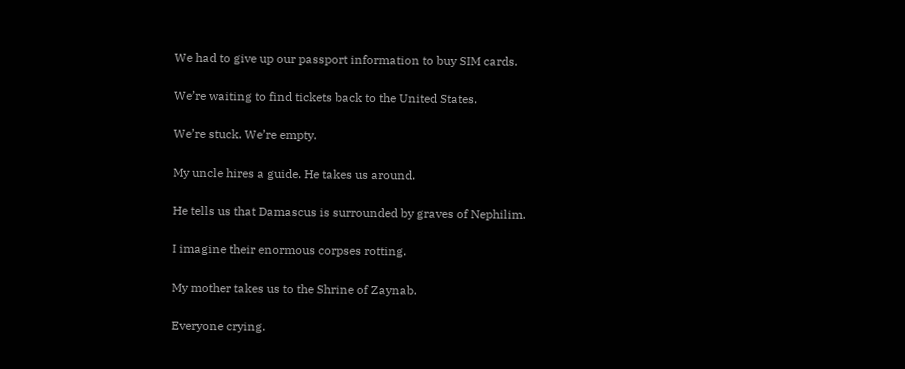We had to give up our passport information to buy SIM cards.

We’re waiting to find tickets back to the United States.

We’re stuck. We’re empty.

My uncle hires a guide. He takes us around.

He tells us that Damascus is surrounded by graves of Nephilim.

I imagine their enormous corpses rotting.

My mother takes us to the Shrine of Zaynab.

Everyone crying.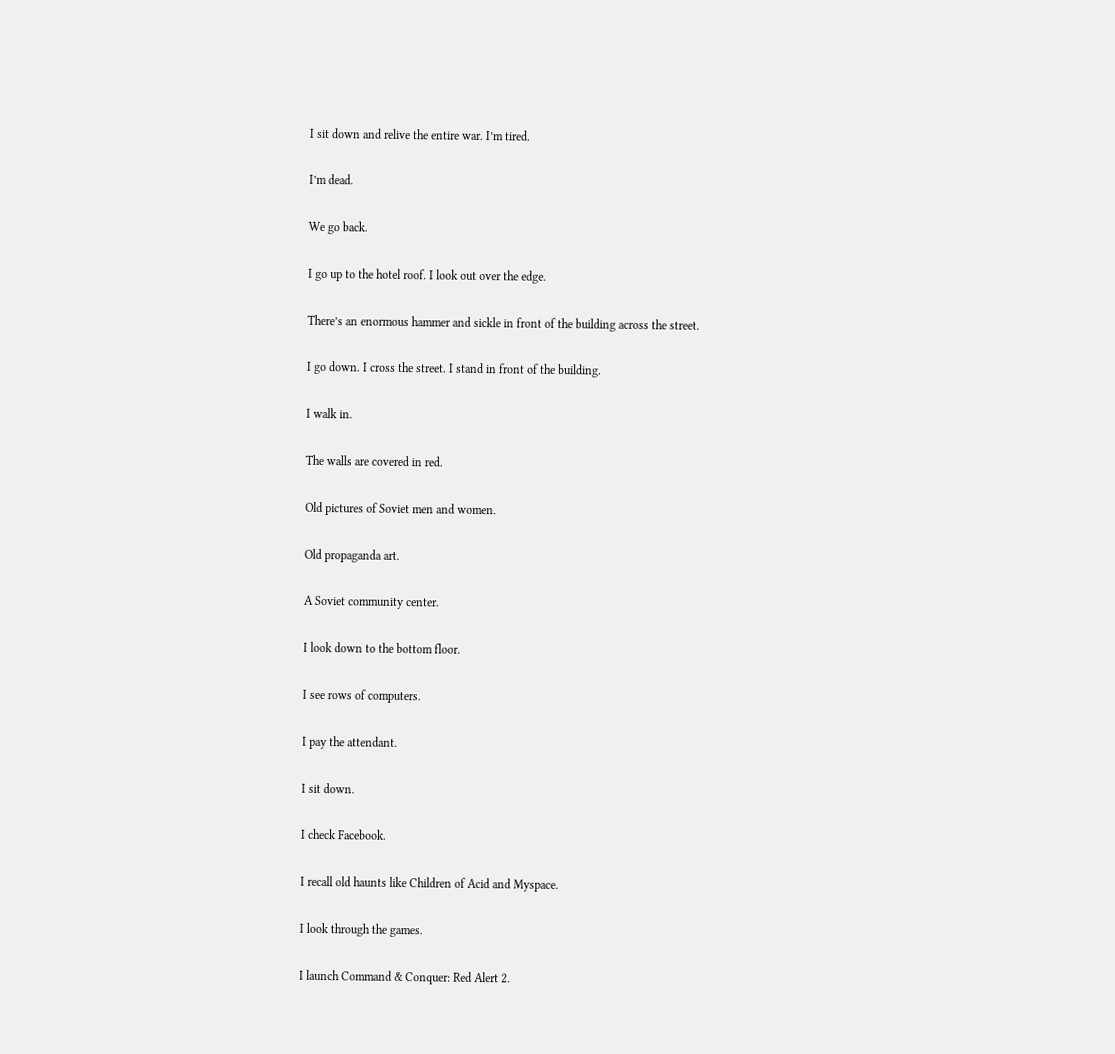I sit down and relive the entire war. I’m tired.

I’m dead.

We go back.

I go up to the hotel roof. I look out over the edge.

There’s an enormous hammer and sickle in front of the building across the street.

I go down. I cross the street. I stand in front of the building.

I walk in.

The walls are covered in red.

Old pictures of Soviet men and women.

Old propaganda art.

A Soviet community center.

I look down to the bottom floor.

I see rows of computers.

I pay the attendant.

I sit down.

I check Facebook.

I recall old haunts like Children of Acid and Myspace.

I look through the games.

I launch Command & Conquer: Red Alert 2.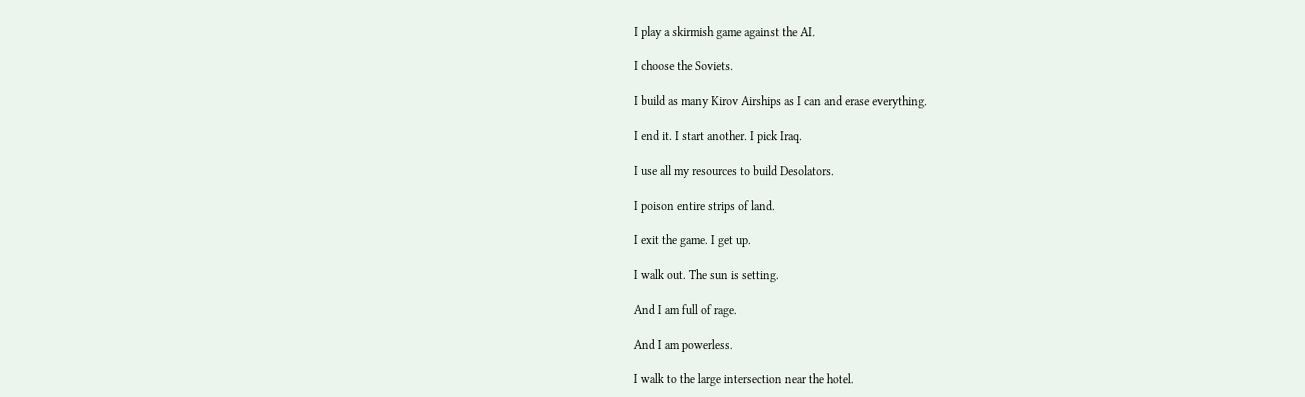I play a skirmish game against the AI.

I choose the Soviets.

I build as many Kirov Airships as I can and erase everything.

I end it. I start another. I pick Iraq.

I use all my resources to build Desolators.

I poison entire strips of land.

I exit the game. I get up.

I walk out. The sun is setting.

And I am full of rage.

And I am powerless.

I walk to the large intersection near the hotel.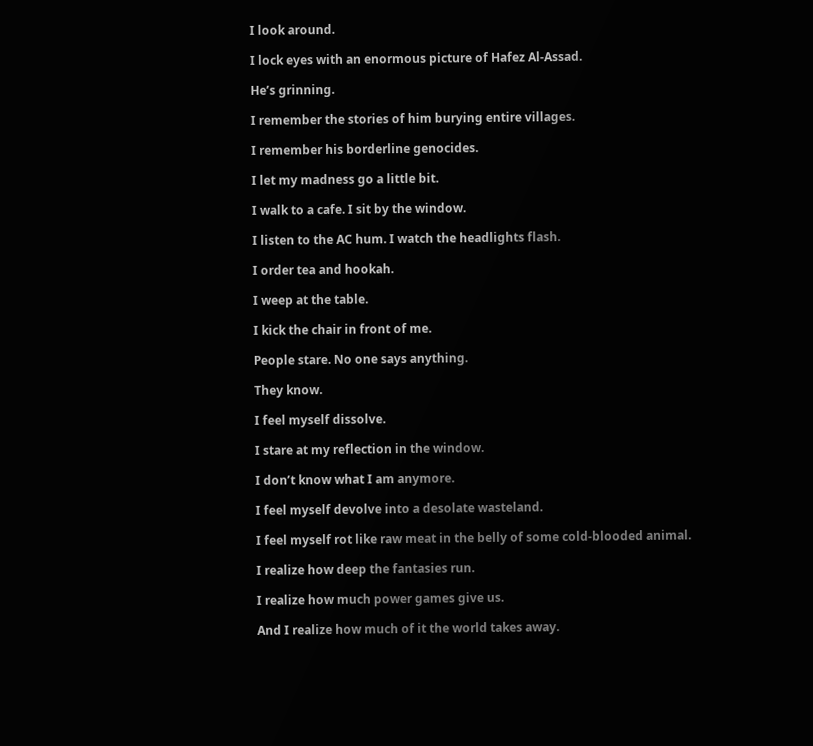I look around.

I lock eyes with an enormous picture of Hafez Al-Assad.

He’s grinning.

I remember the stories of him burying entire villages.

I remember his borderline genocides.

I let my madness go a little bit.

I walk to a cafe. I sit by the window.

I listen to the AC hum. I watch the headlights flash.

I order tea and hookah.

I weep at the table.

I kick the chair in front of me.

People stare. No one says anything.

They know.

I feel myself dissolve.

I stare at my reflection in the window.

I don’t know what I am anymore.

I feel myself devolve into a desolate wasteland.

I feel myself rot like raw meat in the belly of some cold-blooded animal.

I realize how deep the fantasies run.

I realize how much power games give us.

And I realize how much of it the world takes away.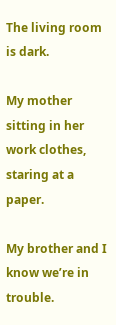The living room is dark.

My mother sitting in her work clothes, staring at a paper.

My brother and I know we’re in trouble.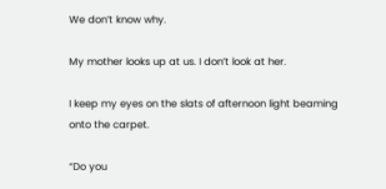We don’t know why.

My mother looks up at us. I don’t look at her.

I keep my eyes on the slats of afternoon light beaming onto the carpet.

“Do you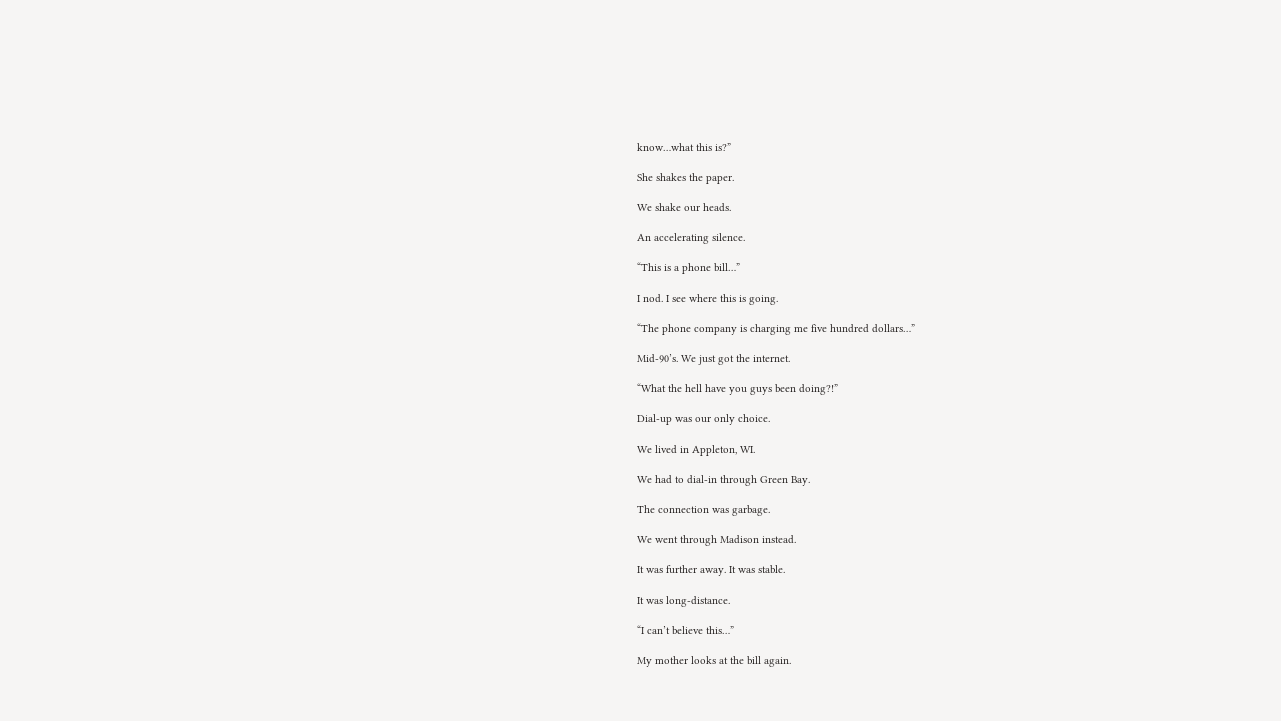know…what this is?”

She shakes the paper.

We shake our heads.

An accelerating silence.

“This is a phone bill…”

I nod. I see where this is going.

“The phone company is charging me five hundred dollars…”

Mid-90’s. We just got the internet.

“What the hell have you guys been doing?!”

Dial-up was our only choice.

We lived in Appleton, WI.

We had to dial-in through Green Bay.

The connection was garbage.

We went through Madison instead.

It was further away. It was stable.

It was long-distance.

“I can’t believe this…”

My mother looks at the bill again.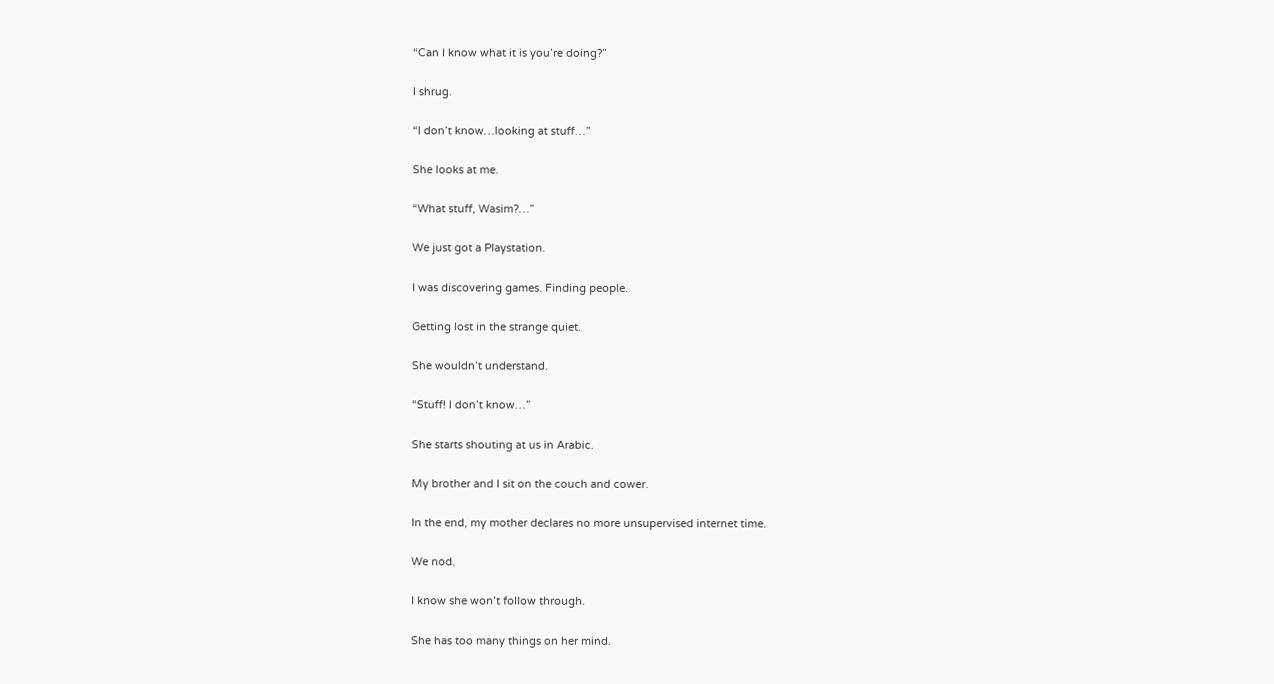“Can I know what it is you’re doing?”

I shrug.

“I don’t know…looking at stuff…”

She looks at me.

“What stuff, Wasim?…”

We just got a Playstation.

I was discovering games. Finding people.

Getting lost in the strange quiet.

She wouldn’t understand.

“Stuff! I don’t know…”

She starts shouting at us in Arabic.

My brother and I sit on the couch and cower.

In the end, my mother declares no more unsupervised internet time.

We nod.

I know she won’t follow through.

She has too many things on her mind.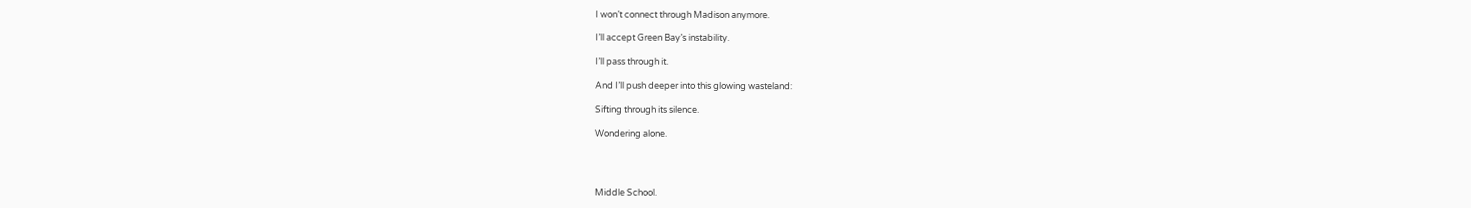I won’t connect through Madison anymore.

I’ll accept Green Bay’s instability.

I’ll pass through it.

And I’ll push deeper into this glowing wasteland:

Sifting through its silence.

Wondering alone.




Middle School.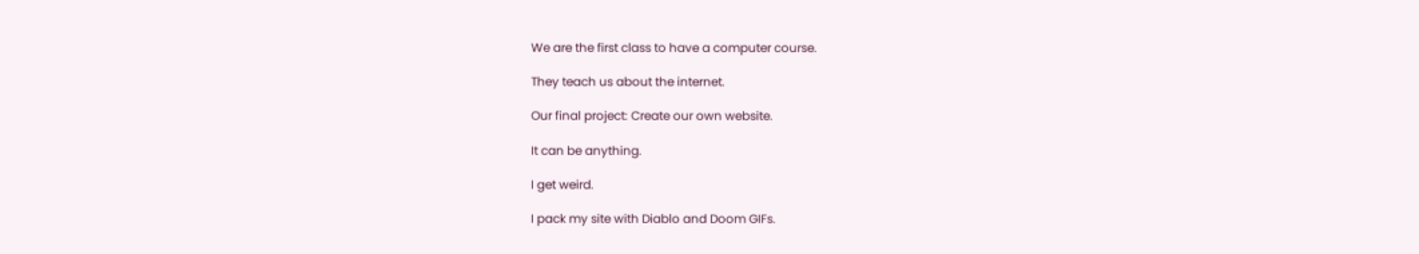We are the first class to have a computer course.

They teach us about the internet.

Our final project: Create our own website.

It can be anything.

I get weird.

I pack my site with Diablo and Doom GIFs.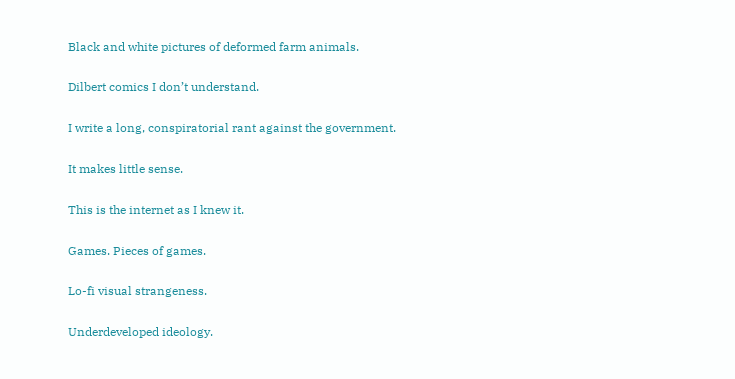Black and white pictures of deformed farm animals.

Dilbert comics I don’t understand.

I write a long, conspiratorial rant against the government.

It makes little sense.

This is the internet as I knew it.

Games. Pieces of games.

Lo-fi visual strangeness.

Underdeveloped ideology.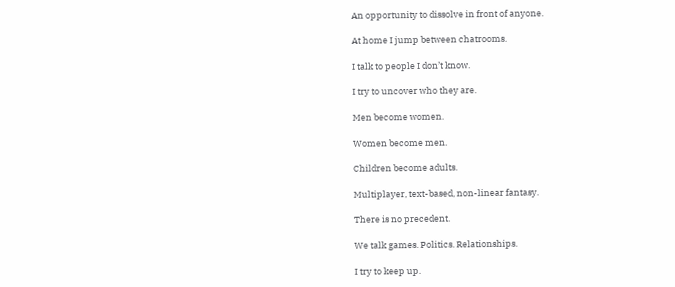An opportunity to dissolve in front of anyone.

At home I jump between chatrooms.

I talk to people I don’t know.

I try to uncover who they are.

Men become women.

Women become men.

Children become adults.

Multiplayer, text-based, non-linear fantasy.

There is no precedent.

We talk games. Politics. Relationships.

I try to keep up.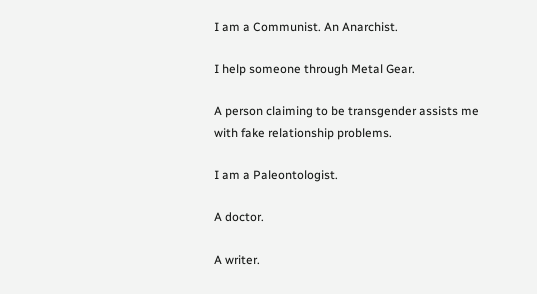I am a Communist. An Anarchist.

I help someone through Metal Gear.

A person claiming to be transgender assists me with fake relationship problems.

I am a Paleontologist.

A doctor.

A writer.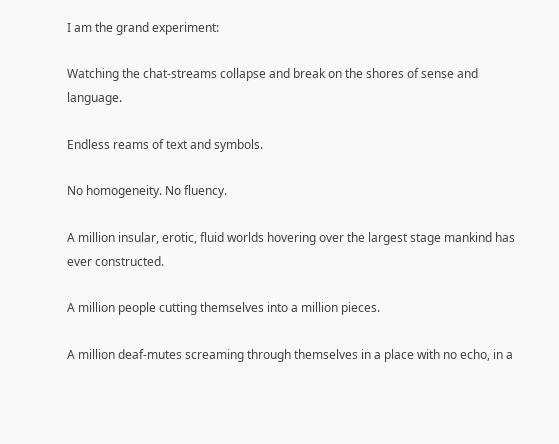I am the grand experiment:

Watching the chat-streams collapse and break on the shores of sense and language.

Endless reams of text and symbols.

No homogeneity. No fluency.

A million insular, erotic, fluid worlds hovering over the largest stage mankind has ever constructed.

A million people cutting themselves into a million pieces.

A million deaf-mutes screaming through themselves in a place with no echo, in a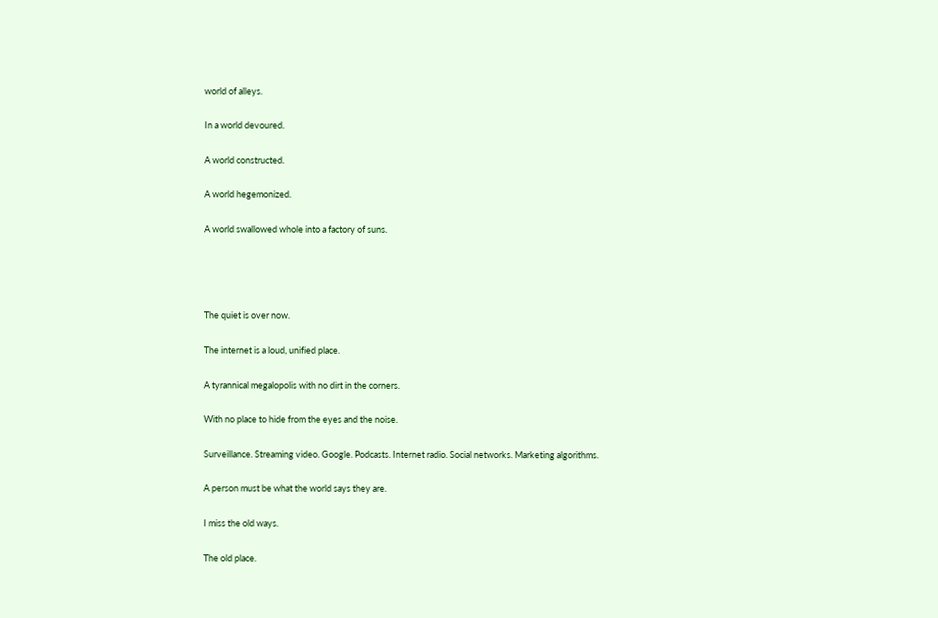world of alleys.

In a world devoured.

A world constructed.

A world hegemonized.

A world swallowed whole into a factory of suns.




The quiet is over now.

The internet is a loud, unified place.

A tyrannical megalopolis with no dirt in the corners.

With no place to hide from the eyes and the noise.

Surveillance. Streaming video. Google. Podcasts. Internet radio. Social networks. Marketing algorithms.

A person must be what the world says they are.

I miss the old ways.

The old place.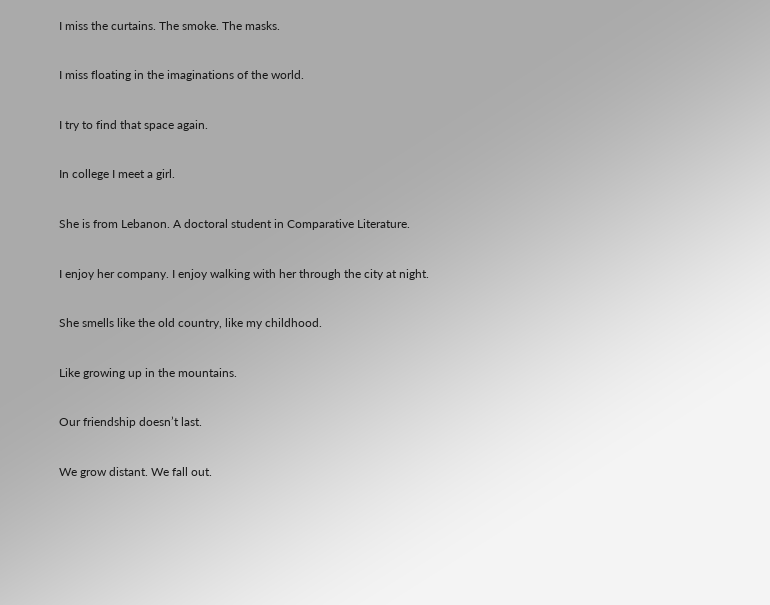I miss the curtains. The smoke. The masks.

I miss floating in the imaginations of the world.

I try to find that space again.

In college I meet a girl.

She is from Lebanon. A doctoral student in Comparative Literature.

I enjoy her company. I enjoy walking with her through the city at night.

She smells like the old country, like my childhood.

Like growing up in the mountains.

Our friendship doesn’t last.

We grow distant. We fall out.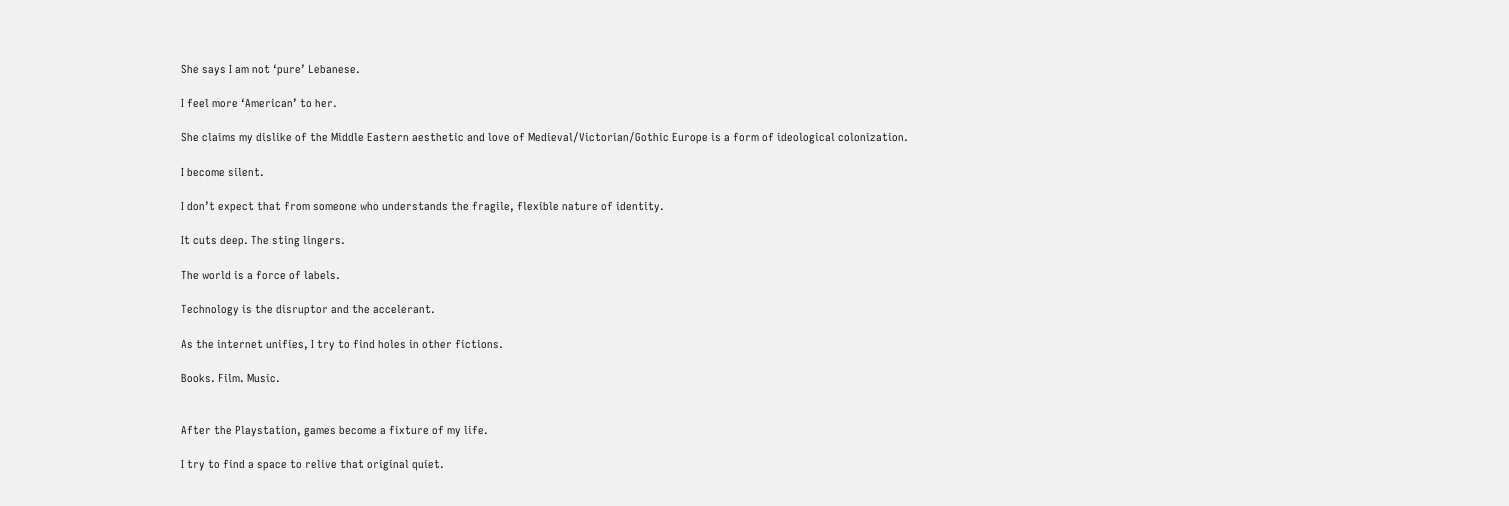She says I am not ‘pure’ Lebanese.

I feel more ‘American’ to her.

She claims my dislike of the Middle Eastern aesthetic and love of Medieval/Victorian/Gothic Europe is a form of ideological colonization.

I become silent.

I don’t expect that from someone who understands the fragile, flexible nature of identity.

It cuts deep. The sting lingers.

The world is a force of labels.

Technology is the disruptor and the accelerant.

As the internet unifies, I try to find holes in other fictions.

Books. Film. Music.


After the Playstation, games become a fixture of my life.

I try to find a space to relive that original quiet.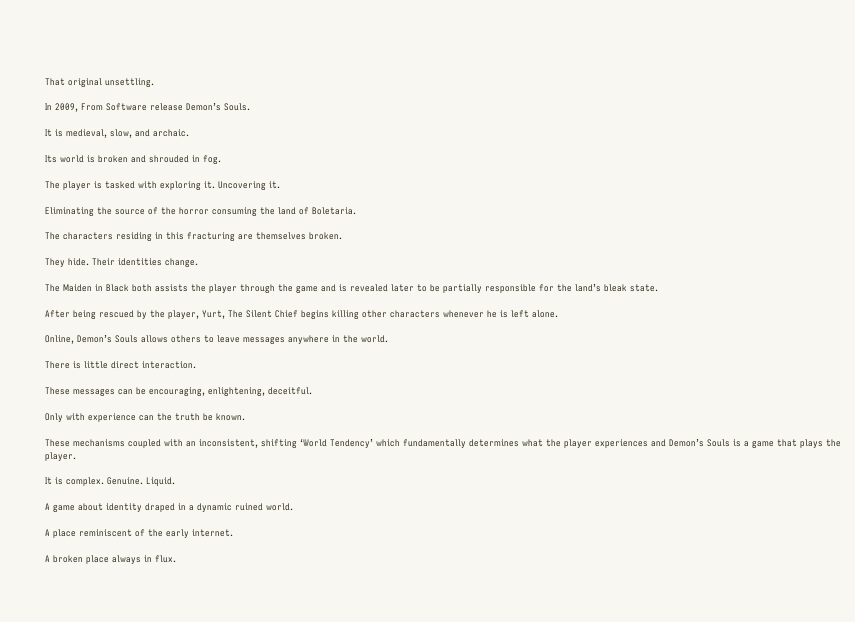That original unsettling.

In 2009, From Software release Demon’s Souls.

It is medieval, slow, and archaic.

Its world is broken and shrouded in fog.

The player is tasked with exploring it. Uncovering it.

Eliminating the source of the horror consuming the land of Boletaria.

The characters residing in this fracturing are themselves broken.

They hide. Their identities change.

The Maiden in Black both assists the player through the game and is revealed later to be partially responsible for the land’s bleak state.

After being rescued by the player, Yurt, The Silent Chief begins killing other characters whenever he is left alone.

Online, Demon’s Souls allows others to leave messages anywhere in the world.

There is little direct interaction.

These messages can be encouraging, enlightening, deceitful.

Only with experience can the truth be known.

These mechanisms coupled with an inconsistent, shifting ‘World Tendency’ which fundamentally determines what the player experiences and Demon’s Souls is a game that plays the player.

It is complex. Genuine. Liquid.

A game about identity draped in a dynamic ruined world.

A place reminiscent of the early internet.

A broken place always in flux.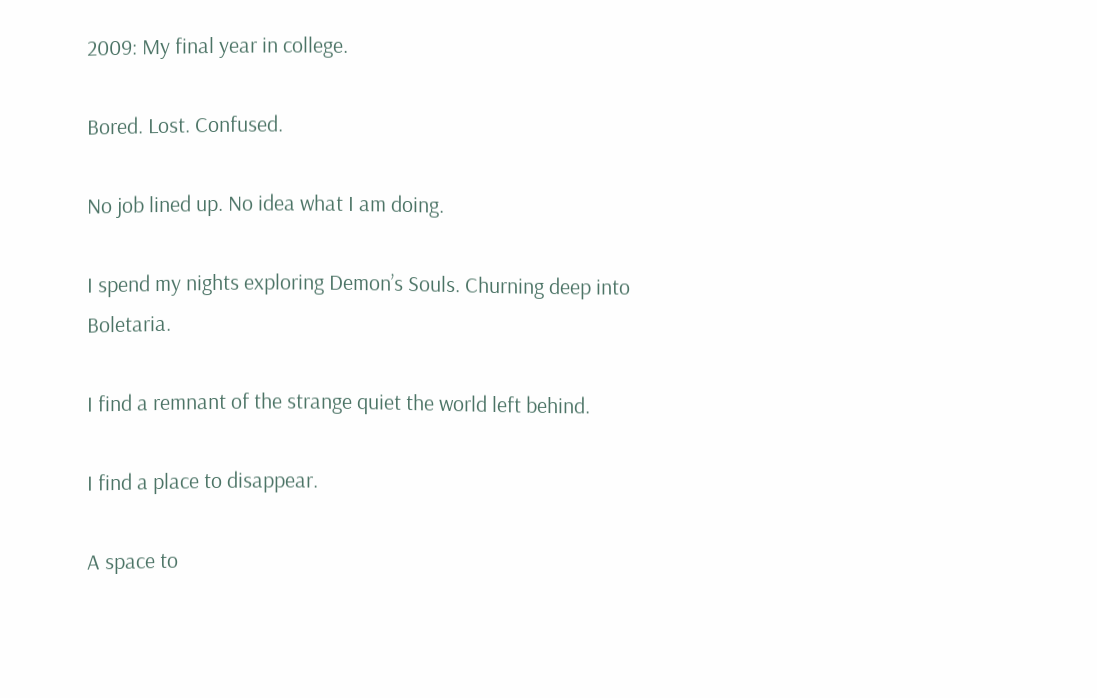2009: My final year in college.

Bored. Lost. Confused.

No job lined up. No idea what I am doing.

I spend my nights exploring Demon’s Souls. Churning deep into Boletaria.

I find a remnant of the strange quiet the world left behind.

I find a place to disappear.

A space to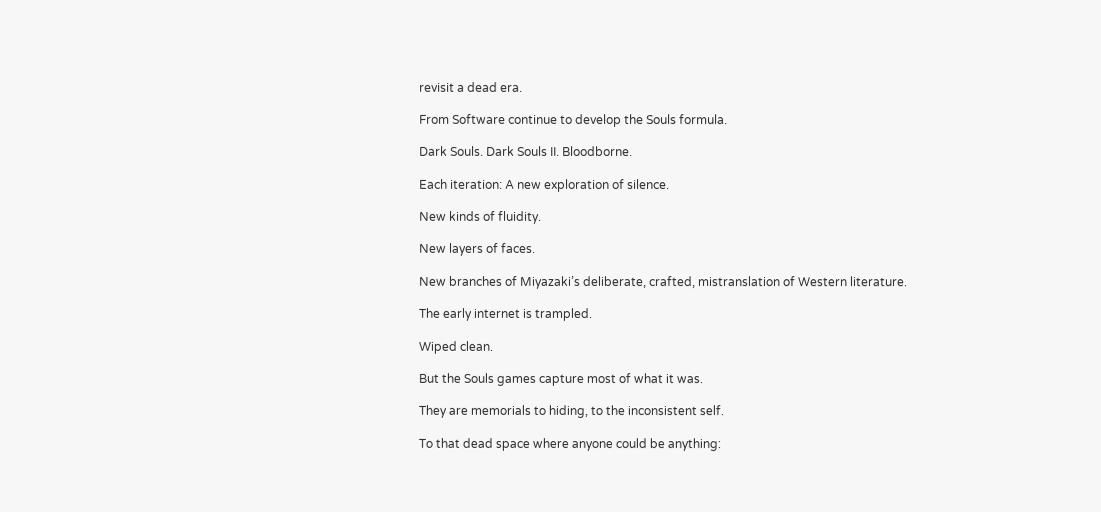revisit a dead era.

From Software continue to develop the Souls formula.

Dark Souls. Dark Souls II. Bloodborne.

Each iteration: A new exploration of silence.

New kinds of fluidity.

New layers of faces.

New branches of Miyazaki’s deliberate, crafted, mistranslation of Western literature.

The early internet is trampled.

Wiped clean.

But the Souls games capture most of what it was.

They are memorials to hiding, to the inconsistent self.

To that dead space where anyone could be anything: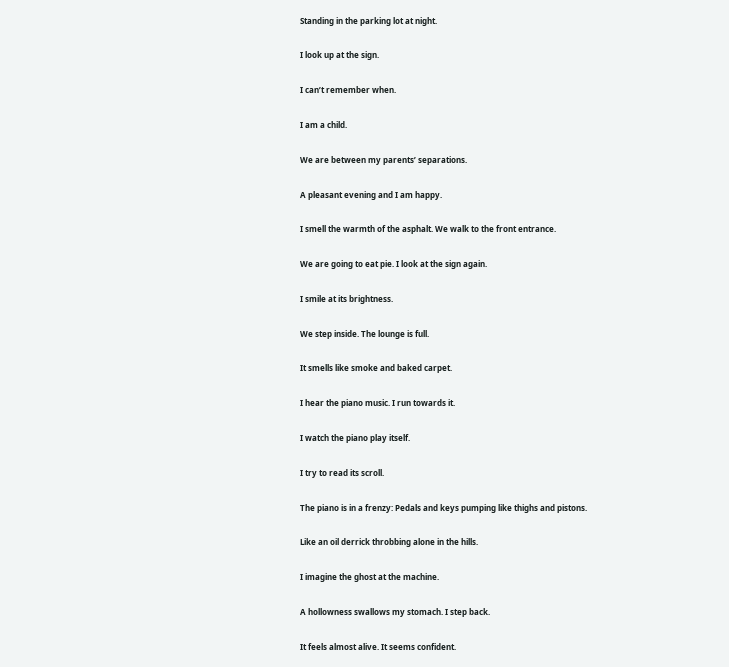Standing in the parking lot at night.

I look up at the sign.

I can’t remember when.

I am a child.

We are between my parents’ separations.

A pleasant evening and I am happy.

I smell the warmth of the asphalt. We walk to the front entrance.

We are going to eat pie. I look at the sign again.

I smile at its brightness.

We step inside. The lounge is full.

It smells like smoke and baked carpet.

I hear the piano music. I run towards it.

I watch the piano play itself.

I try to read its scroll.

The piano is in a frenzy: Pedals and keys pumping like thighs and pistons.

Like an oil derrick throbbing alone in the hills.

I imagine the ghost at the machine.

A hollowness swallows my stomach. I step back.

It feels almost alive. It seems confident.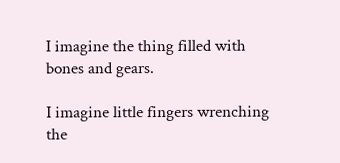I imagine the thing filled with bones and gears.

I imagine little fingers wrenching the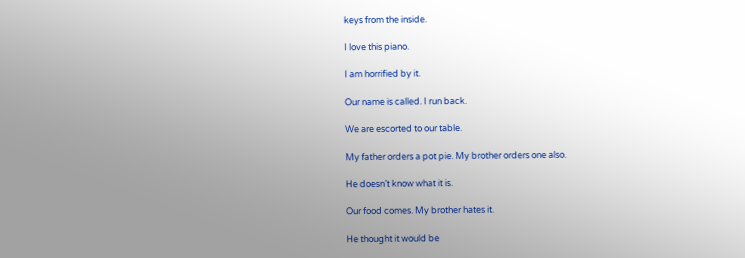keys from the inside.

I love this piano.

I am horrified by it.

Our name is called. I run back.

We are escorted to our table.

My father orders a pot pie. My brother orders one also.

He doesn’t know what it is.

Our food comes. My brother hates it.

He thought it would be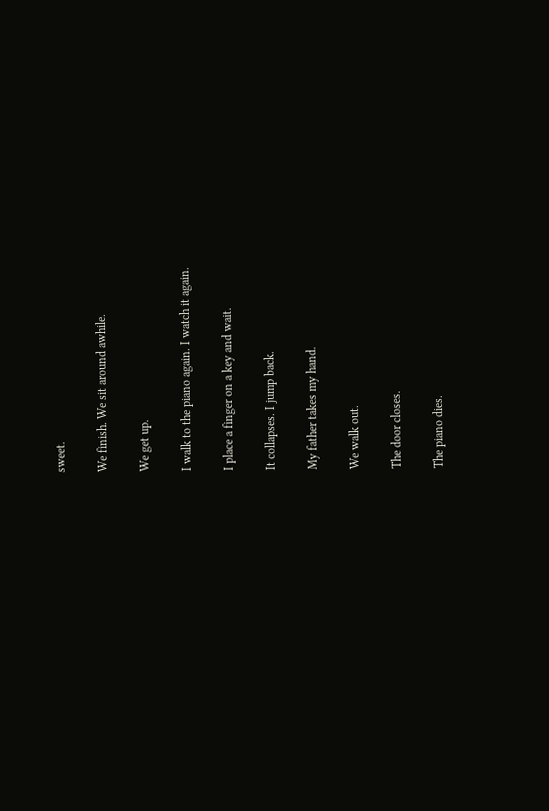sweet.

We finish. We sit around awhile.

We get up.

I walk to the piano again. I watch it again.

I place a finger on a key and wait.

It collapses. I jump back.

My father takes my hand.

We walk out.

The door closes.

The piano dies.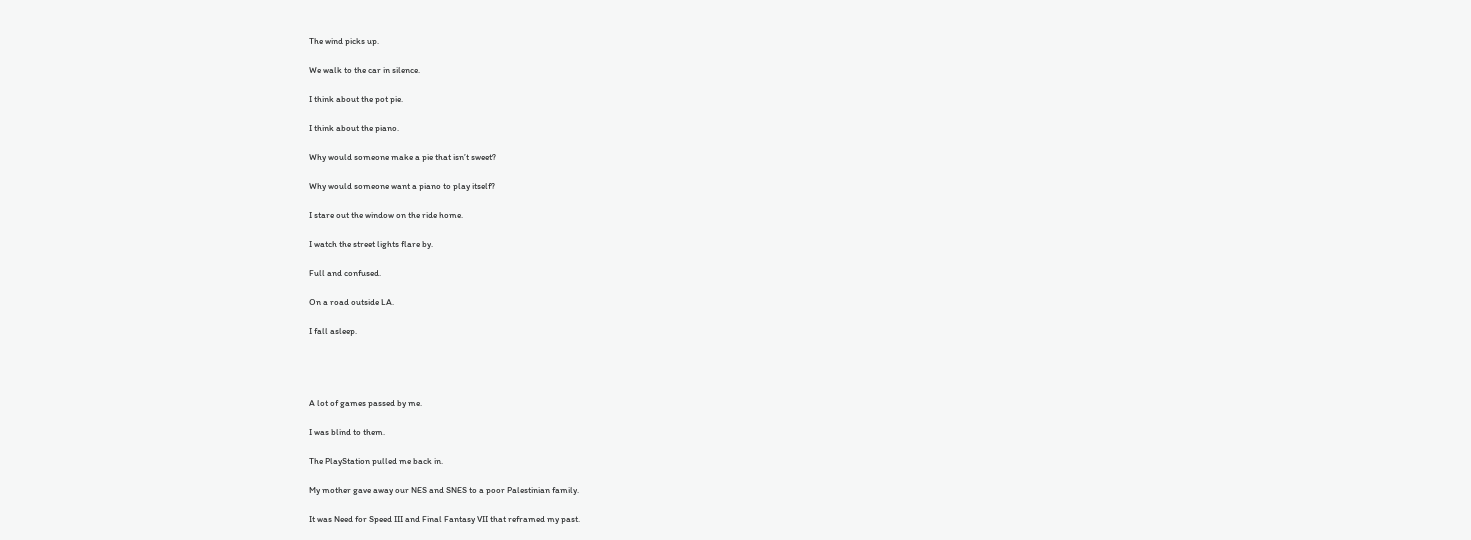The wind picks up.

We walk to the car in silence.

I think about the pot pie.

I think about the piano.

Why would someone make a pie that isn’t sweet?

Why would someone want a piano to play itself?

I stare out the window on the ride home.

I watch the street lights flare by.

Full and confused.

On a road outside LA.

I fall asleep.




A lot of games passed by me.

I was blind to them.

The PlayStation pulled me back in.

My mother gave away our NES and SNES to a poor Palestinian family.

It was Need for Speed III and Final Fantasy VII that reframed my past.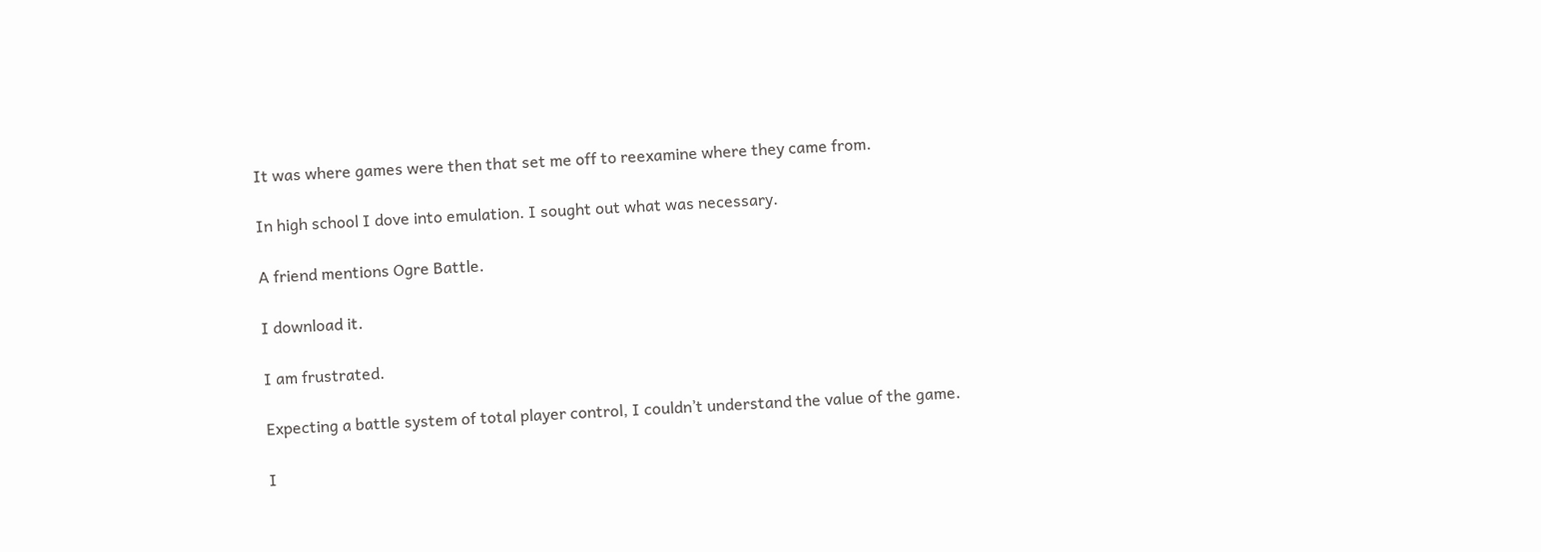It was where games were then that set me off to reexamine where they came from.

In high school I dove into emulation. I sought out what was necessary.

A friend mentions Ogre Battle.

I download it.

I am frustrated.

Expecting a battle system of total player control, I couldn’t understand the value of the game.

I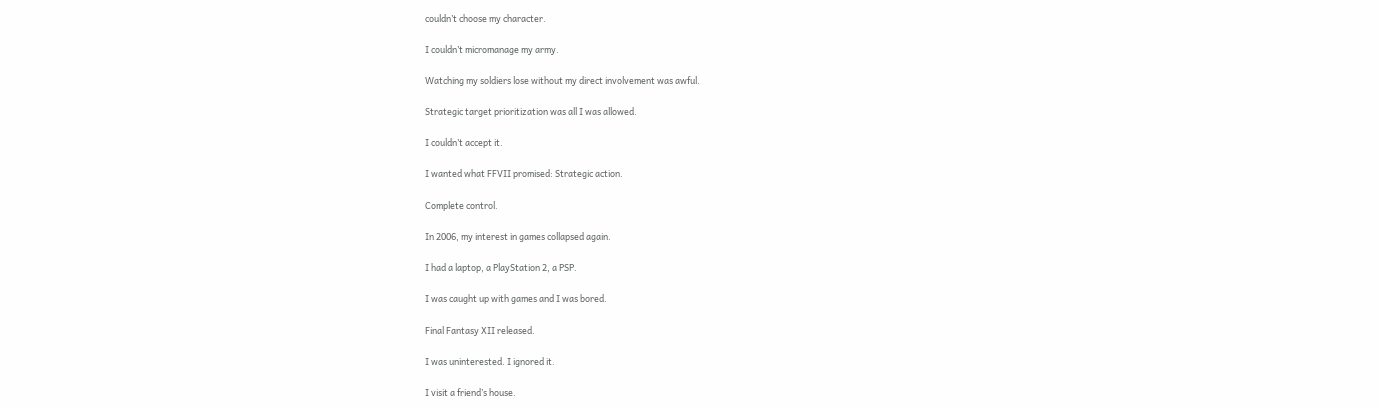couldn’t choose my character.

I couldn’t micromanage my army.

Watching my soldiers lose without my direct involvement was awful.

Strategic target prioritization was all I was allowed.

I couldn’t accept it.

I wanted what FFVII promised: Strategic action.

Complete control.

In 2006, my interest in games collapsed again.

I had a laptop, a PlayStation 2, a PSP.

I was caught up with games and I was bored.

Final Fantasy XII released.

I was uninterested. I ignored it.

I visit a friend’s house.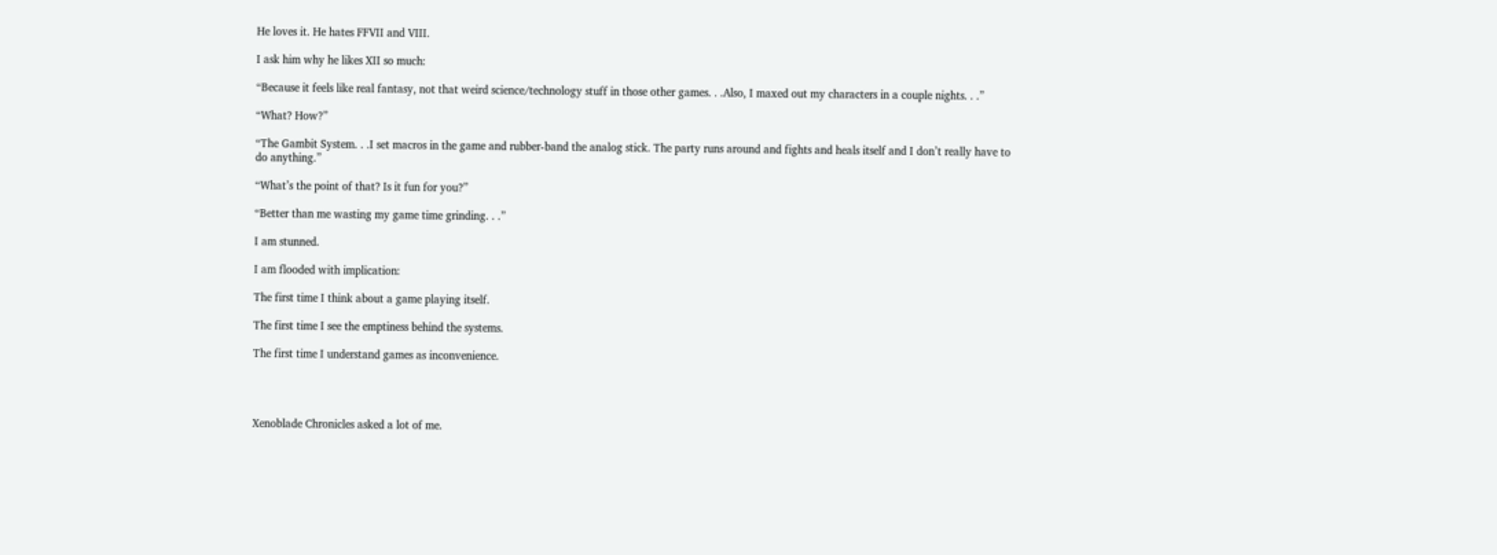He loves it. He hates FFVII and VIII.

I ask him why he likes XII so much:

“Because it feels like real fantasy, not that weird science/technology stuff in those other games. . .Also, I maxed out my characters in a couple nights. . .”

“What? How?”

“The Gambit System. . .I set macros in the game and rubber-band the analog stick. The party runs around and fights and heals itself and I don’t really have to do anything.”

“What’s the point of that? Is it fun for you?”

“Better than me wasting my game time grinding. . .”

I am stunned.

I am flooded with implication:

The first time I think about a game playing itself.

The first time I see the emptiness behind the systems.

The first time I understand games as inconvenience.




Xenoblade Chronicles asked a lot of me.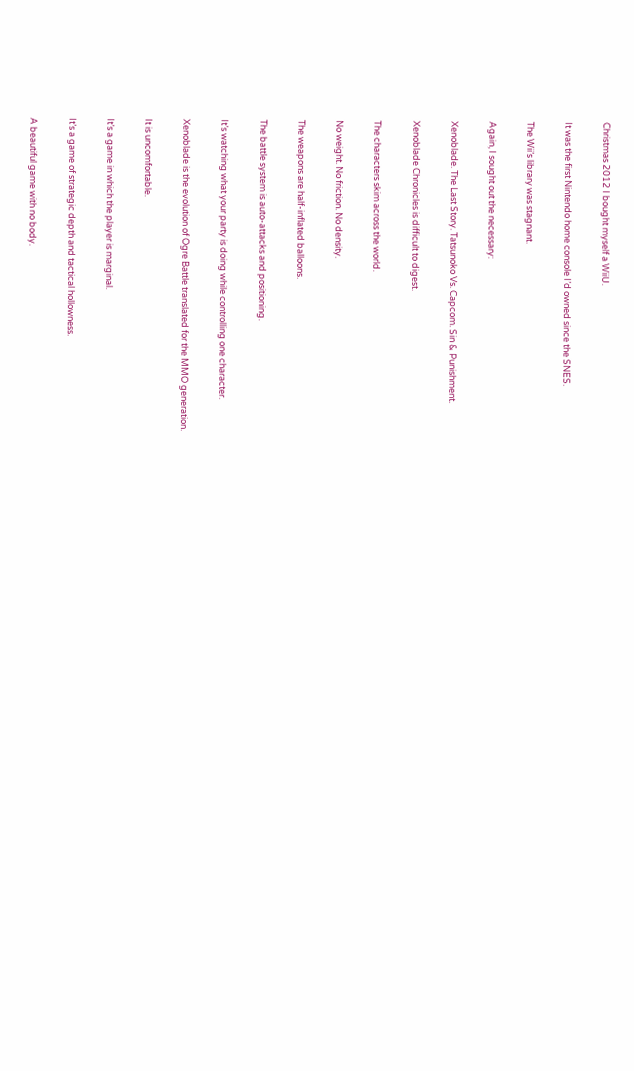Christmas 2012 I bought myself a WiiU.

It was the first Nintendo home console I’d owned since the SNES.

The Wii’s library was stagnant.

Again, I sought out the necessary:

Xenoblade. The Last Story. Tatsunoko Vs. Capcom. Sin & Punishment.

Xenoblade Chronicles is difficult to digest.

The characters skim across the world.

No weight. No friction. No density.

The weapons are half-inflated balloons.

The battle system is auto-attacks and positioning.

It’s watching what your party is doing while controlling one character.

Xenoblade is the evolution of Ogre Battle translated for the MMO generation.

It is uncomfortable.

It’s a game in which the player is marginal.

It’s a game of strategic depth and tactical hollowness.

A beautiful game with no body.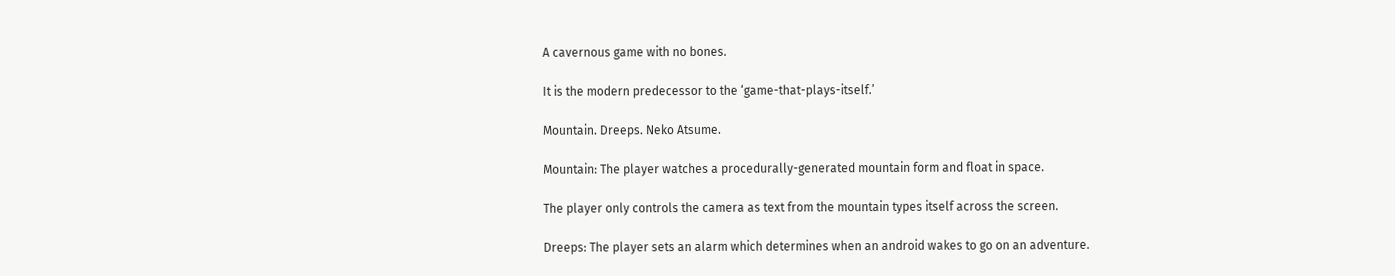A cavernous game with no bones.

It is the modern predecessor to the ‘game-that-plays-itself.’

Mountain. Dreeps. Neko Atsume.

Mountain: The player watches a procedurally-generated mountain form and float in space.

The player only controls the camera as text from the mountain types itself across the screen.

Dreeps: The player sets an alarm which determines when an android wakes to go on an adventure.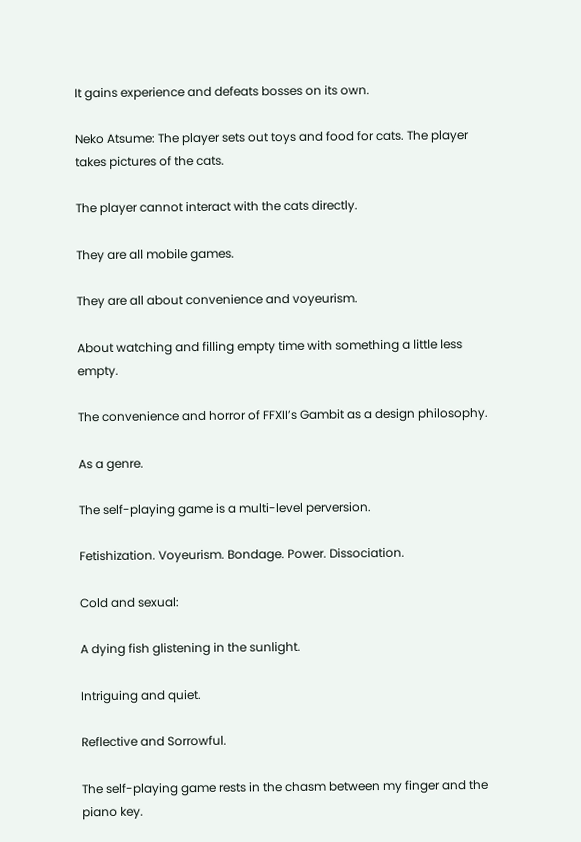It gains experience and defeats bosses on its own.

Neko Atsume: The player sets out toys and food for cats. The player takes pictures of the cats.

The player cannot interact with the cats directly.

They are all mobile games.

They are all about convenience and voyeurism.

About watching and filling empty time with something a little less empty.

The convenience and horror of FFXII’s Gambit as a design philosophy.

As a genre.

The self-playing game is a multi-level perversion.

Fetishization. Voyeurism. Bondage. Power. Dissociation.

Cold and sexual:

A dying fish glistening in the sunlight.

Intriguing and quiet.

Reflective and Sorrowful.

The self-playing game rests in the chasm between my finger and the piano key.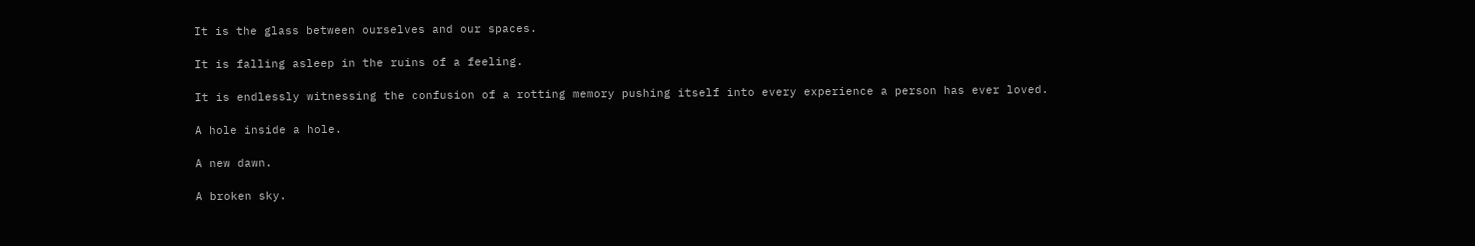It is the glass between ourselves and our spaces.

It is falling asleep in the ruins of a feeling.

It is endlessly witnessing the confusion of a rotting memory pushing itself into every experience a person has ever loved.

A hole inside a hole.

A new dawn.

A broken sky.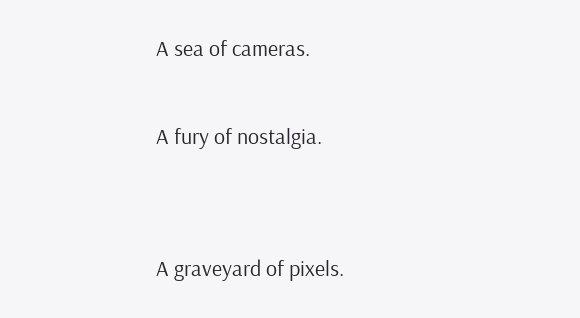A sea of cameras.

A fury of nostalgia.


A graveyard of pixels.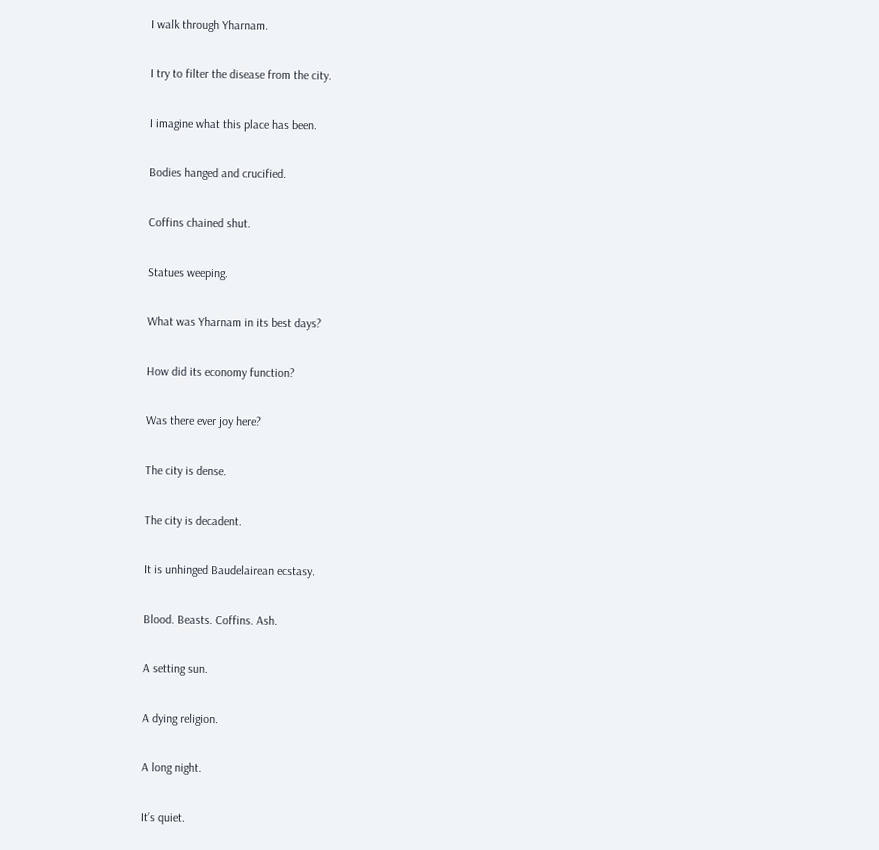I walk through Yharnam.

I try to filter the disease from the city.

I imagine what this place has been.

Bodies hanged and crucified.

Coffins chained shut.

Statues weeping.

What was Yharnam in its best days?

How did its economy function?

Was there ever joy here?

The city is dense.

The city is decadent.

It is unhinged Baudelairean ecstasy.

Blood. Beasts. Coffins. Ash.

A setting sun.

A dying religion.

A long night.

It’s quiet.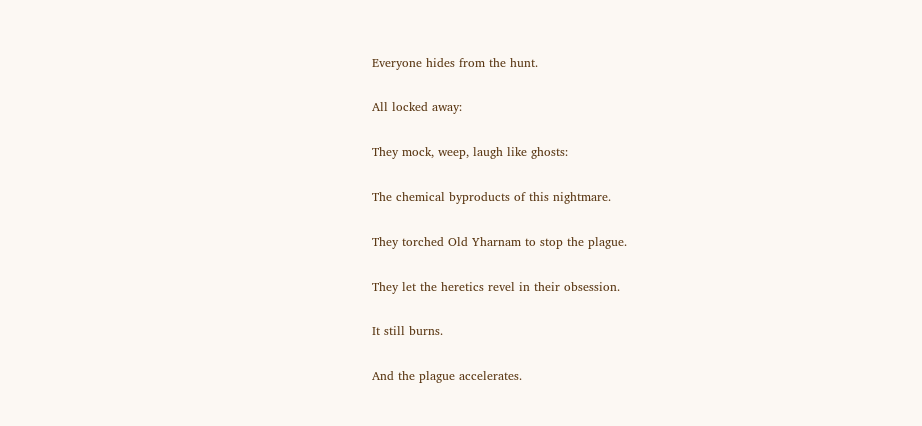Everyone hides from the hunt.

All locked away:

They mock, weep, laugh like ghosts:

The chemical byproducts of this nightmare.

They torched Old Yharnam to stop the plague.

They let the heretics revel in their obsession.

It still burns.

And the plague accelerates.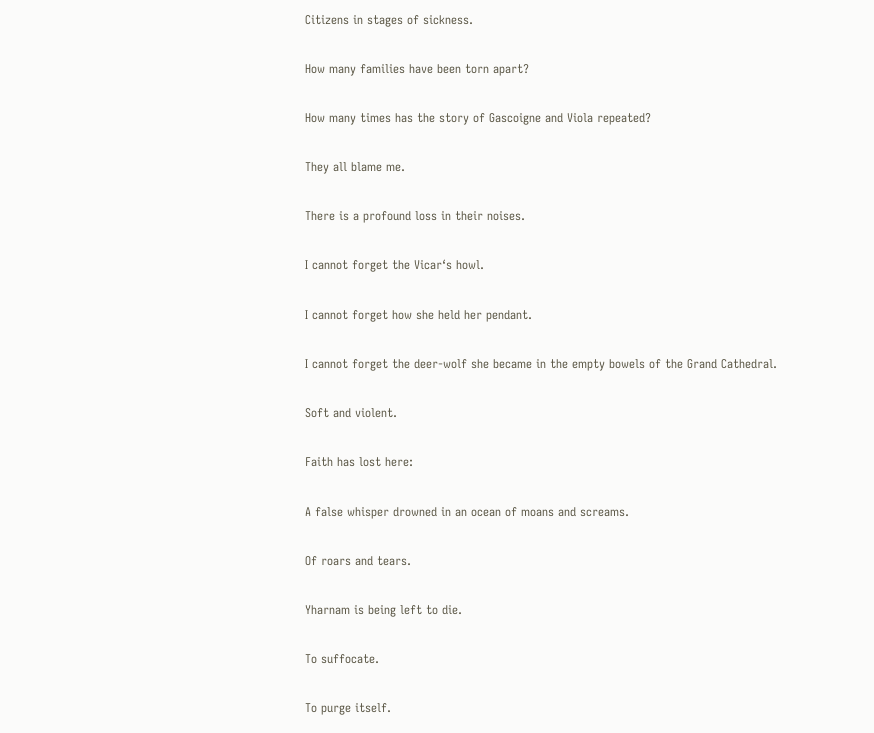Citizens in stages of sickness.

How many families have been torn apart?

How many times has the story of Gascoigne and Viola repeated?

They all blame me.

There is a profound loss in their noises.

I cannot forget the Vicar‘s howl.

I cannot forget how she held her pendant.

I cannot forget the deer-wolf she became in the empty bowels of the Grand Cathedral.

Soft and violent.

Faith has lost here:

A false whisper drowned in an ocean of moans and screams.

Of roars and tears.

Yharnam is being left to die.

To suffocate.

To purge itself.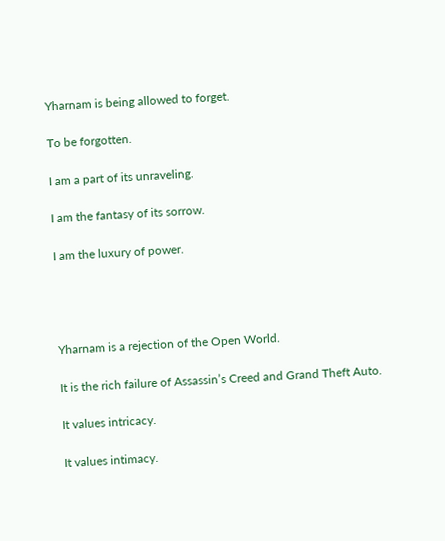Yharnam is being allowed to forget.

To be forgotten.

I am a part of its unraveling.

I am the fantasy of its sorrow.

I am the luxury of power.




Yharnam is a rejection of the Open World.

It is the rich failure of Assassin’s Creed and Grand Theft Auto.

It values intricacy.

It values intimacy.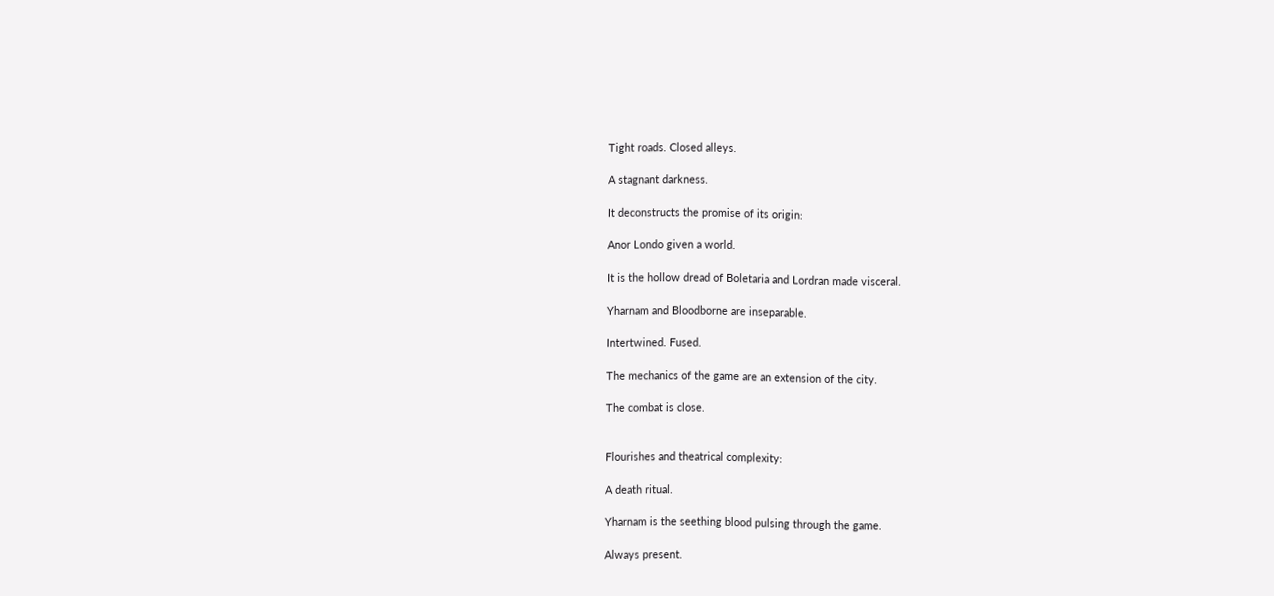Tight roads. Closed alleys.

A stagnant darkness.

It deconstructs the promise of its origin:

Anor Londo given a world.

It is the hollow dread of Boletaria and Lordran made visceral.

Yharnam and Bloodborne are inseparable.

Intertwined. Fused.

The mechanics of the game are an extension of the city.

The combat is close.


Flourishes and theatrical complexity:

A death ritual.

Yharnam is the seething blood pulsing through the game.

Always present.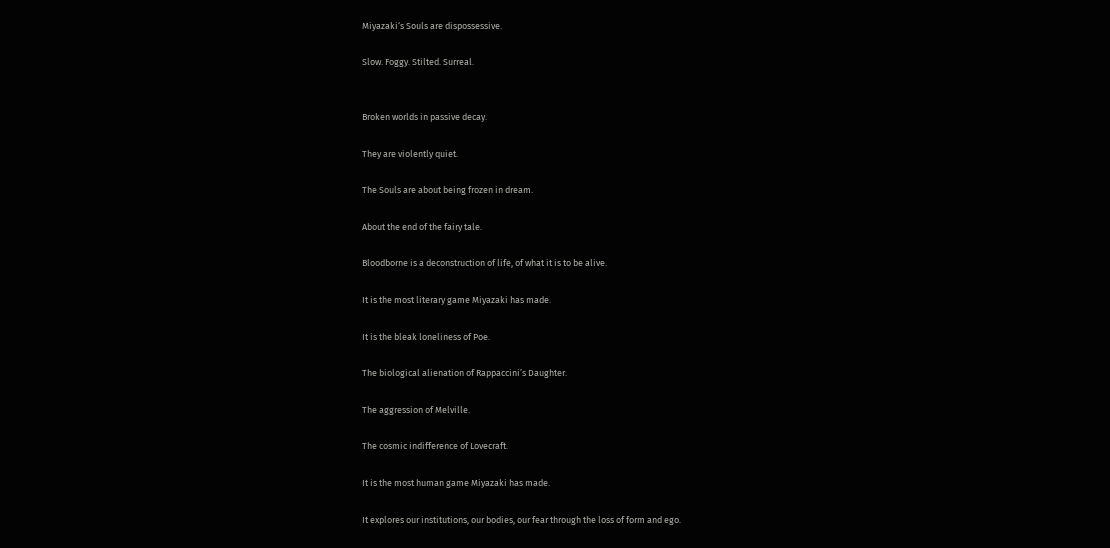Miyazaki‘s Souls are dispossessive.

Slow. Foggy. Stilted. Surreal.


Broken worlds in passive decay.

They are violently quiet.

The Souls are about being frozen in dream.

About the end of the fairy tale.

Bloodborne is a deconstruction of life, of what it is to be alive.

It is the most literary game Miyazaki has made.

It is the bleak loneliness of Poe.

The biological alienation of Rappaccini’s Daughter.

The aggression of Melville.

The cosmic indifference of Lovecraft.

It is the most human game Miyazaki has made.

It explores our institutions, our bodies, our fear through the loss of form and ego.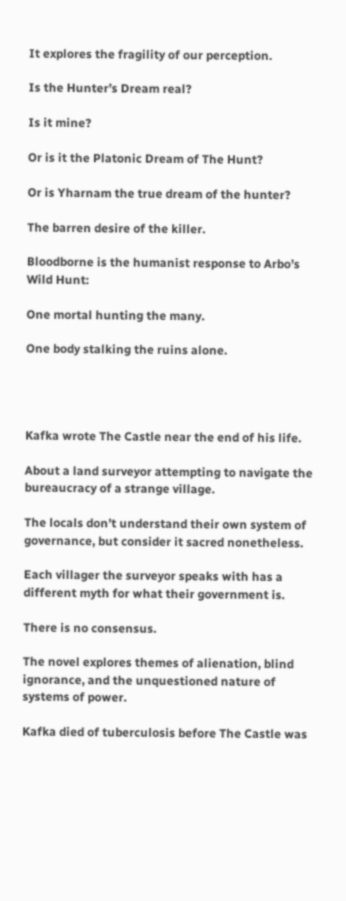It explores the fragility of our perception.

Is the Hunter’s Dream real?

Is it mine?

Or is it the Platonic Dream of The Hunt?

Or is Yharnam the true dream of the hunter?

The barren desire of the killer.

Bloodborne is the humanist response to Arbo’s Wild Hunt:

One mortal hunting the many.

One body stalking the ruins alone.




Kafka wrote The Castle near the end of his life.

About a land surveyor attempting to navigate the bureaucracy of a strange village.

The locals don’t understand their own system of governance, but consider it sacred nonetheless.

Each villager the surveyor speaks with has a different myth for what their government is.

There is no consensus.

The novel explores themes of alienation, blind ignorance, and the unquestioned nature of systems of power.

Kafka died of tuberculosis before The Castle was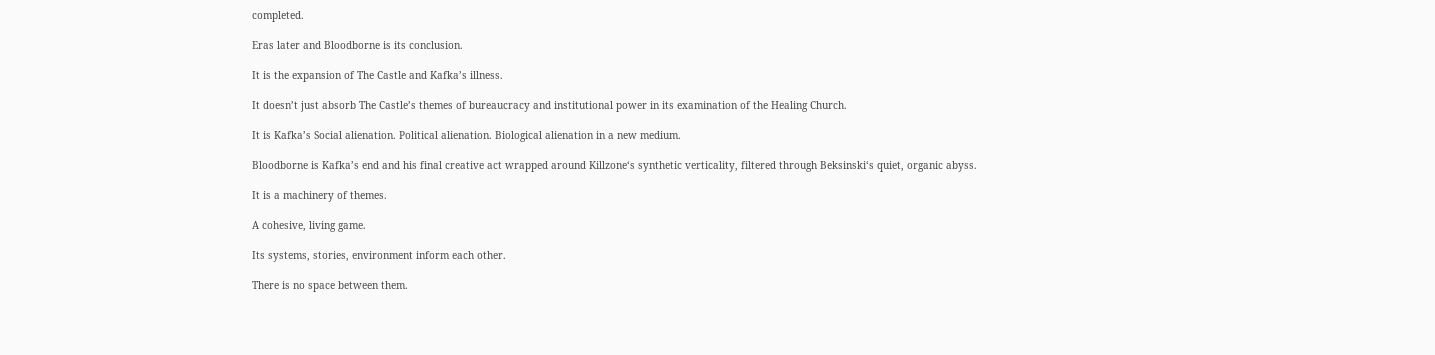completed.

Eras later and Bloodborne is its conclusion.

It is the expansion of The Castle and Kafka’s illness.

It doesn’t just absorb The Castle’s themes of bureaucracy and institutional power in its examination of the Healing Church.

It is Kafka’s Social alienation. Political alienation. Biological alienation in a new medium.

Bloodborne is Kafka’s end and his final creative act wrapped around Killzone‘s synthetic verticality, filtered through Beksinski‘s quiet, organic abyss.

It is a machinery of themes.

A cohesive, living game.

Its systems, stories, environment inform each other.

There is no space between them.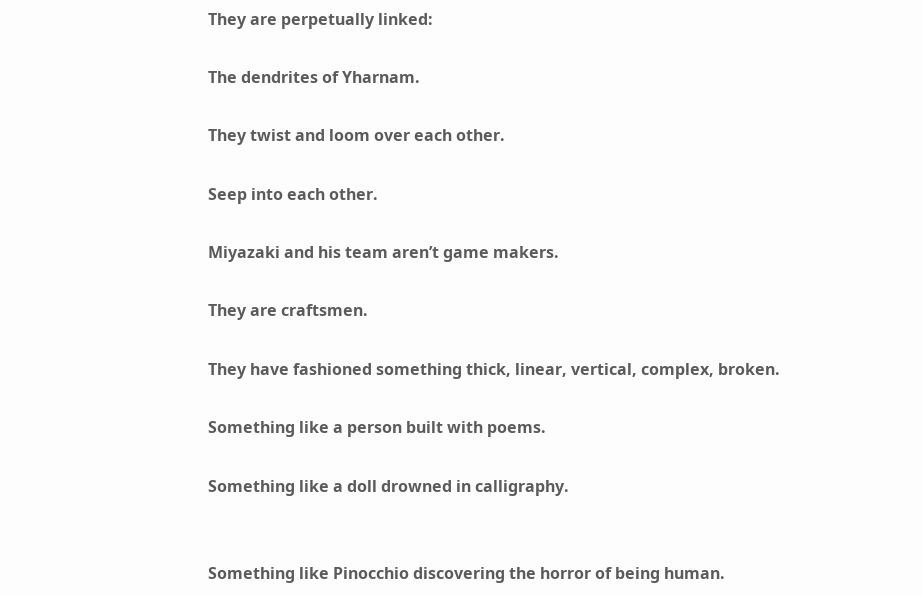They are perpetually linked:

The dendrites of Yharnam.

They twist and loom over each other.

Seep into each other.

Miyazaki and his team aren’t game makers.

They are craftsmen.

They have fashioned something thick, linear, vertical, complex, broken.

Something like a person built with poems.

Something like a doll drowned in calligraphy.


Something like Pinocchio discovering the horror of being human.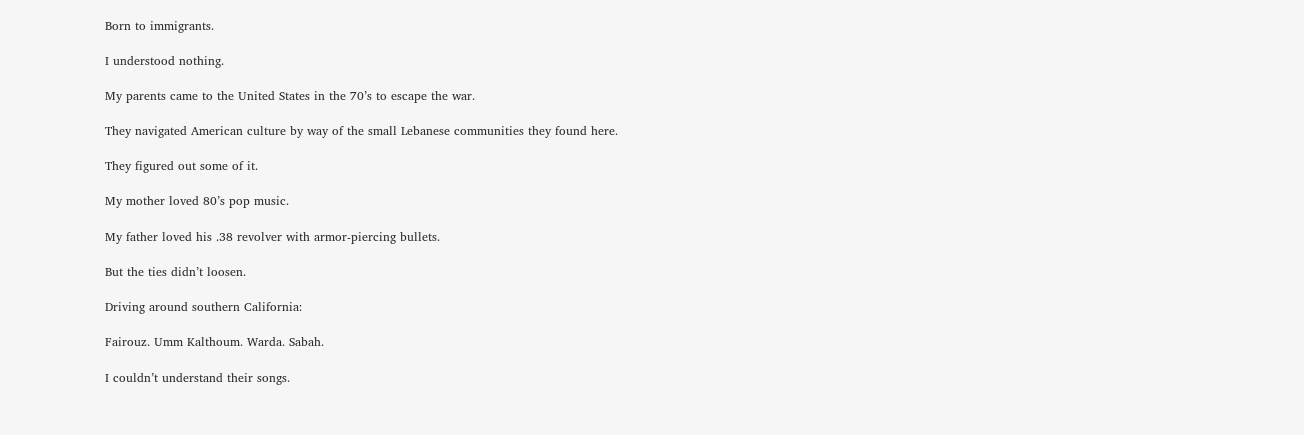Born to immigrants.

I understood nothing.

My parents came to the United States in the 70’s to escape the war.

They navigated American culture by way of the small Lebanese communities they found here.

They figured out some of it.

My mother loved 80’s pop music.

My father loved his .38 revolver with armor-piercing bullets.

But the ties didn’t loosen.

Driving around southern California:

Fairouz. Umm Kalthoum. Warda. Sabah.

I couldn’t understand their songs.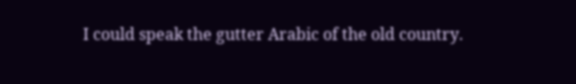I could speak the gutter Arabic of the old country.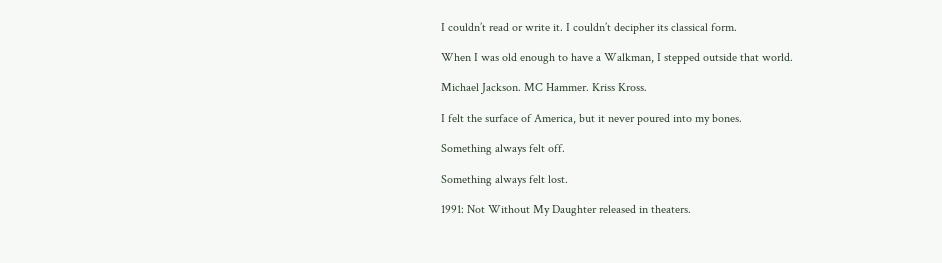I couldn’t read or write it. I couldn’t decipher its classical form.

When I was old enough to have a Walkman, I stepped outside that world.

Michael Jackson. MC Hammer. Kriss Kross.

I felt the surface of America, but it never poured into my bones.

Something always felt off.

Something always felt lost.

1991: Not Without My Daughter released in theaters.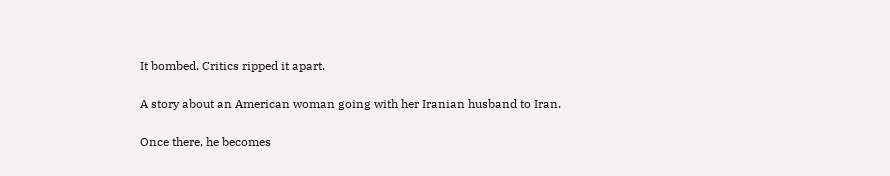It bombed. Critics ripped it apart.

A story about an American woman going with her Iranian husband to Iran.

Once there, he becomes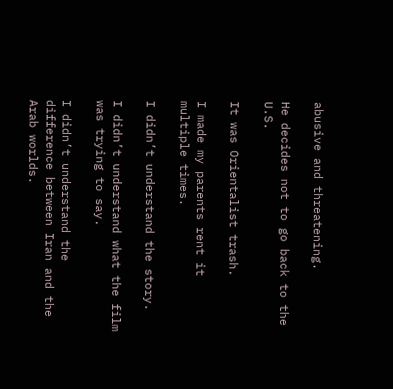abusive and threatening.

He decides not to go back to the U.S.

It was Orientalist trash.

I made my parents rent it multiple times.

I didn’t understand the story.

I didn’t understand what the film was trying to say.

I didn’t understand the difference between Iran and the Arab worlds.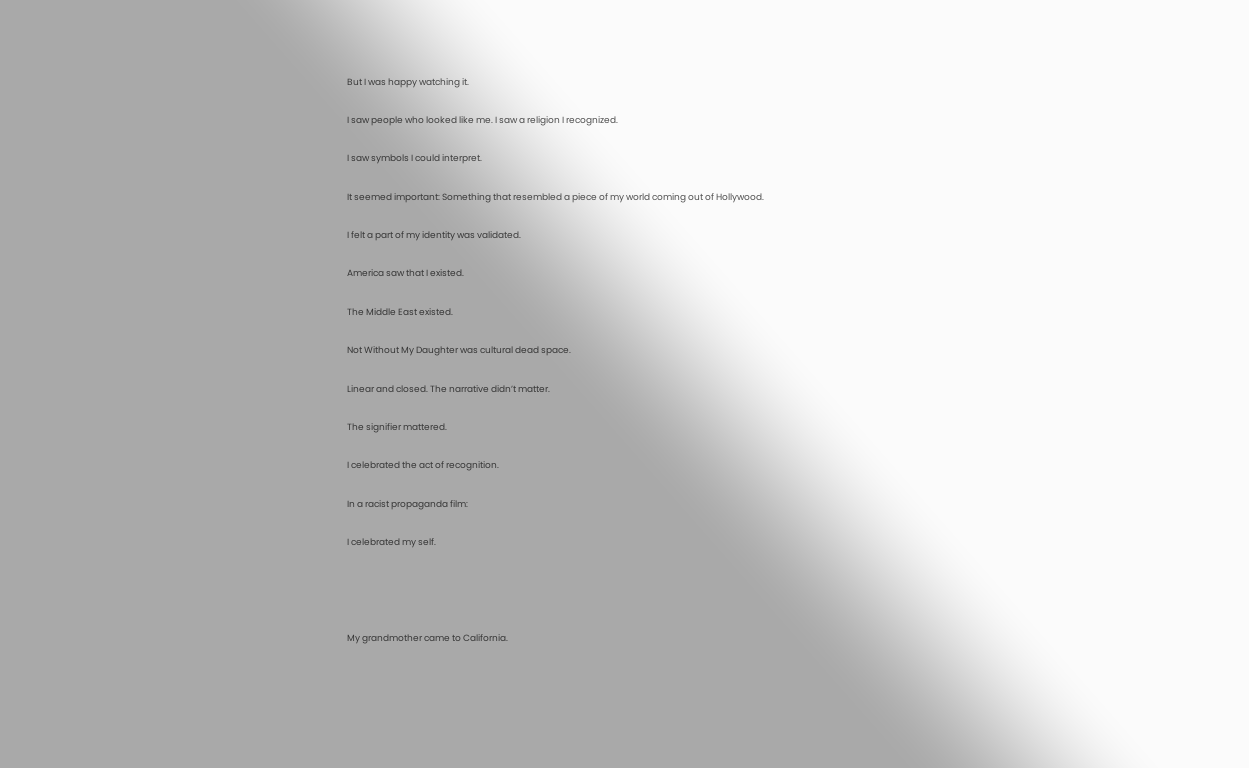But I was happy watching it.

I saw people who looked like me. I saw a religion I recognized.

I saw symbols I could interpret.

It seemed important: Something that resembled a piece of my world coming out of Hollywood.

I felt a part of my identity was validated.

America saw that I existed.

The Middle East existed.

Not Without My Daughter was cultural dead space.

Linear and closed. The narrative didn’t matter.

The signifier mattered.

I celebrated the act of recognition.

In a racist propaganda film:

I celebrated my self.




My grandmother came to California.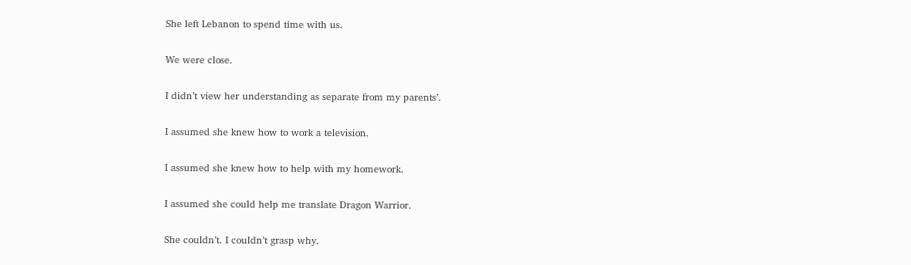She left Lebanon to spend time with us.

We were close.

I didn’t view her understanding as separate from my parents’.

I assumed she knew how to work a television.

I assumed she knew how to help with my homework.

I assumed she could help me translate Dragon Warrior.

She couldn’t. I couldn’t grasp why.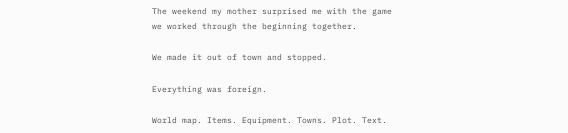The weekend my mother surprised me with the game we worked through the beginning together.

We made it out of town and stopped.

Everything was foreign.

World map. Items. Equipment. Towns. Plot. Text.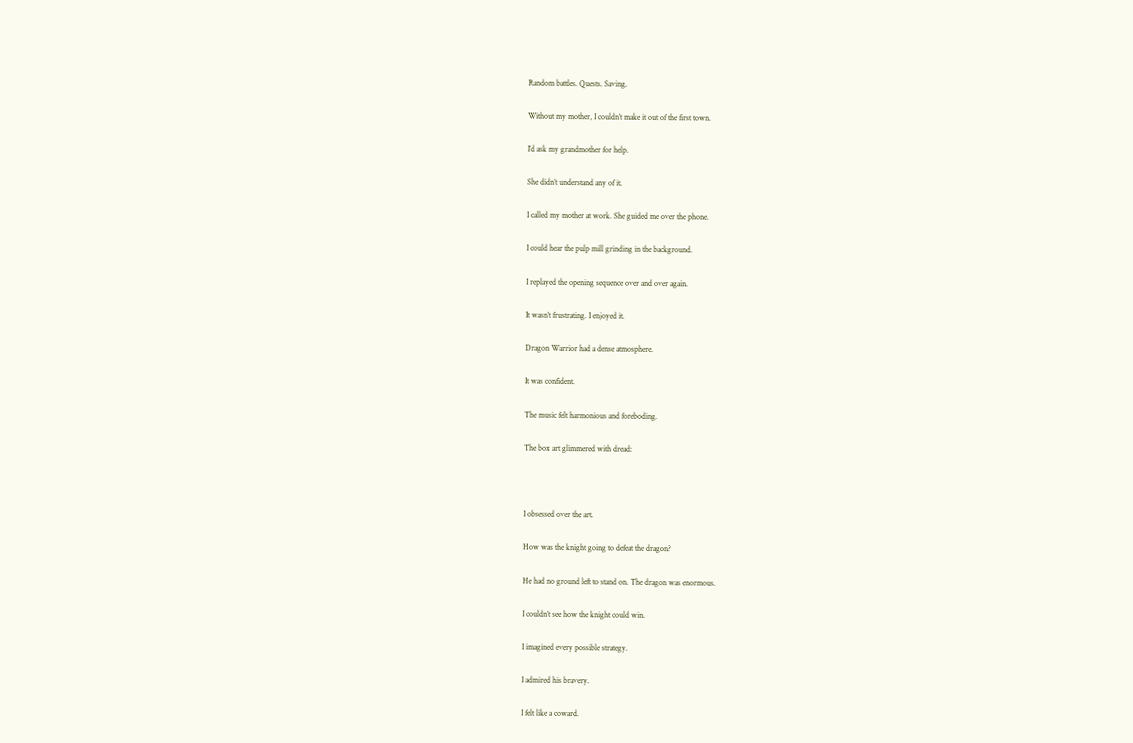Random battles. Quests. Saving.

Without my mother, I couldn’t make it out of the first town.

I’d ask my grandmother for help.

She didn’t understand any of it.

I called my mother at work. She guided me over the phone.

I could hear the pulp mill grinding in the background.

I replayed the opening sequence over and over again.

It wasn’t frustrating. I enjoyed it.

Dragon Warrior had a dense atmosphere.

It was confident.

The music felt harmonious and foreboding.

The box art glimmered with dread:



I obsessed over the art.

How was the knight going to defeat the dragon?

He had no ground left to stand on. The dragon was enormous.

I couldn’t see how the knight could win.

I imagined every possible strategy.

I admired his bravery.

I felt like a coward.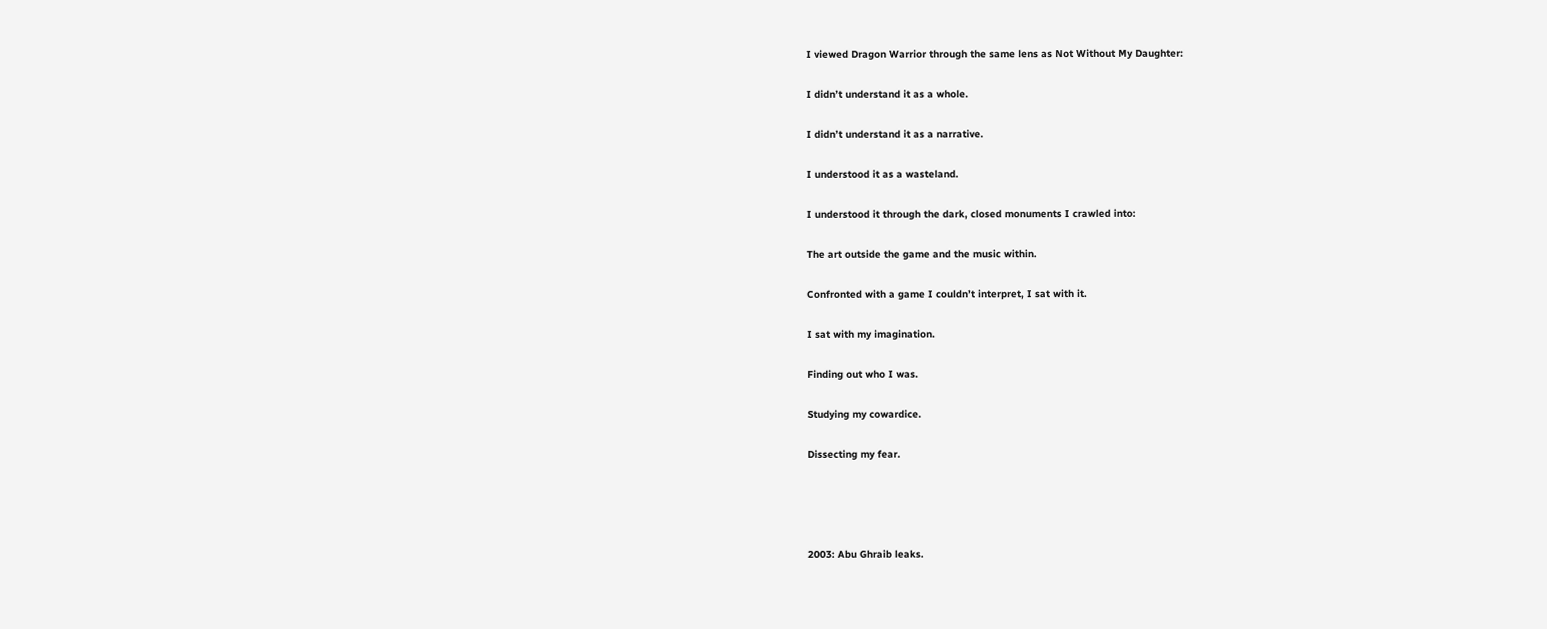I viewed Dragon Warrior through the same lens as Not Without My Daughter:

I didn’t understand it as a whole.

I didn’t understand it as a narrative.

I understood it as a wasteland.

I understood it through the dark, closed monuments I crawled into:

The art outside the game and the music within.

Confronted with a game I couldn’t interpret, I sat with it.

I sat with my imagination.

Finding out who I was.

Studying my cowardice.

Dissecting my fear.




2003: Abu Ghraib leaks.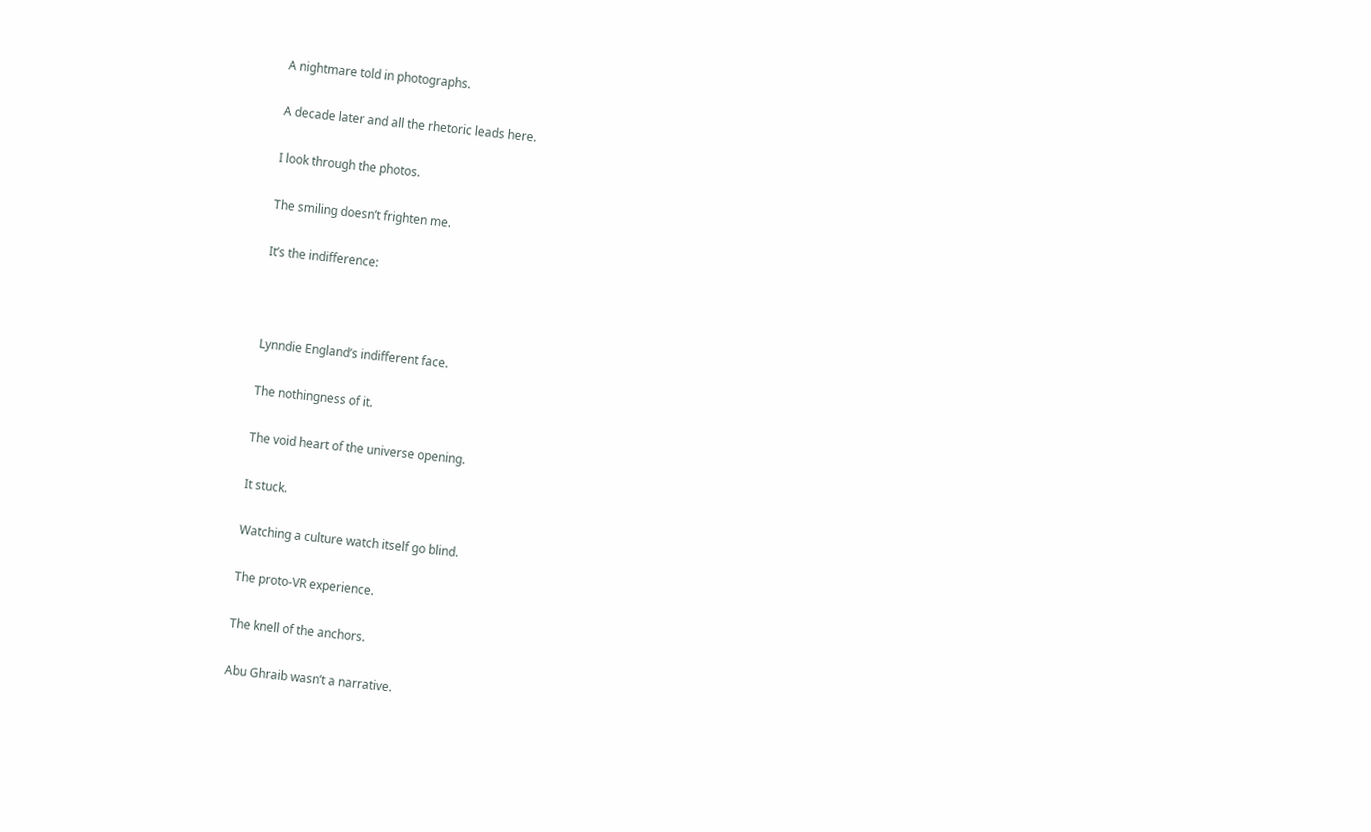A nightmare told in photographs.

A decade later and all the rhetoric leads here.

I look through the photos.

The smiling doesn’t frighten me.

It’s the indifference:



Lynndie England’s indifferent face.

The nothingness of it.

The void heart of the universe opening.

It stuck.

Watching a culture watch itself go blind.

The proto-VR experience.

The knell of the anchors.

Abu Ghraib wasn’t a narrative.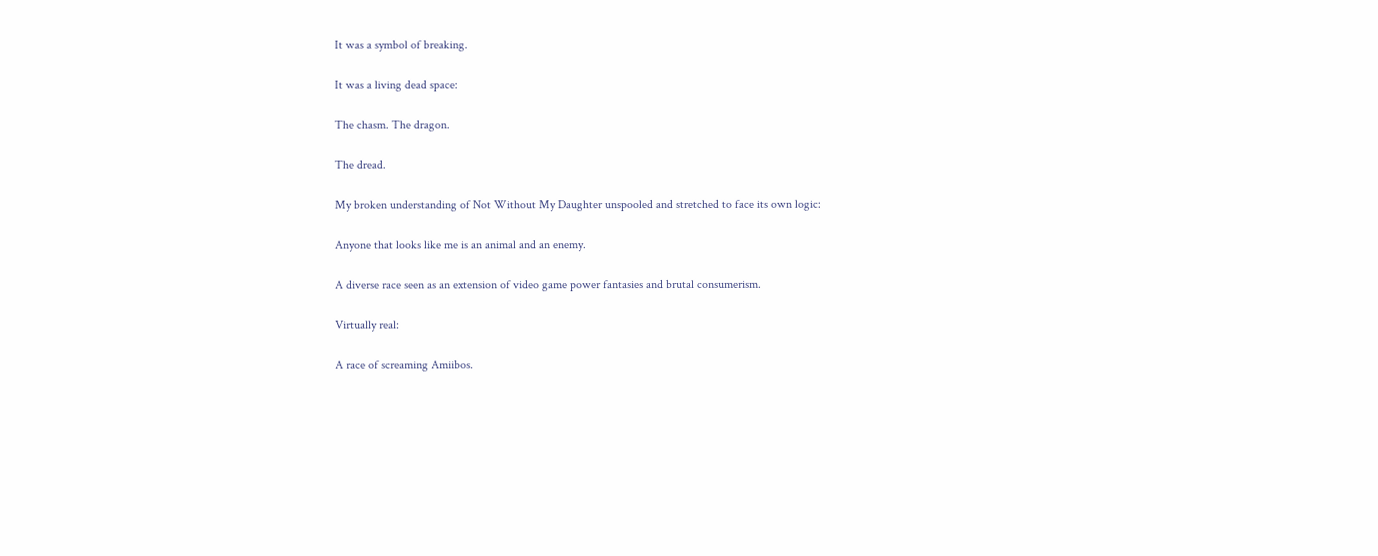It was a symbol of breaking.

It was a living dead space:

The chasm. The dragon.

The dread.

My broken understanding of Not Without My Daughter unspooled and stretched to face its own logic:

Anyone that looks like me is an animal and an enemy.

A diverse race seen as an extension of video game power fantasies and brutal consumerism.

Virtually real:

A race of screaming Amiibos.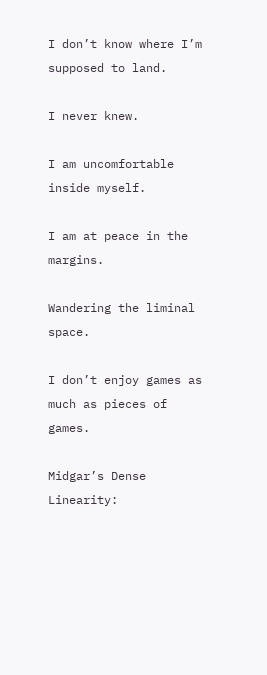I don’t know where I’m supposed to land.

I never knew.

I am uncomfortable inside myself.

I am at peace in the margins.

Wandering the liminal space.

I don’t enjoy games as much as pieces of games.

Midgar’s Dense Linearity: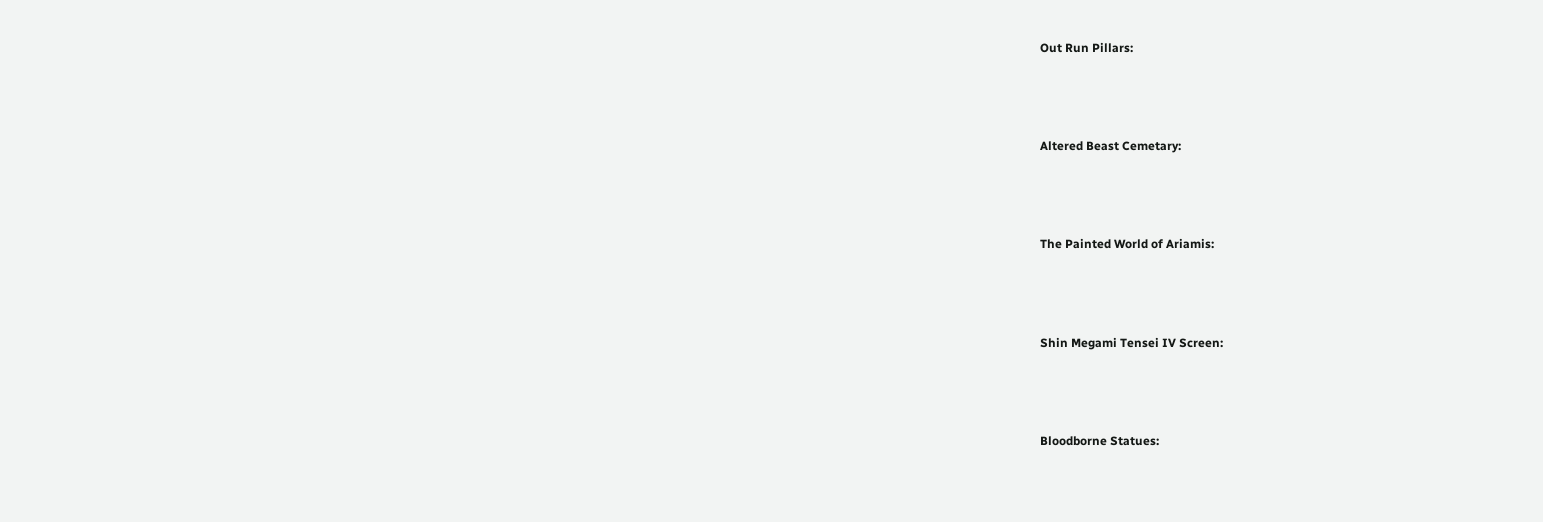Out Run Pillars:



Altered Beast Cemetary:



The Painted World of Ariamis:



Shin Megami Tensei IV Screen:



Bloodborne Statues: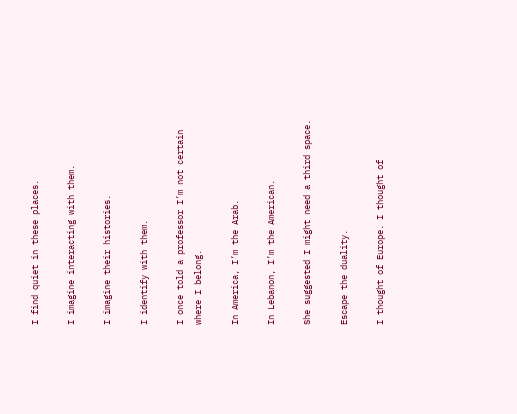I find quiet in these places.

I imagine interacting with them.

I imagine their histories.

I identify with them.

I once told a professor I’m not certain where I belong.

In America, I’m the Arab.

In Lebanon, I’m the American.

She suggested I might need a third space.

Escape the duality.

I thought of Europe. I thought of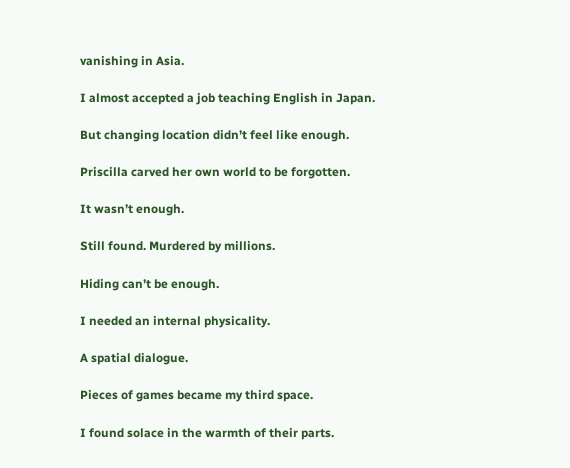vanishing in Asia.

I almost accepted a job teaching English in Japan.

But changing location didn’t feel like enough.

Priscilla carved her own world to be forgotten.

It wasn’t enough.

Still found. Murdered by millions.

Hiding can’t be enough.

I needed an internal physicality.

A spatial dialogue.

Pieces of games became my third space.

I found solace in the warmth of their parts.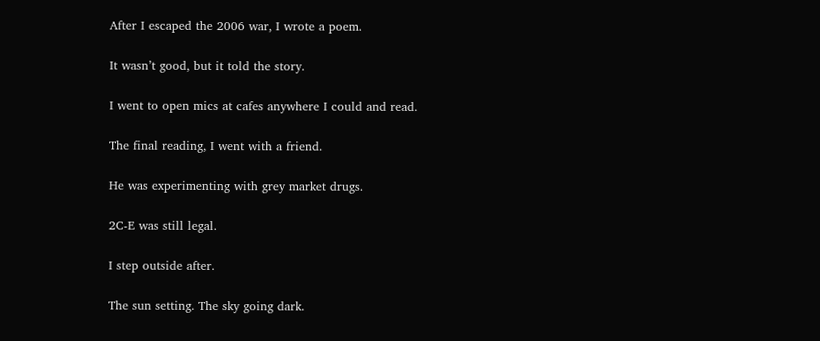After I escaped the 2006 war, I wrote a poem.

It wasn’t good, but it told the story.

I went to open mics at cafes anywhere I could and read.

The final reading, I went with a friend.

He was experimenting with grey market drugs.

2C-E was still legal.

I step outside after.

The sun setting. The sky going dark.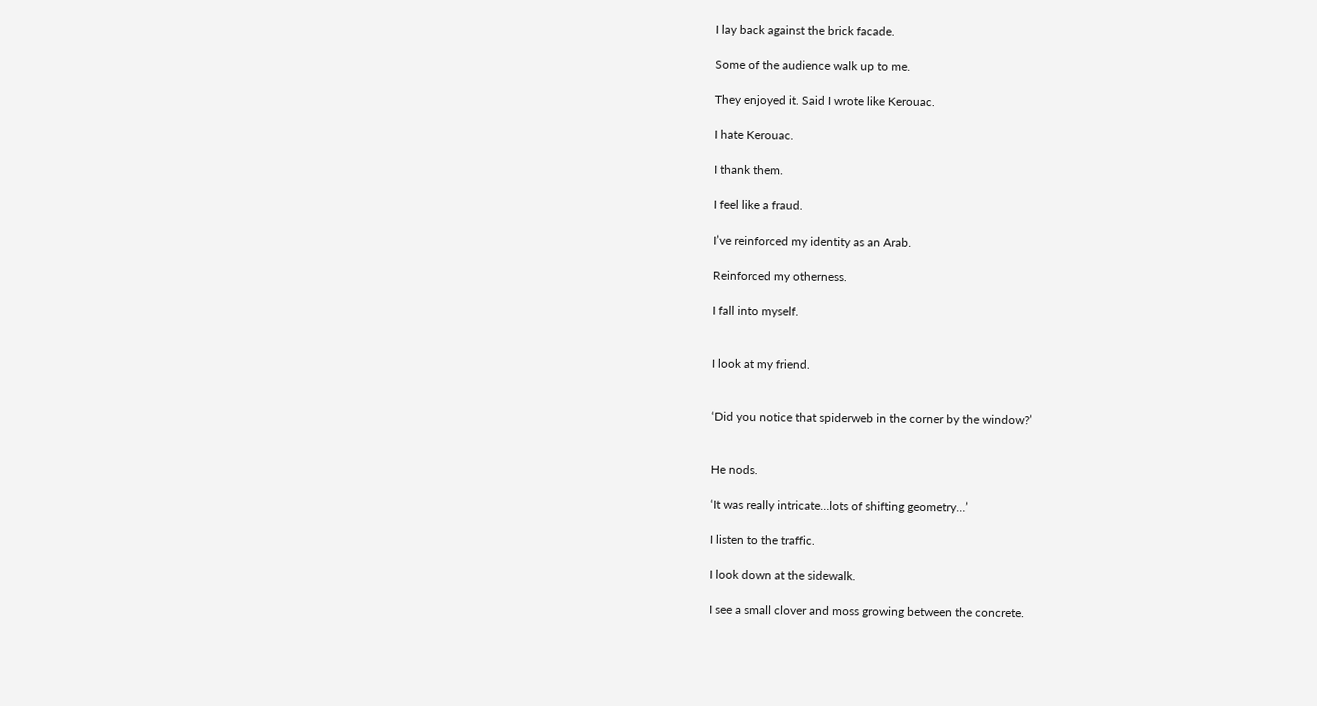I lay back against the brick facade.

Some of the audience walk up to me.

They enjoyed it. Said I wrote like Kerouac.

I hate Kerouac.

I thank them.

I feel like a fraud.

I’ve reinforced my identity as an Arab.

Reinforced my otherness.

I fall into myself.


I look at my friend.


‘Did you notice that spiderweb in the corner by the window?’


He nods.

‘It was really intricate…lots of shifting geometry…’

I listen to the traffic.

I look down at the sidewalk.

I see a small clover and moss growing between the concrete.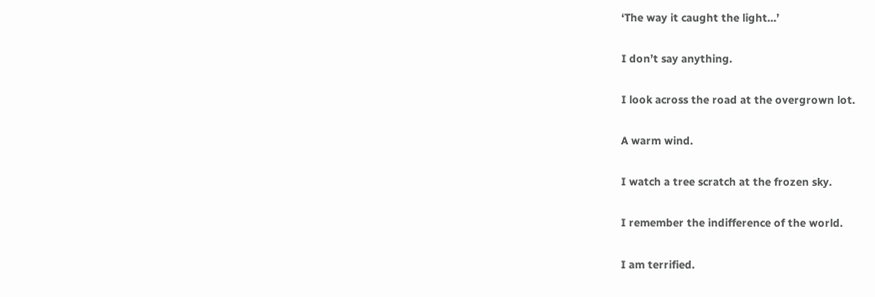‘The way it caught the light…’

I don’t say anything.

I look across the road at the overgrown lot.

A warm wind.

I watch a tree scratch at the frozen sky.

I remember the indifference of the world.

I am terrified.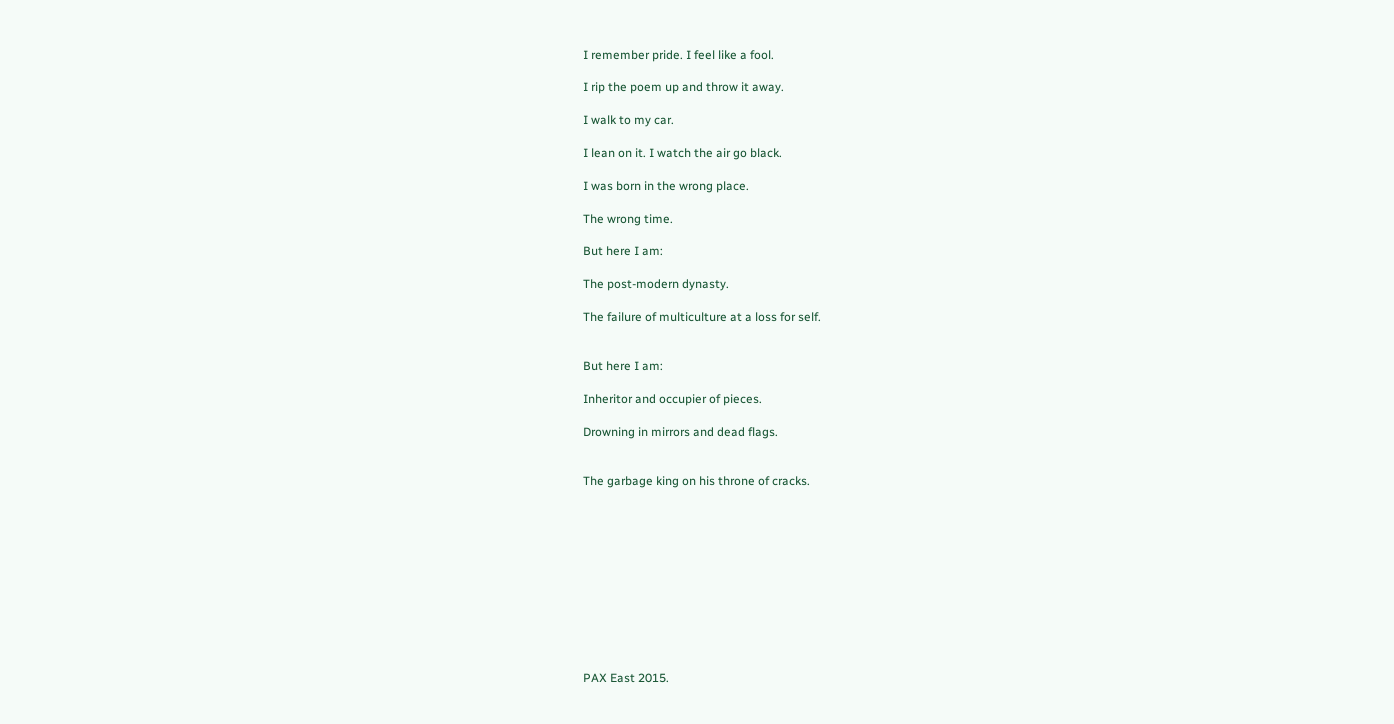I remember pride. I feel like a fool.

I rip the poem up and throw it away.

I walk to my car.

I lean on it. I watch the air go black.

I was born in the wrong place.

The wrong time.

But here I am:

The post-modern dynasty.

The failure of multiculture at a loss for self.


But here I am:

Inheritor and occupier of pieces.

Drowning in mirrors and dead flags.


The garbage king on his throne of cracks.











PAX East 2015.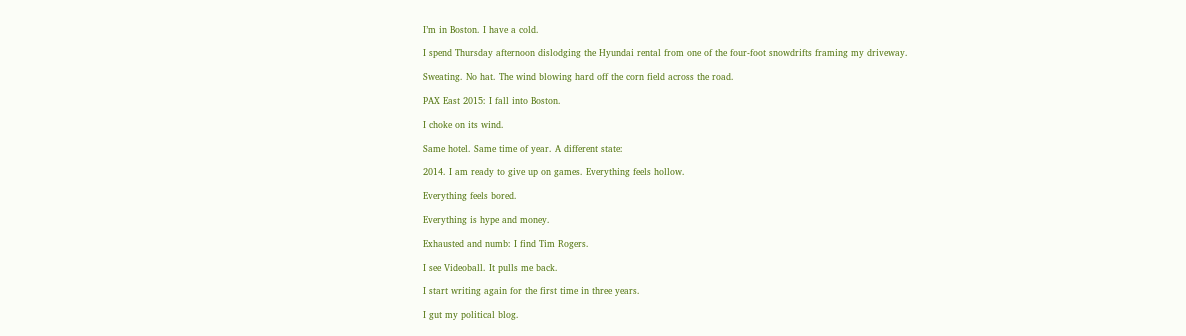I’m in Boston. I have a cold.

I spend Thursday afternoon dislodging the Hyundai rental from one of the four-foot snowdrifts framing my driveway.

Sweating. No hat. The wind blowing hard off the corn field across the road.

PAX East 2015: I fall into Boston.

I choke on its wind.

Same hotel. Same time of year. A different state:

2014. I am ready to give up on games. Everything feels hollow.

Everything feels bored.

Everything is hype and money.

Exhausted and numb: I find Tim Rogers.

I see Videoball. It pulls me back.

I start writing again for the first time in three years.

I gut my political blog.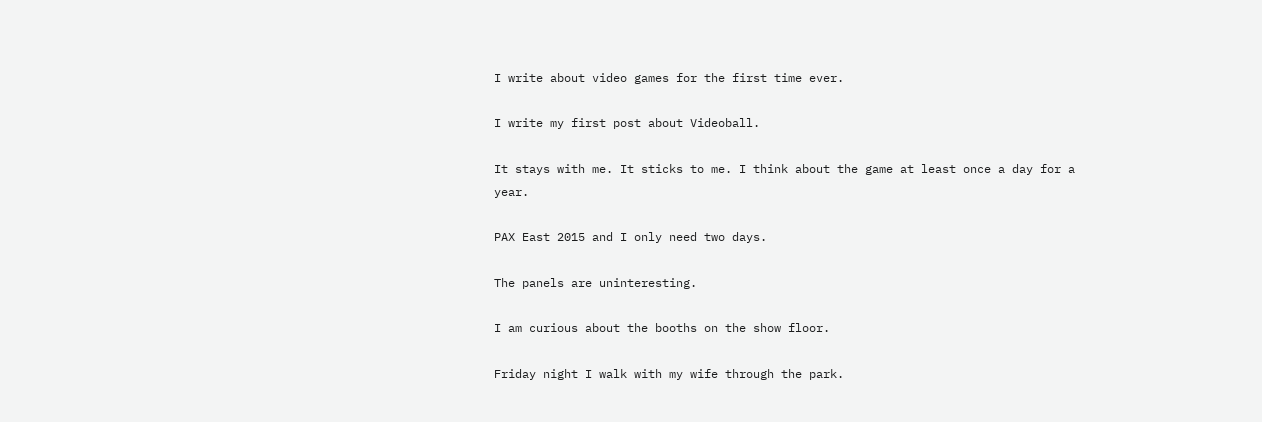I write about video games for the first time ever.

I write my first post about Videoball.

It stays with me. It sticks to me. I think about the game at least once a day for a year.

PAX East 2015 and I only need two days.

The panels are uninteresting.

I am curious about the booths on the show floor.

Friday night I walk with my wife through the park.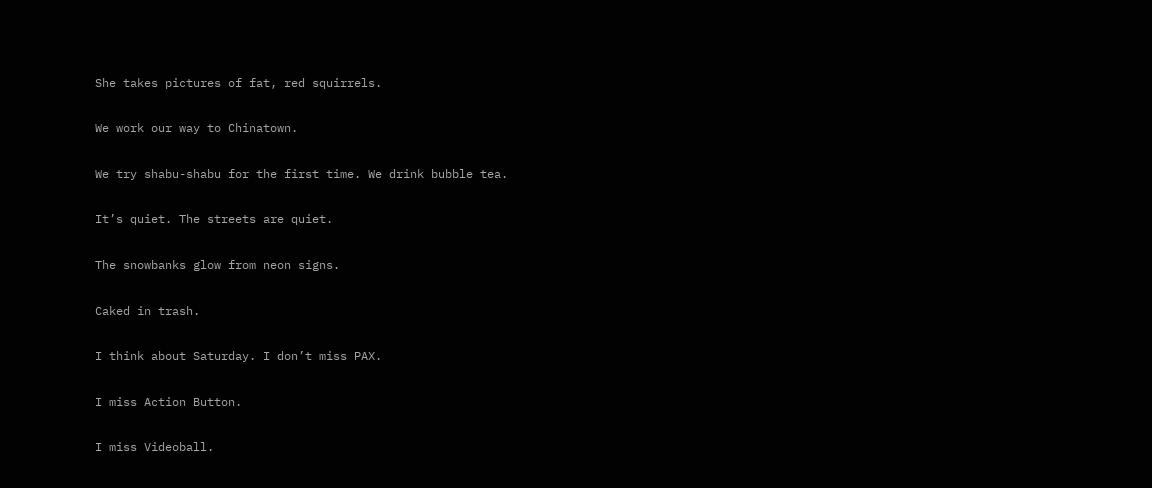She takes pictures of fat, red squirrels.

We work our way to Chinatown.

We try shabu-shabu for the first time. We drink bubble tea.

It’s quiet. The streets are quiet.

The snowbanks glow from neon signs.

Caked in trash.

I think about Saturday. I don’t miss PAX.

I miss Action Button.

I miss Videoball.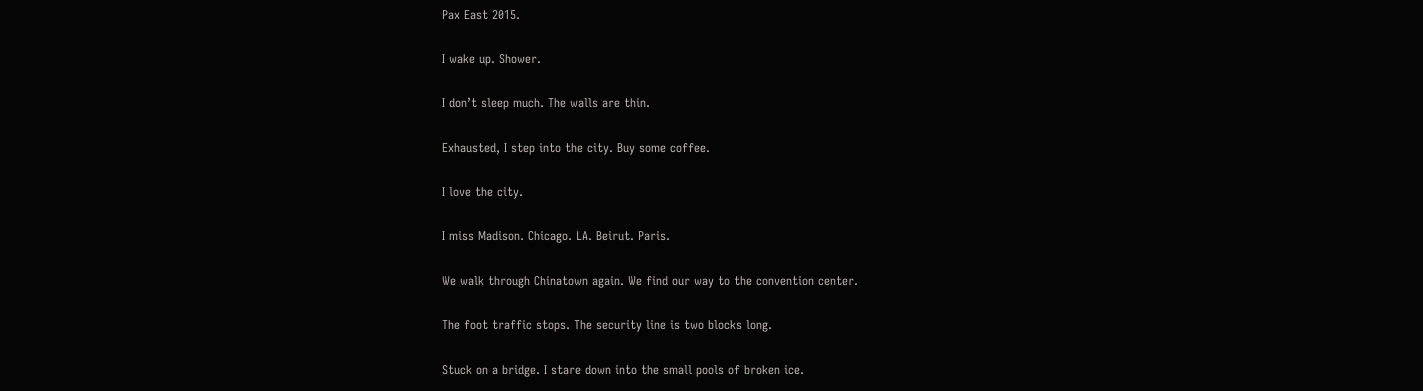Pax East 2015.

I wake up. Shower.

I don’t sleep much. The walls are thin.

Exhausted, I step into the city. Buy some coffee.

I love the city.

I miss Madison. Chicago. LA. Beirut. Paris.

We walk through Chinatown again. We find our way to the convention center.

The foot traffic stops. The security line is two blocks long.

Stuck on a bridge. I stare down into the small pools of broken ice.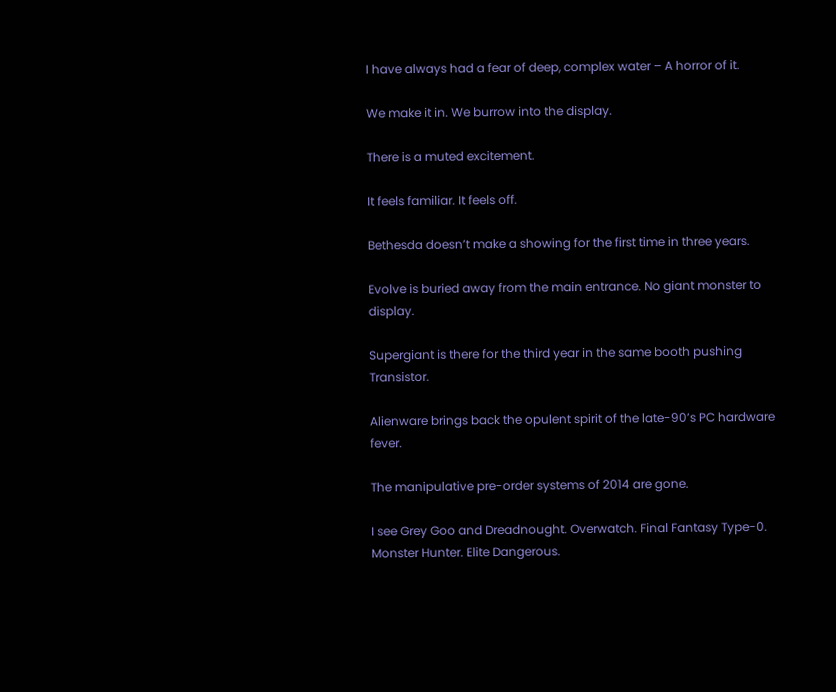I have always had a fear of deep, complex water – A horror of it.

We make it in. We burrow into the display.

There is a muted excitement.

It feels familiar. It feels off.

Bethesda doesn’t make a showing for the first time in three years.

Evolve is buried away from the main entrance. No giant monster to display.

Supergiant is there for the third year in the same booth pushing Transistor.

Alienware brings back the opulent spirit of the late-90’s PC hardware fever.

The manipulative pre-order systems of 2014 are gone.

I see Grey Goo and Dreadnought. Overwatch. Final Fantasy Type-0. Monster Hunter. Elite Dangerous.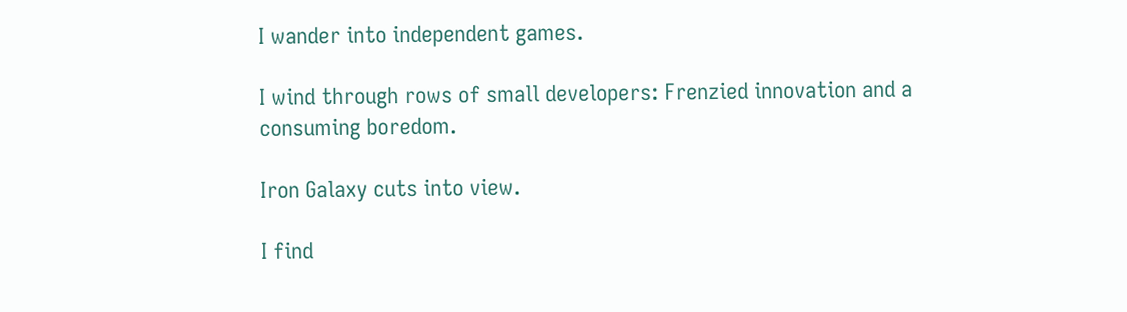I wander into independent games.

I wind through rows of small developers: Frenzied innovation and a consuming boredom.

Iron Galaxy cuts into view.

I find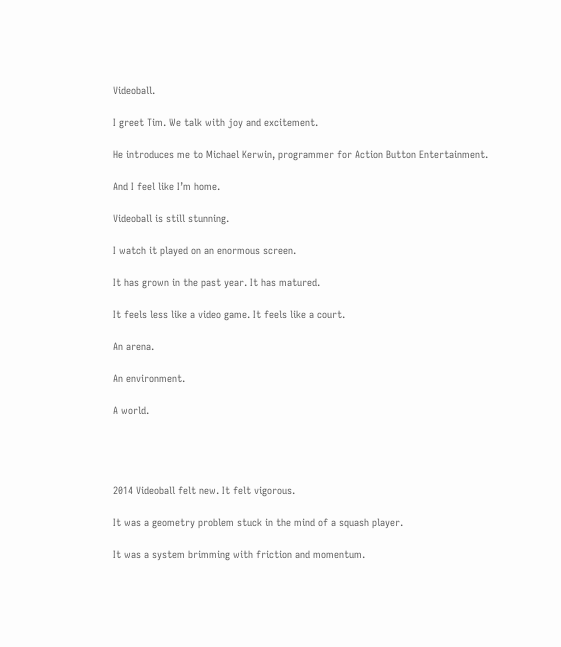Videoball.

I greet Tim. We talk with joy and excitement.

He introduces me to Michael Kerwin, programmer for Action Button Entertainment.

And I feel like I’m home.

Videoball is still stunning.

I watch it played on an enormous screen.

It has grown in the past year. It has matured.

It feels less like a video game. It feels like a court.

An arena.

An environment.

A world.




2014 Videoball felt new. It felt vigorous.

It was a geometry problem stuck in the mind of a squash player.

It was a system brimming with friction and momentum.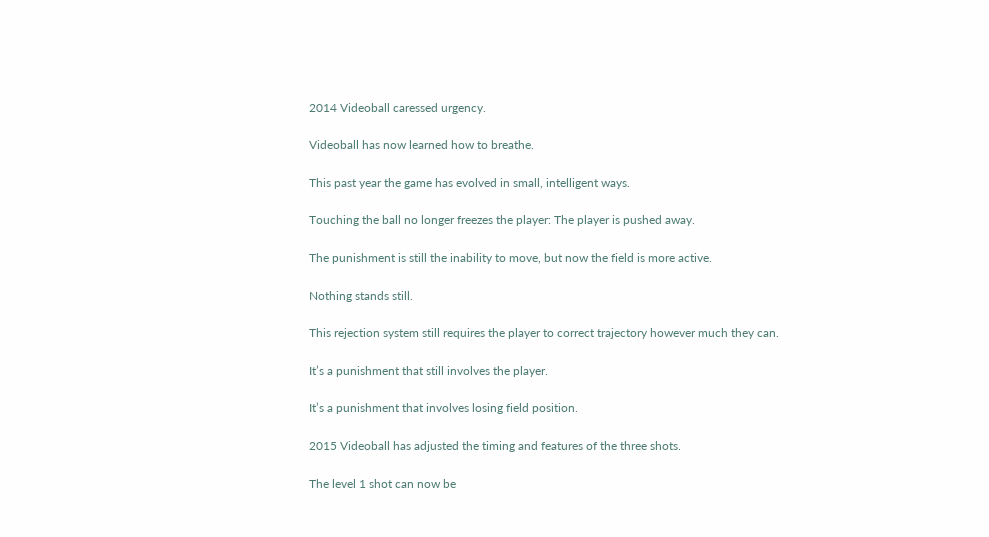2014 Videoball caressed urgency.

Videoball has now learned how to breathe.

This past year the game has evolved in small, intelligent ways.

Touching the ball no longer freezes the player: The player is pushed away.

The punishment is still the inability to move, but now the field is more active.

Nothing stands still.

This rejection system still requires the player to correct trajectory however much they can.

It’s a punishment that still involves the player.

It’s a punishment that involves losing field position.

2015 Videoball has adjusted the timing and features of the three shots.

The level 1 shot can now be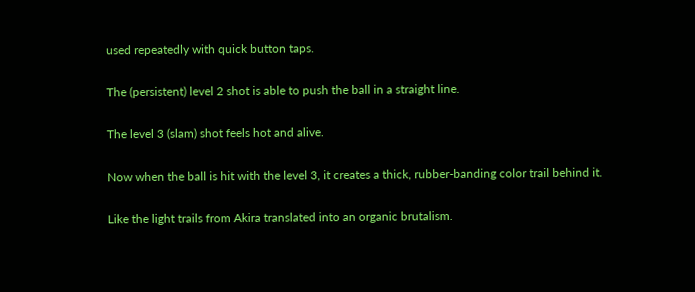used repeatedly with quick button taps.

The (persistent) level 2 shot is able to push the ball in a straight line.

The level 3 (slam) shot feels hot and alive.

Now when the ball is hit with the level 3, it creates a thick, rubber-banding color trail behind it.

Like the light trails from Akira translated into an organic brutalism.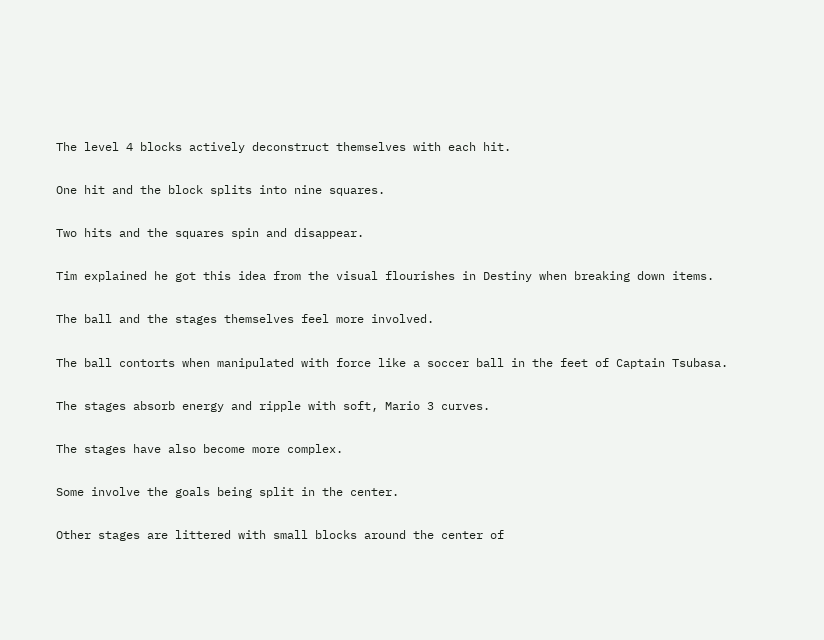The level 4 blocks actively deconstruct themselves with each hit.

One hit and the block splits into nine squares.

Two hits and the squares spin and disappear.

Tim explained he got this idea from the visual flourishes in Destiny when breaking down items.

The ball and the stages themselves feel more involved.

The ball contorts when manipulated with force like a soccer ball in the feet of Captain Tsubasa.

The stages absorb energy and ripple with soft, Mario 3 curves.

The stages have also become more complex.

Some involve the goals being split in the center.

Other stages are littered with small blocks around the center of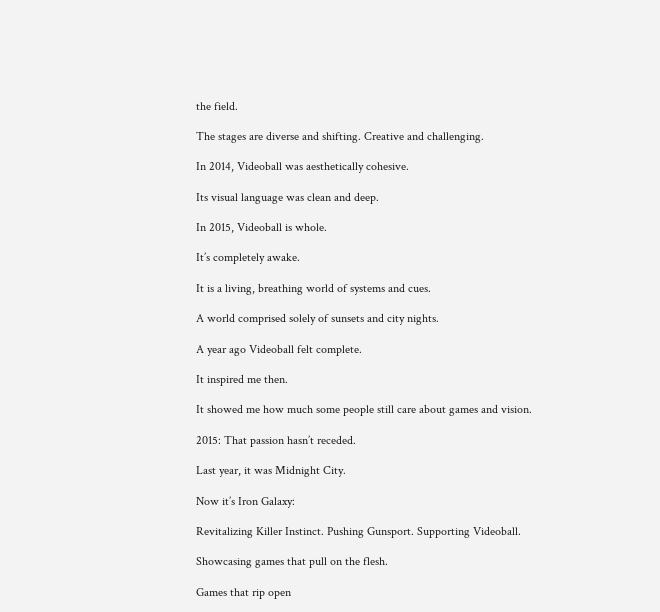the field.

The stages are diverse and shifting. Creative and challenging.

In 2014, Videoball was aesthetically cohesive.

Its visual language was clean and deep.

In 2015, Videoball is whole.

It’s completely awake.

It is a living, breathing world of systems and cues.

A world comprised solely of sunsets and city nights.

A year ago Videoball felt complete.

It inspired me then.

It showed me how much some people still care about games and vision.

2015: That passion hasn’t receded.

Last year, it was Midnight City.

Now it’s Iron Galaxy:

Revitalizing Killer Instinct. Pushing Gunsport. Supporting Videoball.

Showcasing games that pull on the flesh.

Games that rip open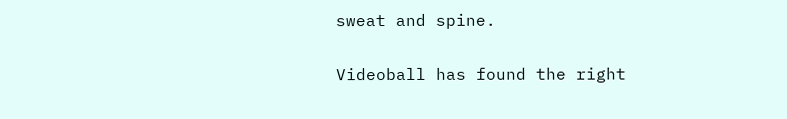sweat and spine.

Videoball has found the right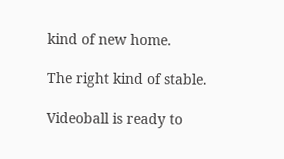kind of new home.

The right kind of stable.

Videoball is ready to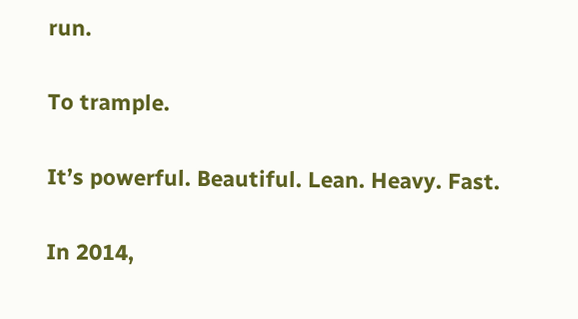run.

To trample.

It’s powerful. Beautiful. Lean. Heavy. Fast.

In 2014,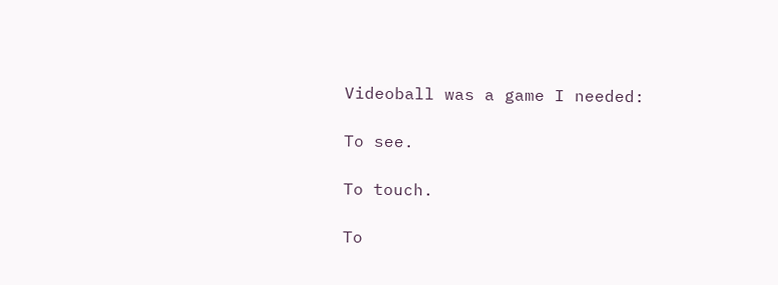Videoball was a game I needed:

To see.

To touch.

To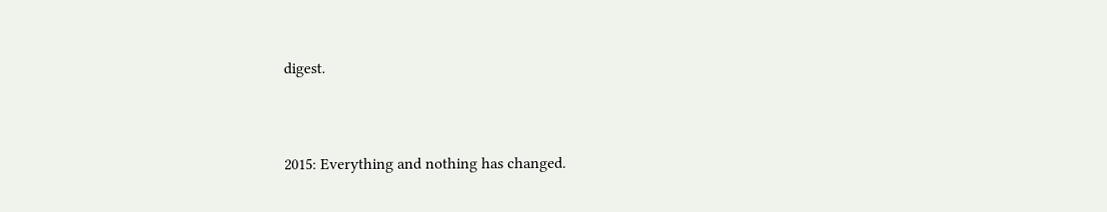digest.


2015: Everything and nothing has changed.